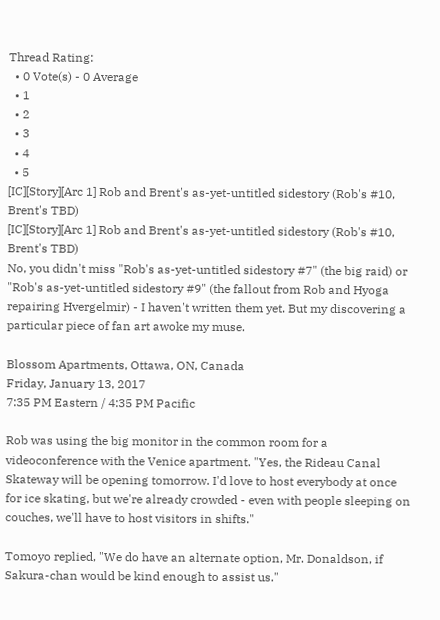Thread Rating:
  • 0 Vote(s) - 0 Average
  • 1
  • 2
  • 3
  • 4
  • 5
[IC][Story][Arc 1] Rob and Brent's as-yet-untitled sidestory (Rob's #10, Brent's TBD)
[IC][Story][Arc 1] Rob and Brent's as-yet-untitled sidestory (Rob's #10, Brent's TBD)
No, you didn't miss "Rob's as-yet-untitled sidestory #7" (the big raid) or "Rob's as-yet-untitled sidestory #9" (the fallout from Rob and Hyoga repairing Hvergelmir) - I haven't written them yet. But my discovering a particular piece of fan art awoke my muse.

Blossom Apartments, Ottawa, ON, Canada
Friday, January 13, 2017
7:35 PM Eastern / 4:35 PM Pacific

Rob was using the big monitor in the common room for a videoconference with the Venice apartment. "Yes, the Rideau Canal Skateway will be opening tomorrow. I'd love to host everybody at once for ice skating, but we're already crowded - even with people sleeping on couches, we'll have to host visitors in shifts."

Tomoyo replied, "We do have an alternate option, Mr. Donaldson, if Sakura-chan would be kind enough to assist us."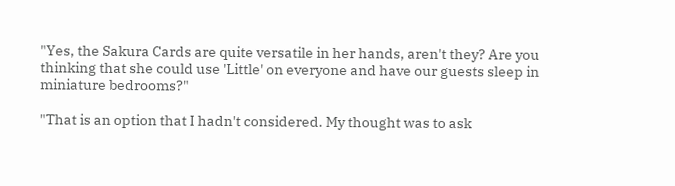"Yes, the Sakura Cards are quite versatile in her hands, aren't they? Are you thinking that she could use 'Little' on everyone and have our guests sleep in miniature bedrooms?"

"That is an option that I hadn't considered. My thought was to ask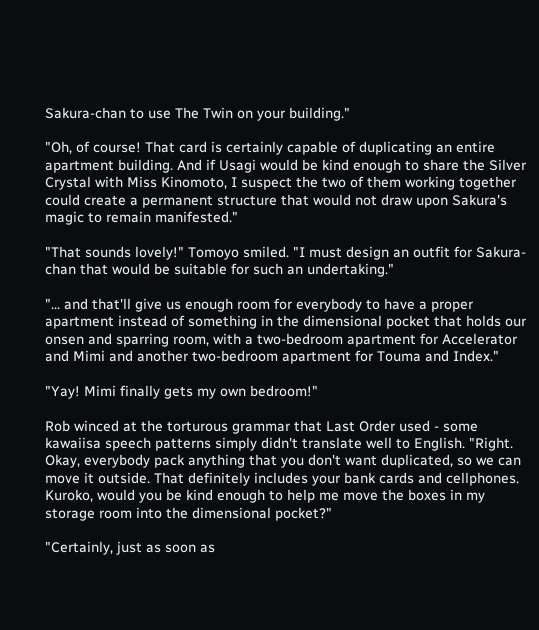Sakura-chan to use The Twin on your building."

"Oh, of course! That card is certainly capable of duplicating an entire apartment building. And if Usagi would be kind enough to share the Silver Crystal with Miss Kinomoto, I suspect the two of them working together could create a permanent structure that would not draw upon Sakura's magic to remain manifested."

"That sounds lovely!" Tomoyo smiled. "I must design an outfit for Sakura-chan that would be suitable for such an undertaking."

"... and that'll give us enough room for everybody to have a proper apartment instead of something in the dimensional pocket that holds our onsen and sparring room, with a two-bedroom apartment for Accelerator and Mimi and another two-bedroom apartment for Touma and Index."

"Yay! Mimi finally gets my own bedroom!"

Rob winced at the torturous grammar that Last Order used - some kawaiisa speech patterns simply didn't translate well to English. "Right. Okay, everybody pack anything that you don't want duplicated, so we can move it outside. That definitely includes your bank cards and cellphones. Kuroko, would you be kind enough to help me move the boxes in my storage room into the dimensional pocket?"

"Certainly, just as soon as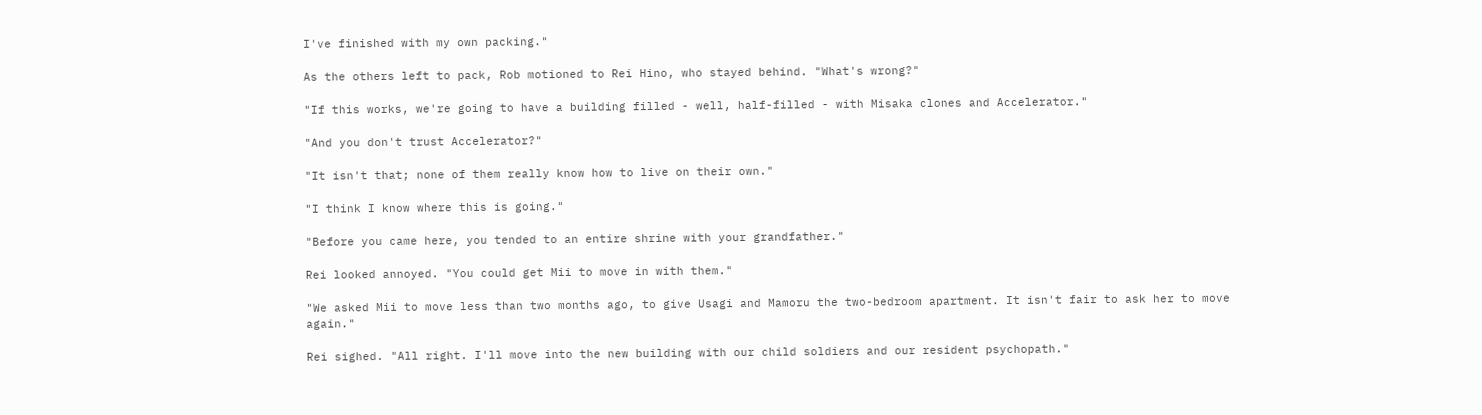I've finished with my own packing."

As the others left to pack, Rob motioned to Rei Hino, who stayed behind. "What's wrong?"

"If this works, we're going to have a building filled - well, half-filled - with Misaka clones and Accelerator."

"And you don't trust Accelerator?"

"It isn't that; none of them really know how to live on their own."

"I think I know where this is going."

"Before you came here, you tended to an entire shrine with your grandfather."

Rei looked annoyed. "You could get Mii to move in with them."

"We asked Mii to move less than two months ago, to give Usagi and Mamoru the two-bedroom apartment. It isn't fair to ask her to move again."

Rei sighed. "All right. I'll move into the new building with our child soldiers and our resident psychopath."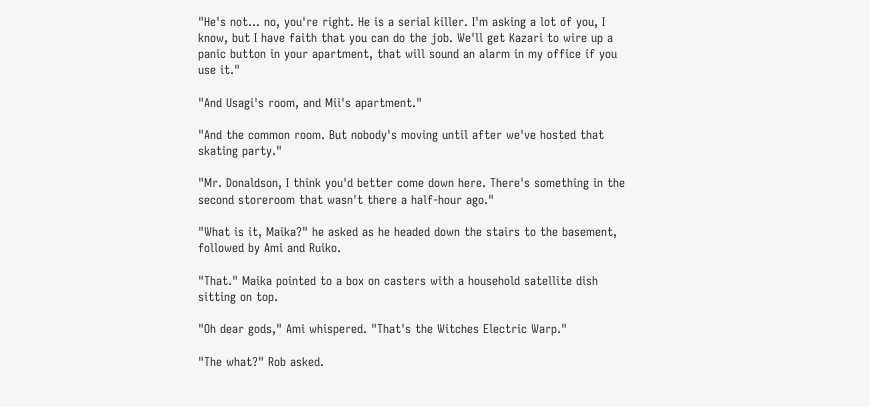"He's not... no, you're right. He is a serial killer. I'm asking a lot of you, I know, but I have faith that you can do the job. We'll get Kazari to wire up a panic button in your apartment, that will sound an alarm in my office if you use it."

"And Usagi's room, and Mii's apartment."

"And the common room. But nobody's moving until after we've hosted that skating party."

"Mr. Donaldson, I think you'd better come down here. There's something in the second storeroom that wasn't there a half-hour ago."

"What is it, Maika?" he asked as he headed down the stairs to the basement, followed by Ami and Ruiko.

"That." Maika pointed to a box on casters with a household satellite dish sitting on top.

"Oh dear gods," Ami whispered. "That's the Witches Electric Warp."

"The what?" Rob asked.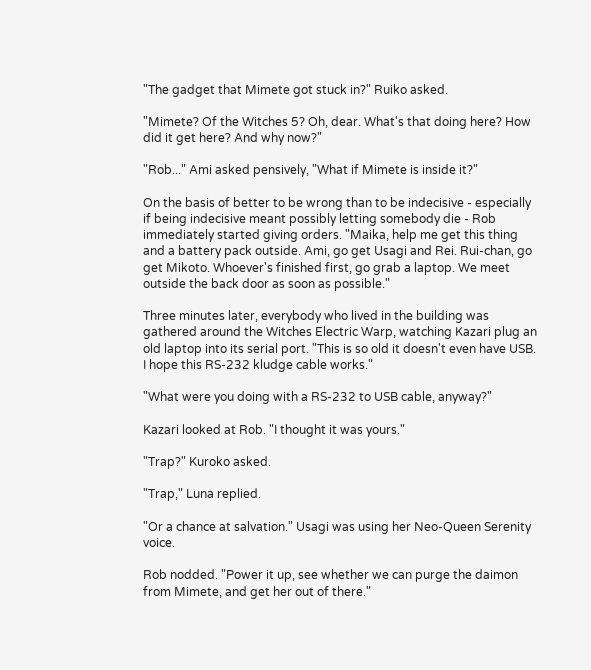"The gadget that Mimete got stuck in?" Ruiko asked.

"Mimete? Of the Witches 5? Oh, dear. What's that doing here? How did it get here? And why now?"

"Rob..." Ami asked pensively, "What if Mimete is inside it?"

On the basis of better to be wrong than to be indecisive - especially if being indecisive meant possibly letting somebody die - Rob immediately started giving orders. "Maika, help me get this thing and a battery pack outside. Ami, go get Usagi and Rei. Rui-chan, go get Mikoto. Whoever's finished first, go grab a laptop. We meet outside the back door as soon as possible."

Three minutes later, everybody who lived in the building was gathered around the Witches Electric Warp, watching Kazari plug an old laptop into its serial port. "This is so old it doesn't even have USB. I hope this RS-232 kludge cable works."

"What were you doing with a RS-232 to USB cable, anyway?"

Kazari looked at Rob. "I thought it was yours."

"Trap?" Kuroko asked.

"Trap," Luna replied.

"Or a chance at salvation." Usagi was using her Neo-Queen Serenity voice.

Rob nodded. "Power it up, see whether we can purge the daimon from Mimete, and get her out of there."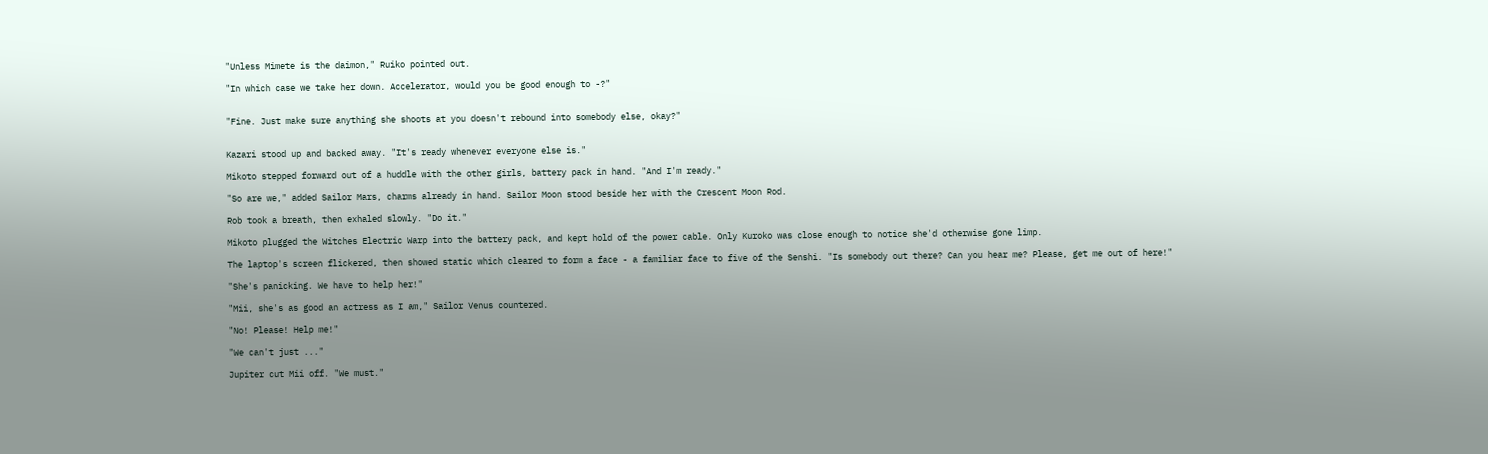"Unless Mimete is the daimon," Ruiko pointed out.

"In which case we take her down. Accelerator, would you be good enough to -?"


"Fine. Just make sure anything she shoots at you doesn't rebound into somebody else, okay?"


Kazari stood up and backed away. "It's ready whenever everyone else is."

Mikoto stepped forward out of a huddle with the other girls, battery pack in hand. "And I'm ready."

"So are we," added Sailor Mars, charms already in hand. Sailor Moon stood beside her with the Crescent Moon Rod.

Rob took a breath, then exhaled slowly. "Do it."

Mikoto plugged the Witches Electric Warp into the battery pack, and kept hold of the power cable. Only Kuroko was close enough to notice she'd otherwise gone limp.

The laptop's screen flickered, then showed static which cleared to form a face - a familiar face to five of the Senshi. "Is somebody out there? Can you hear me? Please, get me out of here!"

"She's panicking. We have to help her!"

"Mii, she's as good an actress as I am," Sailor Venus countered.

"No! Please! Help me!"

"We can't just ..."

Jupiter cut Mii off. "We must."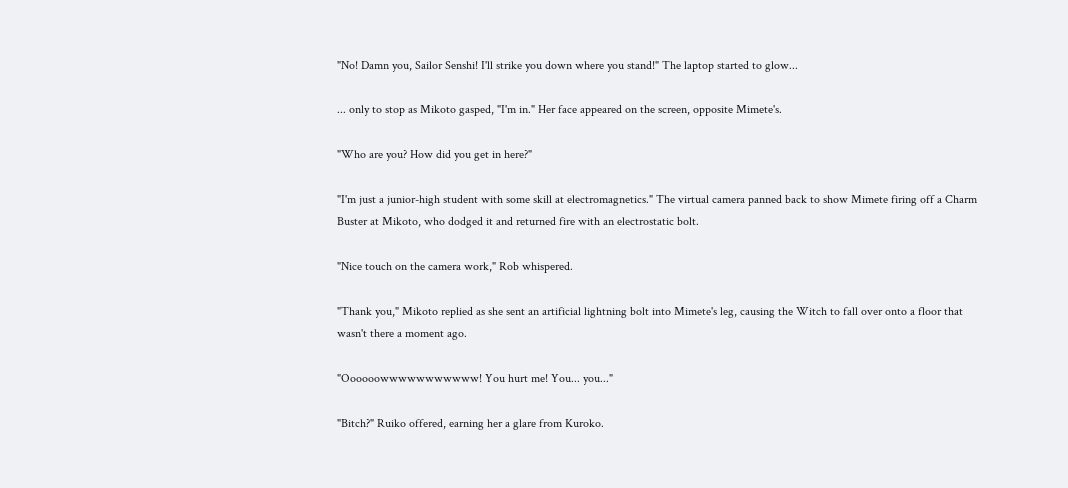"No! Damn you, Sailor Senshi! I'll strike you down where you stand!" The laptop started to glow...

... only to stop as Mikoto gasped, "I'm in." Her face appeared on the screen, opposite Mimete's.

"Who are you? How did you get in here?"

"I'm just a junior-high student with some skill at electromagnetics." The virtual camera panned back to show Mimete firing off a Charm Buster at Mikoto, who dodged it and returned fire with an electrostatic bolt.

"Nice touch on the camera work," Rob whispered.

"Thank you," Mikoto replied as she sent an artificial lightning bolt into Mimete's leg, causing the Witch to fall over onto a floor that wasn't there a moment ago.

"Oooooowwwwwwwwwww! You hurt me! You... you..."

"Bitch?" Ruiko offered, earning her a glare from Kuroko.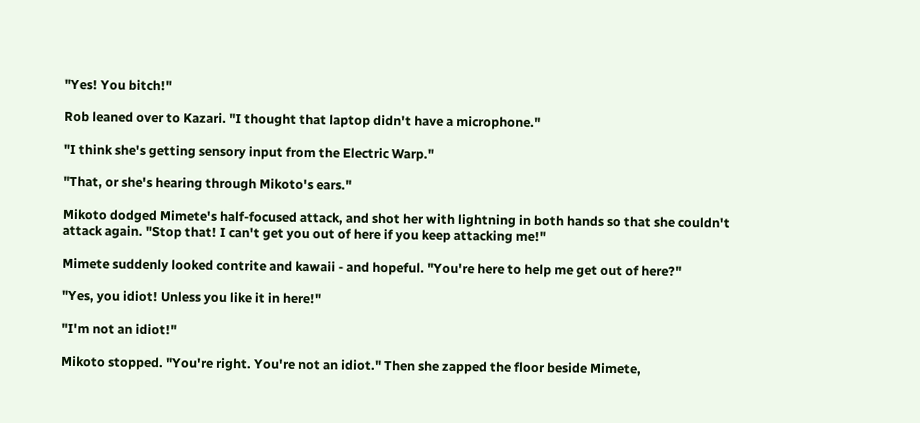"Yes! You bitch!"

Rob leaned over to Kazari. "I thought that laptop didn't have a microphone."

"I think she's getting sensory input from the Electric Warp."

"That, or she's hearing through Mikoto's ears."

Mikoto dodged Mimete's half-focused attack, and shot her with lightning in both hands so that she couldn't attack again. "Stop that! I can't get you out of here if you keep attacking me!"

Mimete suddenly looked contrite and kawaii - and hopeful. "You're here to help me get out of here?"

"Yes, you idiot! Unless you like it in here!"

"I'm not an idiot!"

Mikoto stopped. "You're right. You're not an idiot." Then she zapped the floor beside Mimete,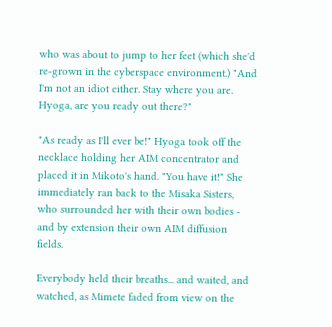who was about to jump to her feet (which she'd re-grown in the cyberspace environment.) "And I'm not an idiot either. Stay where you are. Hyoga, are you ready out there?"

"As ready as I'll ever be!" Hyoga took off the necklace holding her AIM concentrator and placed it in Mikoto's hand. "You have it!" She immediately ran back to the Misaka Sisters, who surrounded her with their own bodies - and by extension their own AIM diffusion fields.

Everybody held their breaths... and waited, and watched, as Mimete faded from view on the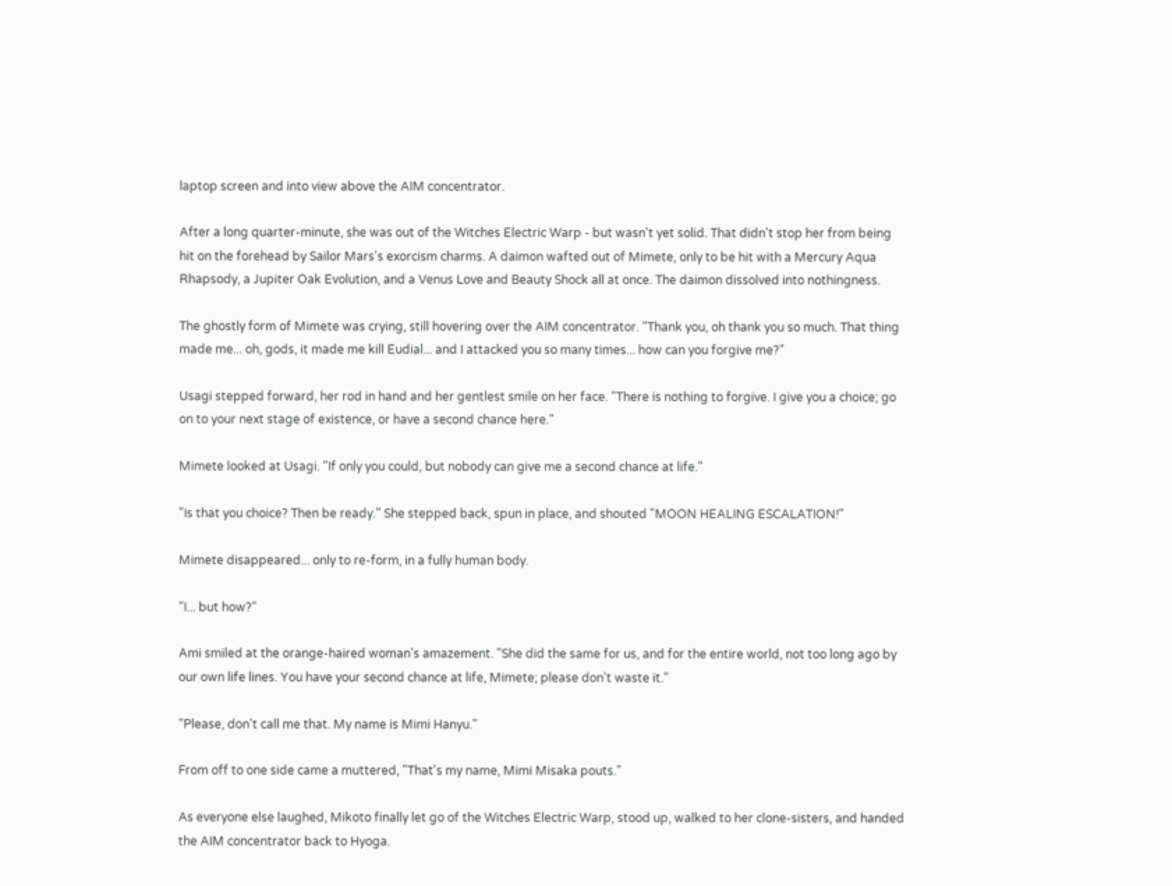laptop screen and into view above the AIM concentrator.

After a long quarter-minute, she was out of the Witches Electric Warp - but wasn't yet solid. That didn't stop her from being hit on the forehead by Sailor Mars's exorcism charms. A daimon wafted out of Mimete, only to be hit with a Mercury Aqua Rhapsody, a Jupiter Oak Evolution, and a Venus Love and Beauty Shock all at once. The daimon dissolved into nothingness.

The ghostly form of Mimete was crying, still hovering over the AIM concentrator. "Thank you, oh thank you so much. That thing made me... oh, gods, it made me kill Eudial... and I attacked you so many times... how can you forgive me?"

Usagi stepped forward, her rod in hand and her gentlest smile on her face. "There is nothing to forgive. I give you a choice; go on to your next stage of existence, or have a second chance here."

Mimete looked at Usagi. "If only you could, but nobody can give me a second chance at life."

"Is that you choice? Then be ready." She stepped back, spun in place, and shouted "MOON HEALING ESCALATION!"

Mimete disappeared... only to re-form, in a fully human body.

"I... but how?"

Ami smiled at the orange-haired woman's amazement. "She did the same for us, and for the entire world, not too long ago by our own life lines. You have your second chance at life, Mimete; please don't waste it."

"Please, don't call me that. My name is Mimi Hanyu."

From off to one side came a muttered, "That's my name, Mimi Misaka pouts."

As everyone else laughed, Mikoto finally let go of the Witches Electric Warp, stood up, walked to her clone-sisters, and handed the AIM concentrator back to Hyoga.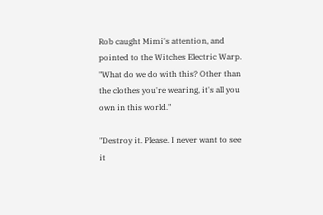Rob caught Mimi's attention, and pointed to the Witches Electric Warp. "What do we do with this? Other than the clothes you're wearing, it's all you own in this world."

"Destroy it. Please. I never want to see it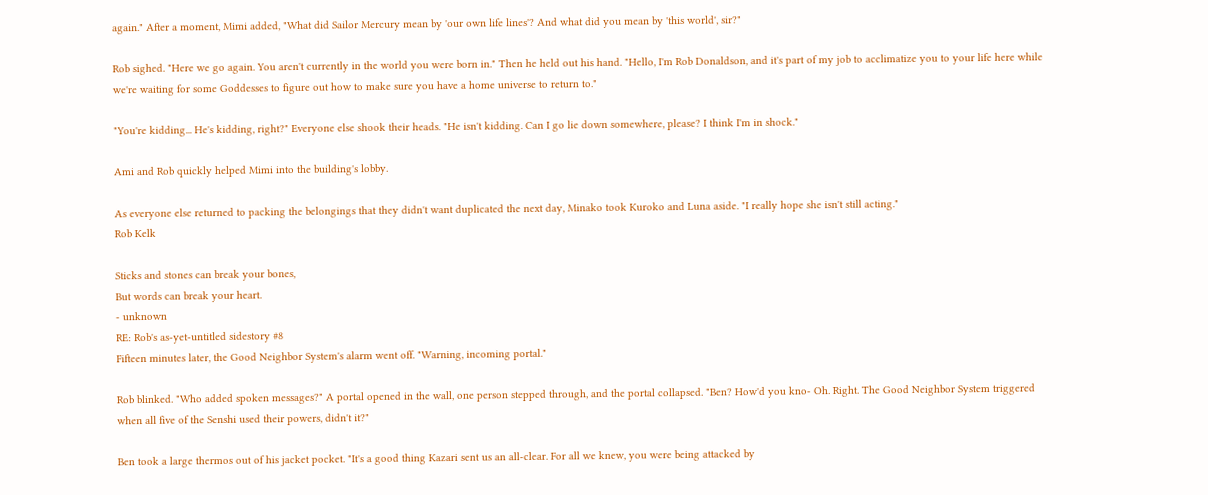again." After a moment, Mimi added, "What did Sailor Mercury mean by 'our own life lines'? And what did you mean by 'this world', sir?"

Rob sighed. "Here we go again. You aren't currently in the world you were born in." Then he held out his hand. "Hello, I'm Rob Donaldson, and it's part of my job to acclimatize you to your life here while we're waiting for some Goddesses to figure out how to make sure you have a home universe to return to."

"You're kidding... He's kidding, right?" Everyone else shook their heads. "He isn't kidding. Can I go lie down somewhere, please? I think I'm in shock."

Ami and Rob quickly helped Mimi into the building's lobby.

As everyone else returned to packing the belongings that they didn't want duplicated the next day, Minako took Kuroko and Luna aside. "I really hope she isn't still acting."
Rob Kelk

Sticks and stones can break your bones,
But words can break your heart.
- unknown
RE: Rob's as-yet-untitled sidestory #8
Fifteen minutes later, the Good Neighbor System's alarm went off. "Warning, incoming portal."

Rob blinked. "Who added spoken messages?" A portal opened in the wall, one person stepped through, and the portal collapsed. "Ben? How'd you kno- Oh. Right. The Good Neighbor System triggered when all five of the Senshi used their powers, didn't it?"

Ben took a large thermos out of his jacket pocket. "It's a good thing Kazari sent us an all-clear. For all we knew, you were being attacked by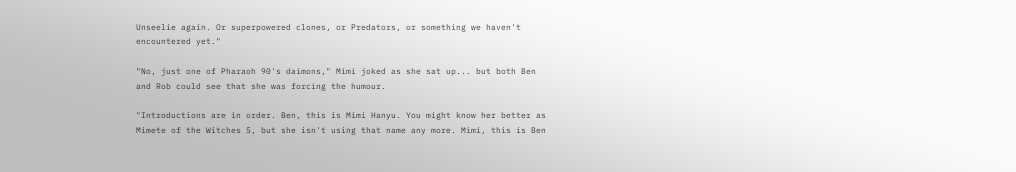Unseelie again. Or superpowered clones, or Predators, or something we haven't encountered yet."

"No, just one of Pharaoh 90's daimons," Mimi joked as she sat up... but both Ben and Rob could see that she was forcing the humour.

"Introductions are in order. Ben, this is Mimi Hanyu. You might know her better as Mimete of the Witches 5, but she isn't using that name any more. Mimi, this is Ben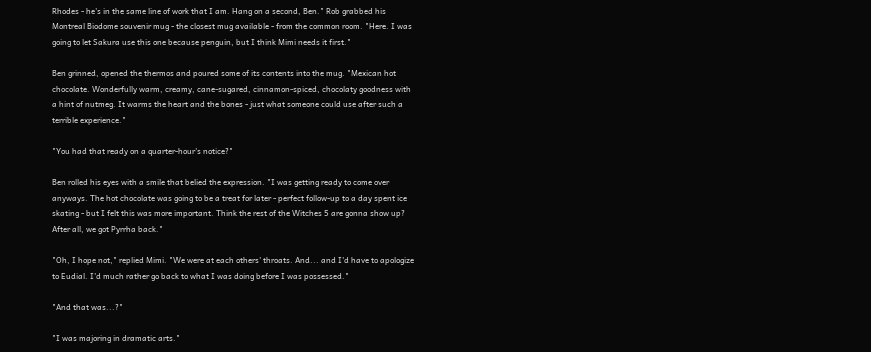Rhodes - he's in the same line of work that I am. Hang on a second, Ben." Rob grabbed his Montreal Biodome souvenir mug - the closest mug available - from the common room. "Here. I was going to let Sakura use this one because penguin, but I think Mimi needs it first."

Ben grinned, opened the thermos and poured some of its contents into the mug. "Mexican hot chocolate. Wonderfully warm, creamy, cane-sugared, cinnamon-spiced, chocolaty goodness with a hint of nutmeg. It warms the heart and the bones - just what someone could use after such a terrible experience."

"You had that ready on a quarter-hour's notice?"

Ben rolled his eyes with a smile that belied the expression. "I was getting ready to come over anyways. The hot chocolate was going to be a treat for later - perfect follow-up to a day spent ice skating - but I felt this was more important. Think the rest of the Witches 5 are gonna show up? After all, we got Pyrrha back."

"Oh, I hope not," replied Mimi. "We were at each others' throats. And... and I'd have to apologize to Eudial. I'd much rather go back to what I was doing before I was possessed."

"And that was...?"

"I was majoring in dramatic arts."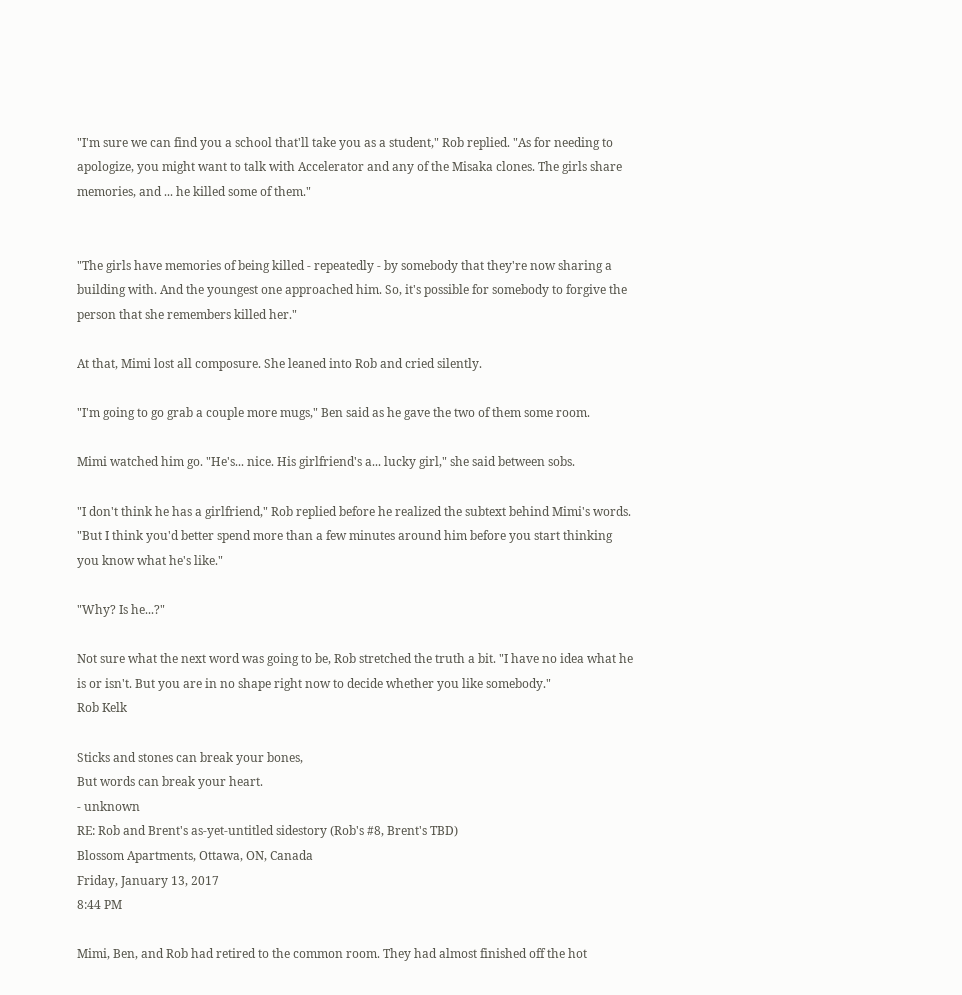"I'm sure we can find you a school that'll take you as a student," Rob replied. "As for needing to apologize, you might want to talk with Accelerator and any of the Misaka clones. The girls share memories, and ... he killed some of them."


"The girls have memories of being killed - repeatedly - by somebody that they're now sharing a building with. And the youngest one approached him. So, it's possible for somebody to forgive the person that she remembers killed her."

At that, Mimi lost all composure. She leaned into Rob and cried silently.

"I'm going to go grab a couple more mugs," Ben said as he gave the two of them some room.

Mimi watched him go. "He's... nice. His girlfriend's a... lucky girl," she said between sobs.

"I don't think he has a girlfriend," Rob replied before he realized the subtext behind Mimi's words. "But I think you'd better spend more than a few minutes around him before you start thinking you know what he's like."

"Why? Is he...?"

Not sure what the next word was going to be, Rob stretched the truth a bit. "I have no idea what he is or isn't. But you are in no shape right now to decide whether you like somebody."
Rob Kelk

Sticks and stones can break your bones,
But words can break your heart.
- unknown
RE: Rob and Brent's as-yet-untitled sidestory (Rob's #8, Brent's TBD)
Blossom Apartments, Ottawa, ON, Canada
Friday, January 13, 2017
8:44 PM

Mimi, Ben, and Rob had retired to the common room. They had almost finished off the hot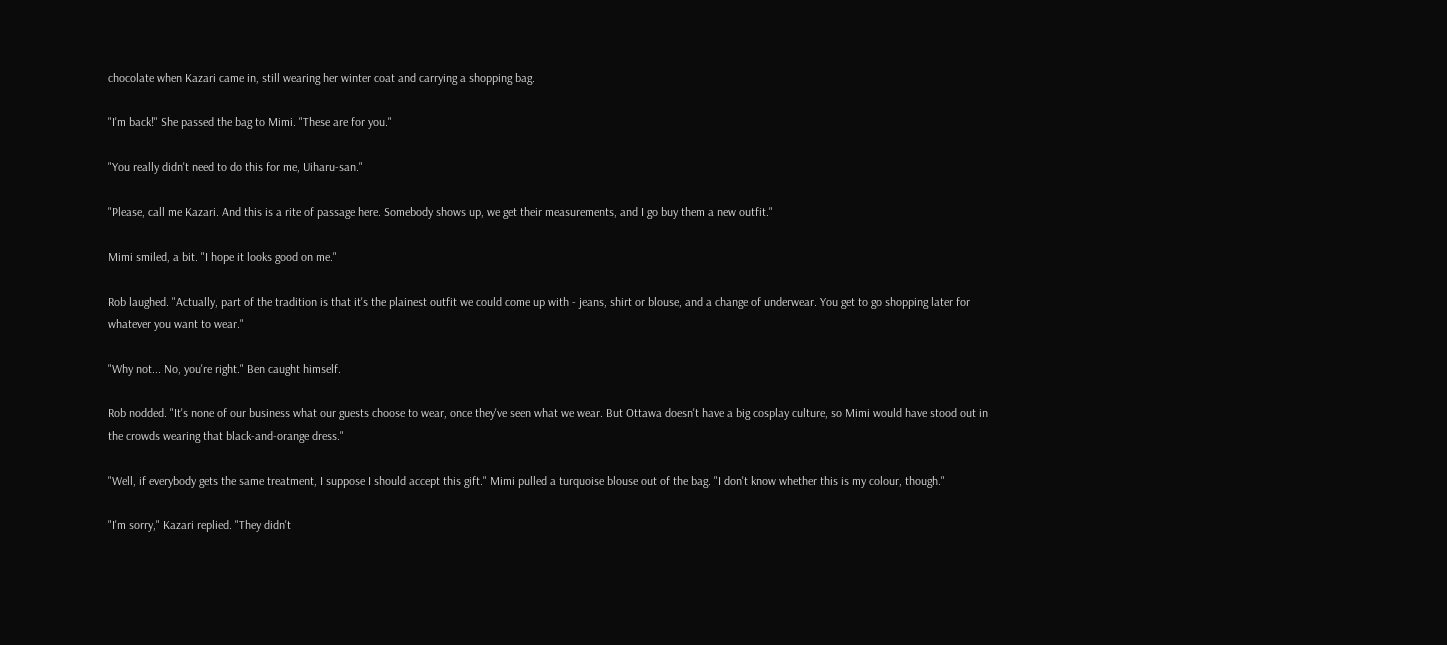chocolate when Kazari came in, still wearing her winter coat and carrying a shopping bag.

"I'm back!" She passed the bag to Mimi. "These are for you."

"You really didn't need to do this for me, Uiharu-san."

"Please, call me Kazari. And this is a rite of passage here. Somebody shows up, we get their measurements, and I go buy them a new outfit."

Mimi smiled, a bit. "I hope it looks good on me."

Rob laughed. "Actually, part of the tradition is that it's the plainest outfit we could come up with - jeans, shirt or blouse, and a change of underwear. You get to go shopping later for whatever you want to wear."

"Why not... No, you're right." Ben caught himself.

Rob nodded. "It's none of our business what our guests choose to wear, once they've seen what we wear. But Ottawa doesn't have a big cosplay culture, so Mimi would have stood out in the crowds wearing that black-and-orange dress."

"Well, if everybody gets the same treatment, I suppose I should accept this gift." Mimi pulled a turquoise blouse out of the bag. "I don't know whether this is my colour, though."

"I'm sorry," Kazari replied. "They didn't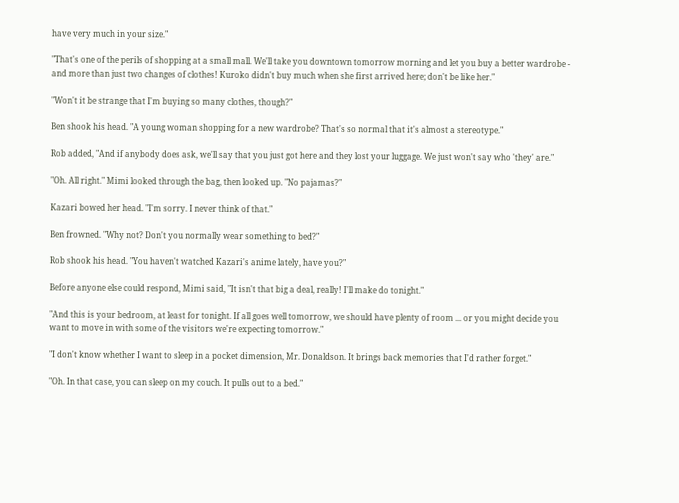have very much in your size."

"That's one of the perils of shopping at a small mall. We'll take you downtown tomorrow morning and let you buy a better wardrobe - and more than just two changes of clothes! Kuroko didn't buy much when she first arrived here; don't be like her."

"Won't it be strange that I'm buying so many clothes, though?"

Ben shook his head. "A young woman shopping for a new wardrobe? That's so normal that it's almost a stereotype."

Rob added, "And if anybody does ask, we'll say that you just got here and they lost your luggage. We just won't say who 'they' are."

"Oh. All right." Mimi looked through the bag, then looked up. "No pajamas?"

Kazari bowed her head. "I'm sorry. I never think of that."

Ben frowned. "Why not? Don't you normally wear something to bed?"

Rob shook his head. "You haven't watched Kazari's anime lately, have you?"

Before anyone else could respond, Mimi said, "It isn't that big a deal, really! I'll make do tonight."

"And this is your bedroom, at least for tonight. If all goes well tomorrow, we should have plenty of room ... or you might decide you want to move in with some of the visitors we're expecting tomorrow."

"I don't know whether I want to sleep in a pocket dimension, Mr. Donaldson. It brings back memories that I'd rather forget."

"Oh. In that case, you can sleep on my couch. It pulls out to a bed."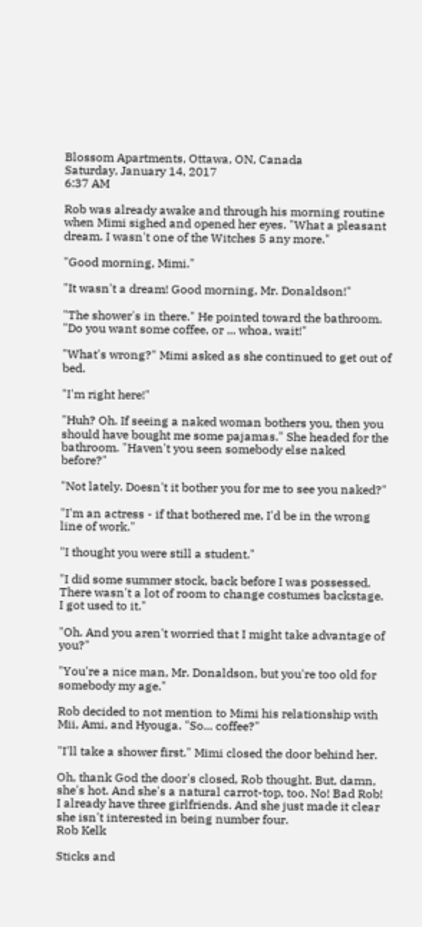Blossom Apartments, Ottawa, ON, Canada
Saturday, January 14, 2017
6:37 AM

Rob was already awake and through his morning routine when Mimi sighed and opened her eyes. "What a pleasant dream. I wasn't one of the Witches 5 any more."

"Good morning, Mimi."

"It wasn't a dream! Good morning, Mr. Donaldson!"

"The shower's in there." He pointed toward the bathroom. "Do you want some coffee, or ... whoa, wait!"

"What's wrong?" Mimi asked as she continued to get out of bed.

"I'm right here!"

"Huh? Oh. If seeing a naked woman bothers you, then you should have bought me some pajamas." She headed for the bathroom. "Haven't you seen somebody else naked before?"

"Not lately. Doesn't it bother you for me to see you naked?"

"I'm an actress - if that bothered me, I'd be in the wrong line of work."

"I thought you were still a student."

"I did some summer stock, back before I was possessed. There wasn't a lot of room to change costumes backstage. I got used to it."

"Oh. And you aren't worried that I might take advantage of you?"

"You're a nice man, Mr. Donaldson, but you're too old for somebody my age."

Rob decided to not mention to Mimi his relationship with Mii, Ami, and Hyouga. "So... coffee?"

"I'll take a shower first." Mimi closed the door behind her.

Oh, thank God the door's closed, Rob thought. But, damn, she's hot. And she's a natural carrot-top, too. No! Bad Rob! I already have three girlfriends. And she just made it clear she isn't interested in being number four.
Rob Kelk

Sticks and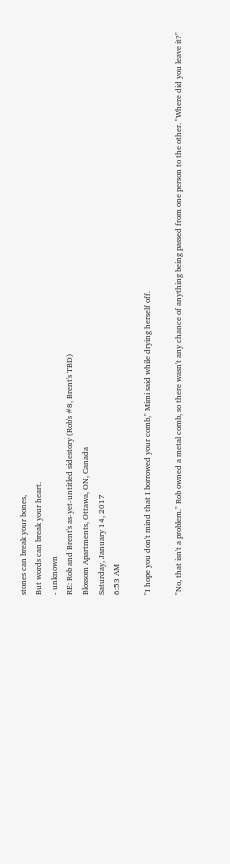stones can break your bones,
But words can break your heart.
- unknown
RE: Rob and Brent's as-yet-untitled sidestory (Rob's #8, Brent's TBD)
Blossom Apartments, Ottawa, ON, Canada
Saturday, January 14, 2017
6:53 AM

"I hope you don't mind that I borrowed your comb," Mimi said while drying herself off.

"No, that isn't a problem." Rob owned a metal comb, so there wasn't any chance of anything being passed from one person to the other. "Where did you leave it?"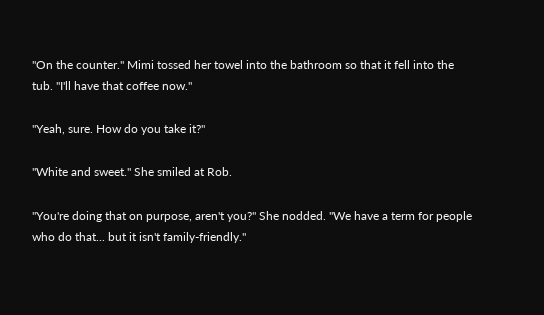"On the counter." Mimi tossed her towel into the bathroom so that it fell into the tub. "I'll have that coffee now."

"Yeah, sure. How do you take it?"

"White and sweet." She smiled at Rob.

"You're doing that on purpose, aren't you?" She nodded. "We have a term for people who do that... but it isn't family-friendly."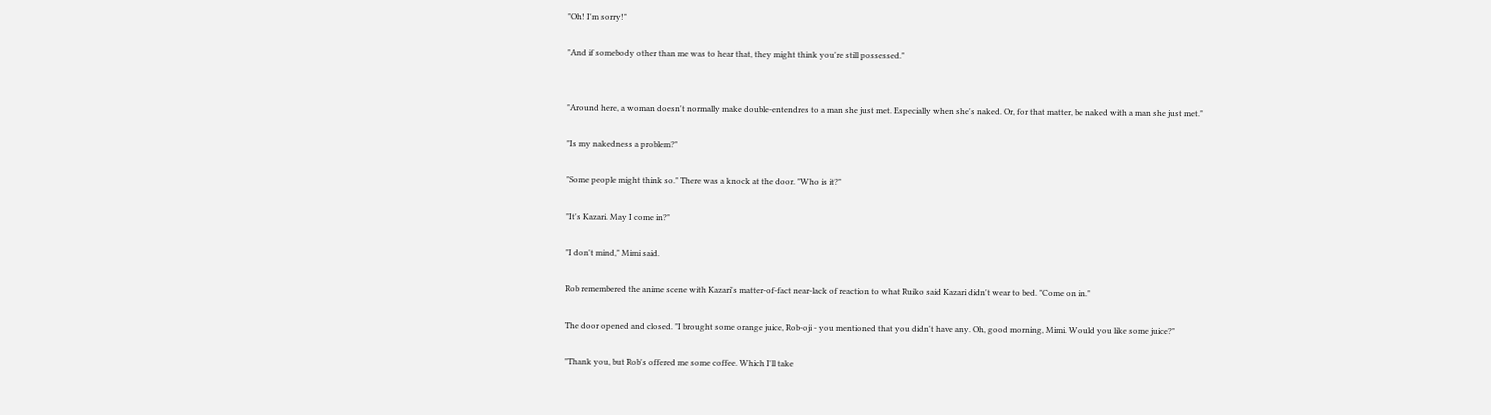"Oh! I'm sorry!"

"And if somebody other than me was to hear that, they might think you're still possessed."


"Around here, a woman doesn't normally make double-entendres to a man she just met. Especially when she's naked. Or, for that matter, be naked with a man she just met."

"Is my nakedness a problem?"

"Some people might think so." There was a knock at the door. "Who is it?"

"It's Kazari. May I come in?"

"I don't mind," Mimi said.

Rob remembered the anime scene with Kazari's matter-of-fact near-lack of reaction to what Ruiko said Kazari didn't wear to bed. "Come on in."

The door opened and closed. "I brought some orange juice, Rob-oji - you mentioned that you didn't have any. Oh, good morning, Mimi. Would you like some juice?"

"Thank you, but Rob's offered me some coffee. Which I'll take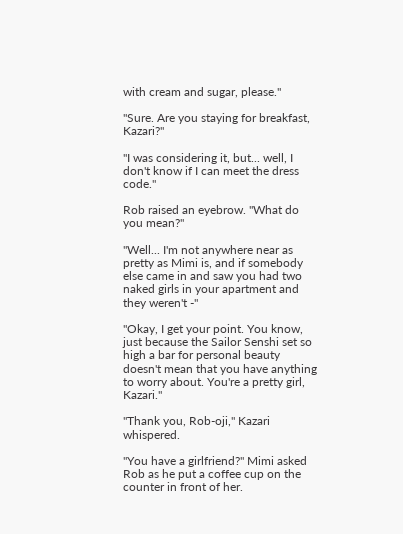with cream and sugar, please."

"Sure. Are you staying for breakfast, Kazari?"

"I was considering it, but... well, I don't know if I can meet the dress code."

Rob raised an eyebrow. "What do you mean?"

"Well... I'm not anywhere near as pretty as Mimi is, and if somebody else came in and saw you had two naked girls in your apartment and they weren't -"

"Okay, I get your point. You know, just because the Sailor Senshi set so high a bar for personal beauty doesn't mean that you have anything to worry about. You're a pretty girl, Kazari."

"Thank you, Rob-oji," Kazari whispered.

"You have a girlfriend?" Mimi asked Rob as he put a coffee cup on the counter in front of her.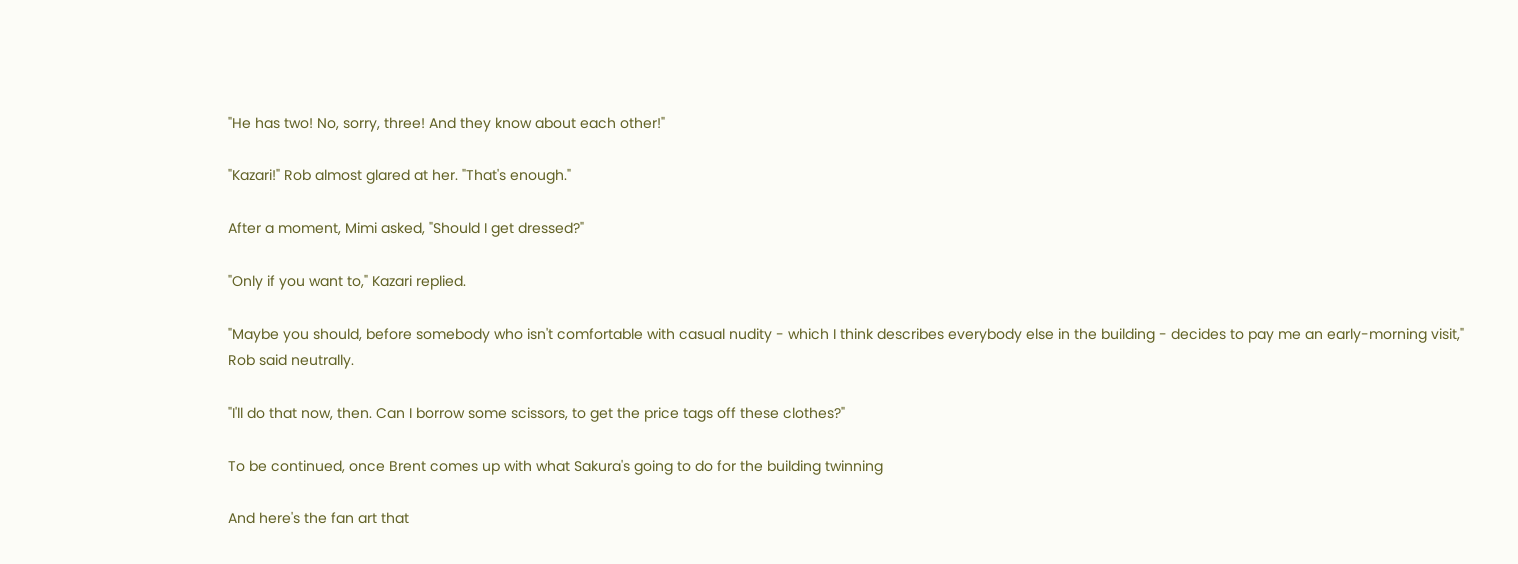"He has two! No, sorry, three! And they know about each other!"

"Kazari!" Rob almost glared at her. "That's enough."

After a moment, Mimi asked, "Should I get dressed?"

"Only if you want to," Kazari replied.

"Maybe you should, before somebody who isn't comfortable with casual nudity - which I think describes everybody else in the building - decides to pay me an early-morning visit," Rob said neutrally.

"I'll do that now, then. Can I borrow some scissors, to get the price tags off these clothes?"

To be continued, once Brent comes up with what Sakura's going to do for the building twinning

And here's the fan art that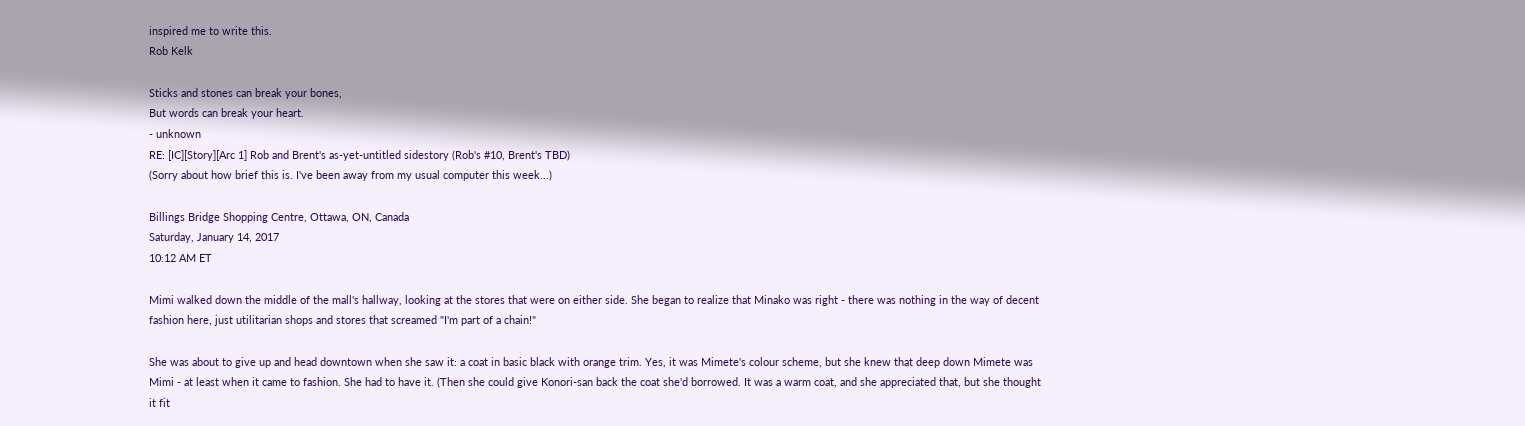inspired me to write this.
Rob Kelk

Sticks and stones can break your bones,
But words can break your heart.
- unknown
RE: [IC][Story][Arc 1] Rob and Brent's as-yet-untitled sidestory (Rob's #10, Brent's TBD)
(Sorry about how brief this is. I've been away from my usual computer this week...)

Billings Bridge Shopping Centre, Ottawa, ON, Canada
Saturday, January 14, 2017
10:12 AM ET

Mimi walked down the middle of the mall's hallway, looking at the stores that were on either side. She began to realize that Minako was right - there was nothing in the way of decent fashion here, just utilitarian shops and stores that screamed "I'm part of a chain!"

She was about to give up and head downtown when she saw it: a coat in basic black with orange trim. Yes, it was Mimete's colour scheme, but she knew that deep down Mimete was Mimi - at least when it came to fashion. She had to have it. (Then she could give Konori-san back the coat she'd borrowed. It was a warm coat, and she appreciated that, but she thought it fit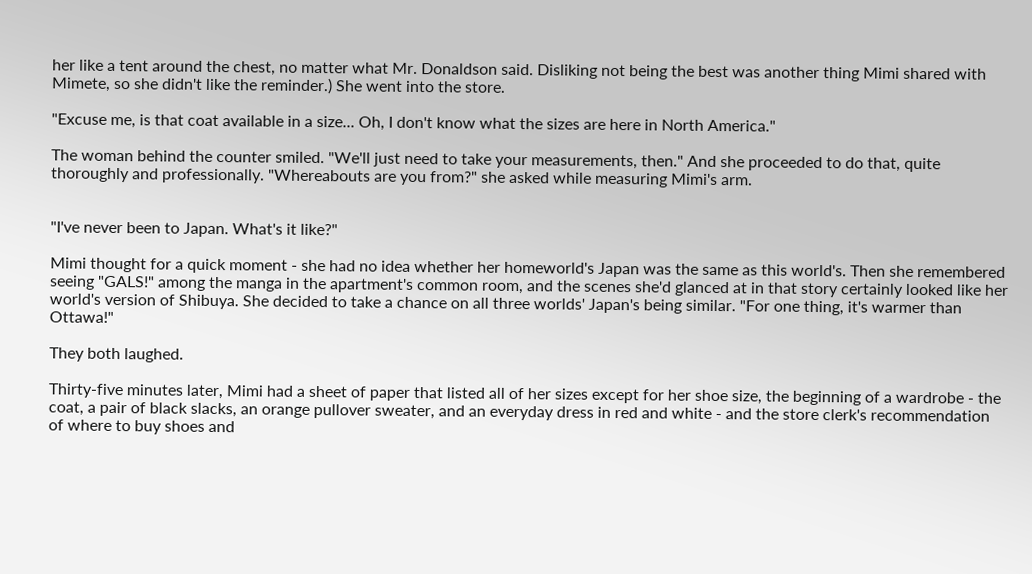her like a tent around the chest, no matter what Mr. Donaldson said. Disliking not being the best was another thing Mimi shared with Mimete, so she didn't like the reminder.) She went into the store.

"Excuse me, is that coat available in a size... Oh, I don't know what the sizes are here in North America."

The woman behind the counter smiled. "We'll just need to take your measurements, then." And she proceeded to do that, quite thoroughly and professionally. "Whereabouts are you from?" she asked while measuring Mimi's arm.


"I've never been to Japan. What's it like?"

Mimi thought for a quick moment - she had no idea whether her homeworld's Japan was the same as this world's. Then she remembered seeing "GALS!" among the manga in the apartment's common room, and the scenes she'd glanced at in that story certainly looked like her world's version of Shibuya. She decided to take a chance on all three worlds' Japan's being similar. "For one thing, it's warmer than Ottawa!"

They both laughed.

Thirty-five minutes later, Mimi had a sheet of paper that listed all of her sizes except for her shoe size, the beginning of a wardrobe - the coat, a pair of black slacks, an orange pullover sweater, and an everyday dress in red and white - and the store clerk's recommendation of where to buy shoes and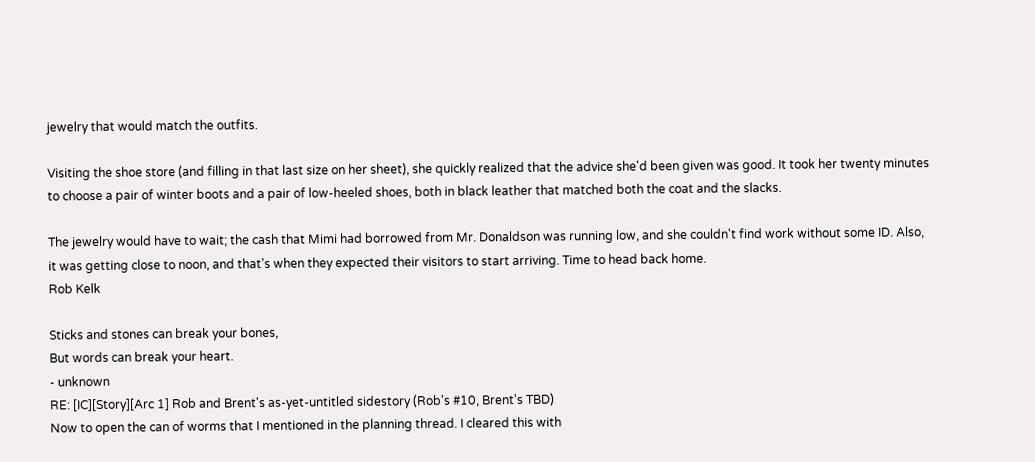jewelry that would match the outfits.

Visiting the shoe store (and filling in that last size on her sheet), she quickly realized that the advice she'd been given was good. It took her twenty minutes to choose a pair of winter boots and a pair of low-heeled shoes, both in black leather that matched both the coat and the slacks.

The jewelry would have to wait; the cash that Mimi had borrowed from Mr. Donaldson was running low, and she couldn't find work without some ID. Also, it was getting close to noon, and that's when they expected their visitors to start arriving. Time to head back home.
Rob Kelk

Sticks and stones can break your bones,
But words can break your heart.
- unknown
RE: [IC][Story][Arc 1] Rob and Brent's as-yet-untitled sidestory (Rob's #10, Brent's TBD)
Now to open the can of worms that I mentioned in the planning thread. I cleared this with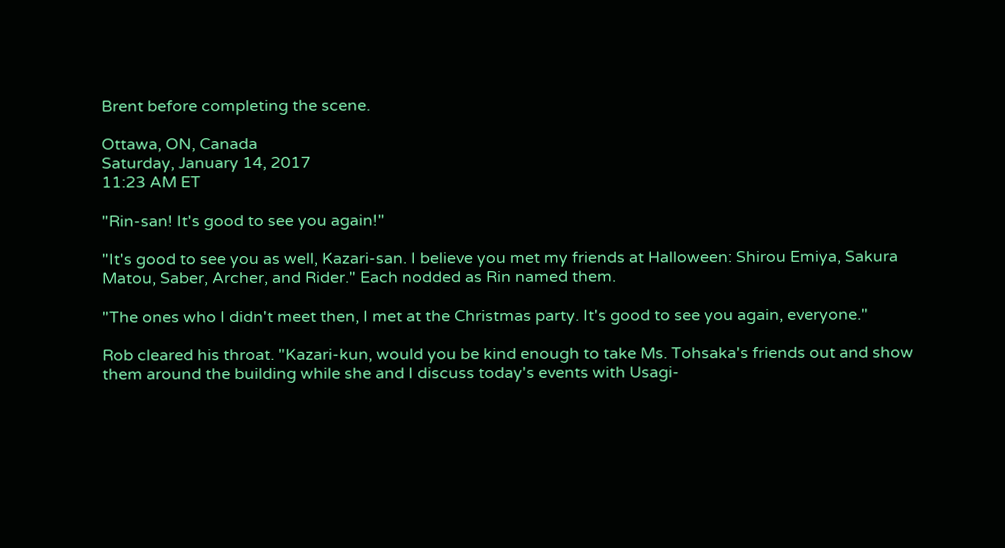Brent before completing the scene.

Ottawa, ON, Canada
Saturday, January 14, 2017
11:23 AM ET

"Rin-san! It's good to see you again!"

"It's good to see you as well, Kazari-san. I believe you met my friends at Halloween: Shirou Emiya, Sakura Matou, Saber, Archer, and Rider." Each nodded as Rin named them.

"The ones who I didn't meet then, I met at the Christmas party. It's good to see you again, everyone."

Rob cleared his throat. "Kazari-kun, would you be kind enough to take Ms. Tohsaka's friends out and show them around the building while she and I discuss today's events with Usagi-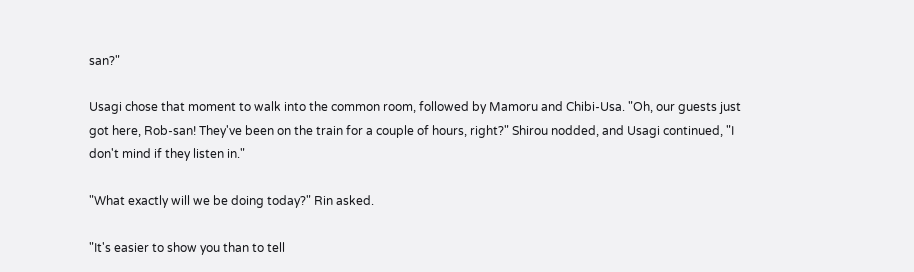san?"

Usagi chose that moment to walk into the common room, followed by Mamoru and Chibi-Usa. "Oh, our guests just got here, Rob-san! They've been on the train for a couple of hours, right?" Shirou nodded, and Usagi continued, "I don't mind if they listen in."

"What exactly will we be doing today?" Rin asked.

"It's easier to show you than to tell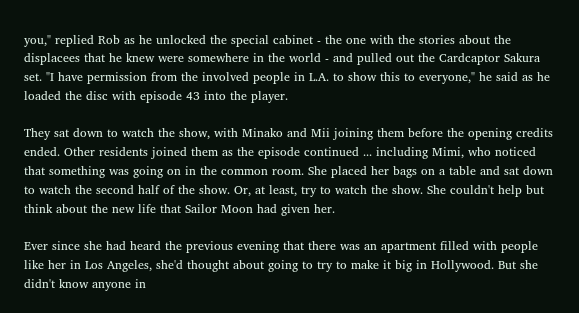you," replied Rob as he unlocked the special cabinet - the one with the stories about the displacees that he knew were somewhere in the world - and pulled out the Cardcaptor Sakura set. "I have permission from the involved people in L.A. to show this to everyone," he said as he loaded the disc with episode 43 into the player.

They sat down to watch the show, with Minako and Mii joining them before the opening credits ended. Other residents joined them as the episode continued ... including Mimi, who noticed that something was going on in the common room. She placed her bags on a table and sat down to watch the second half of the show. Or, at least, try to watch the show. She couldn't help but think about the new life that Sailor Moon had given her.

Ever since she had heard the previous evening that there was an apartment filled with people like her in Los Angeles, she'd thought about going to try to make it big in Hollywood. But she didn't know anyone in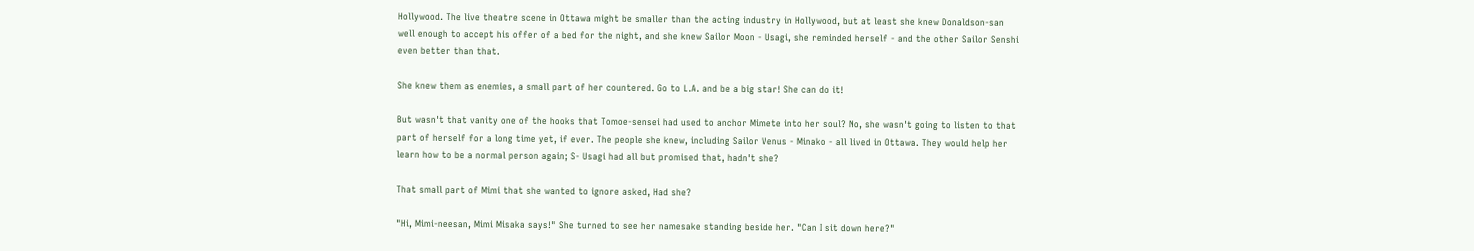Hollywood. The live theatre scene in Ottawa might be smaller than the acting industry in Hollywood, but at least she knew Donaldson-san well enough to accept his offer of a bed for the night, and she knew Sailor Moon - Usagi, she reminded herself - and the other Sailor Senshi even better than that.

She knew them as enemies, a small part of her countered. Go to L.A. and be a big star! She can do it!

But wasn't that vanity one of the hooks that Tomoe-sensei had used to anchor Mimete into her soul? No, she wasn't going to listen to that part of herself for a long time yet, if ever. The people she knew, including Sailor Venus - Minako - all lived in Ottawa. They would help her learn how to be a normal person again; S- Usagi had all but promised that, hadn't she?

That small part of Mimi that she wanted to ignore asked, Had she?

"Hi, Mimi-neesan, Mimi Misaka says!" She turned to see her namesake standing beside her. "Can I sit down here?"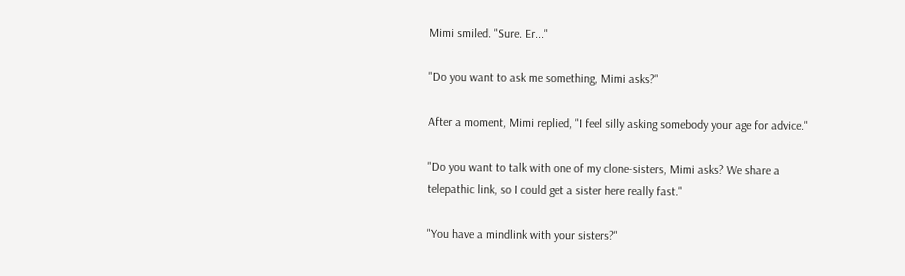Mimi smiled. "Sure. Er..."

"Do you want to ask me something, Mimi asks?"

After a moment, Mimi replied, "I feel silly asking somebody your age for advice."

"Do you want to talk with one of my clone-sisters, Mimi asks? We share a telepathic link, so I could get a sister here really fast."

"You have a mindlink with your sisters?"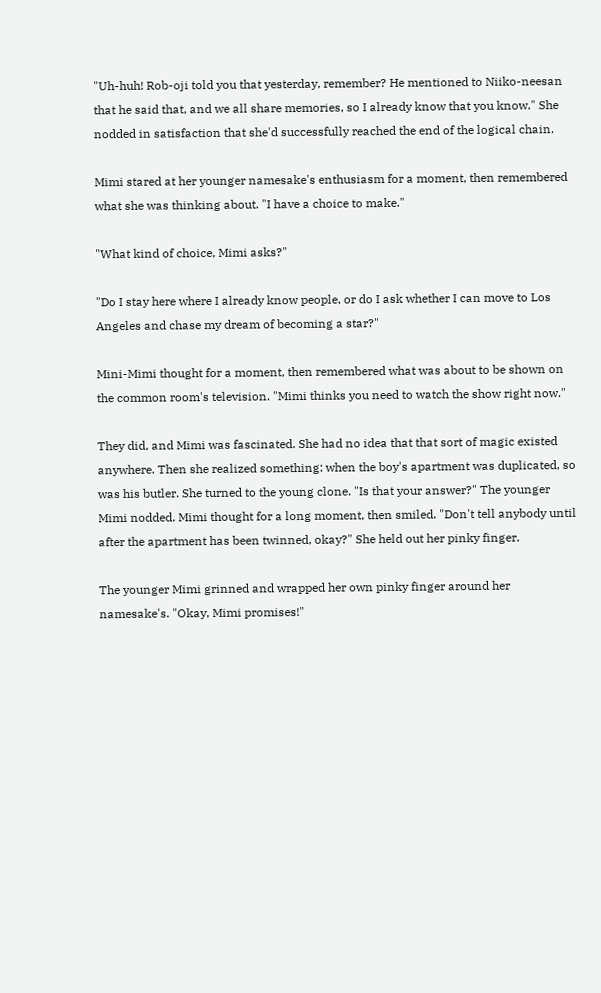"Uh-huh! Rob-oji told you that yesterday, remember? He mentioned to Niiko-neesan that he said that, and we all share memories, so I already know that you know." She nodded in satisfaction that she'd successfully reached the end of the logical chain.

Mimi stared at her younger namesake's enthusiasm for a moment, then remembered what she was thinking about. "I have a choice to make."

"What kind of choice, Mimi asks?"

"Do I stay here where I already know people, or do I ask whether I can move to Los Angeles and chase my dream of becoming a star?"

Mini-Mimi thought for a moment, then remembered what was about to be shown on the common room's television. "Mimi thinks you need to watch the show right now."

They did, and Mimi was fascinated. She had no idea that that sort of magic existed anywhere. Then she realized something: when the boy's apartment was duplicated, so was his butler. She turned to the young clone. "Is that your answer?" The younger Mimi nodded. Mimi thought for a long moment, then smiled. "Don't tell anybody until after the apartment has been twinned, okay?" She held out her pinky finger.

The younger Mimi grinned and wrapped her own pinky finger around her namesake's. "Okay, Mimi promises!"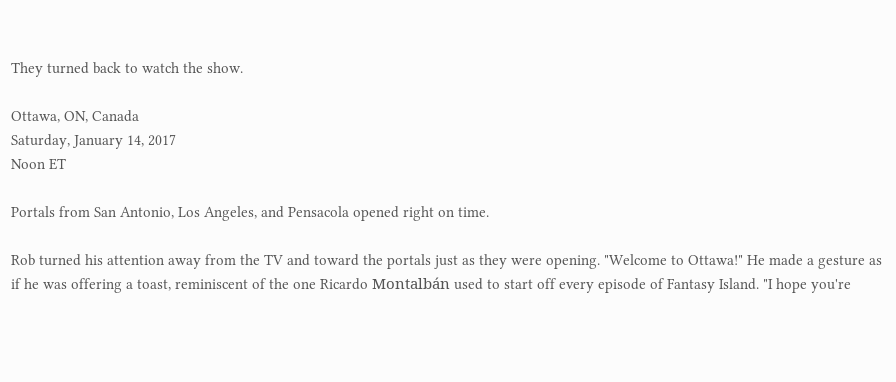They turned back to watch the show.

Ottawa, ON, Canada
Saturday, January 14, 2017
Noon ET

Portals from San Antonio, Los Angeles, and Pensacola opened right on time.

Rob turned his attention away from the TV and toward the portals just as they were opening. "Welcome to Ottawa!" He made a gesture as if he was offering a toast, reminiscent of the one Ricardo Montalbán used to start off every episode of Fantasy Island. "I hope you're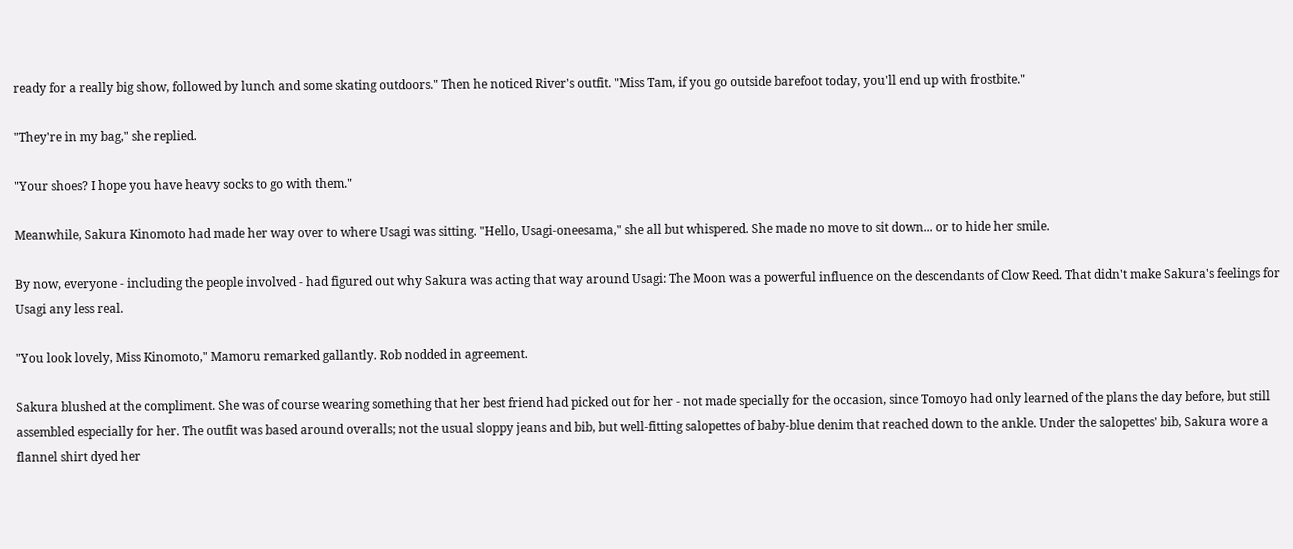ready for a really big show, followed by lunch and some skating outdoors." Then he noticed River's outfit. "Miss Tam, if you go outside barefoot today, you'll end up with frostbite."

"They're in my bag," she replied.

"Your shoes? I hope you have heavy socks to go with them."

Meanwhile, Sakura Kinomoto had made her way over to where Usagi was sitting. "Hello, Usagi-oneesama," she all but whispered. She made no move to sit down... or to hide her smile.

By now, everyone - including the people involved - had figured out why Sakura was acting that way around Usagi: The Moon was a powerful influence on the descendants of Clow Reed. That didn't make Sakura's feelings for Usagi any less real.

"You look lovely, Miss Kinomoto," Mamoru remarked gallantly. Rob nodded in agreement.

Sakura blushed at the compliment. She was of course wearing something that her best friend had picked out for her - not made specially for the occasion, since Tomoyo had only learned of the plans the day before, but still assembled especially for her. The outfit was based around overalls; not the usual sloppy jeans and bib, but well-fitting salopettes of baby-blue denim that reached down to the ankle. Under the salopettes' bib, Sakura wore a flannel shirt dyed her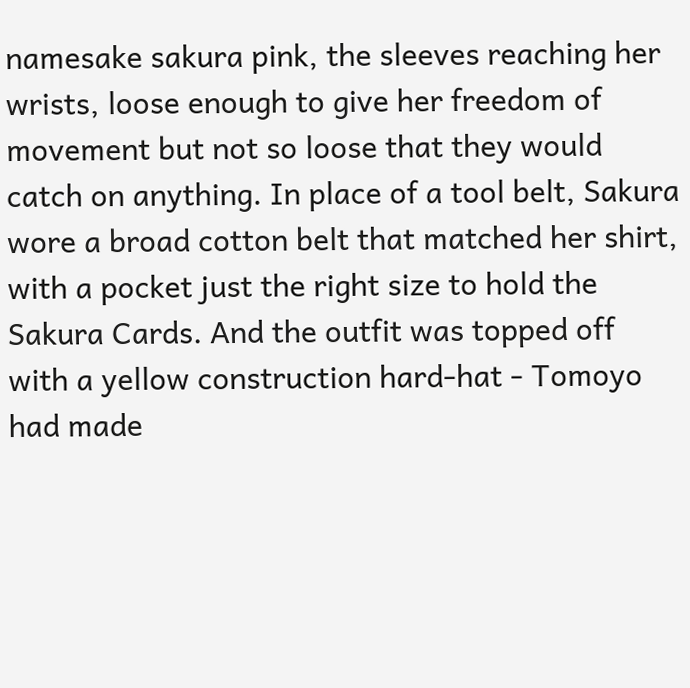namesake sakura pink, the sleeves reaching her wrists, loose enough to give her freedom of movement but not so loose that they would catch on anything. In place of a tool belt, Sakura wore a broad cotton belt that matched her shirt, with a pocket just the right size to hold the Sakura Cards. And the outfit was topped off with a yellow construction hard-hat - Tomoyo had made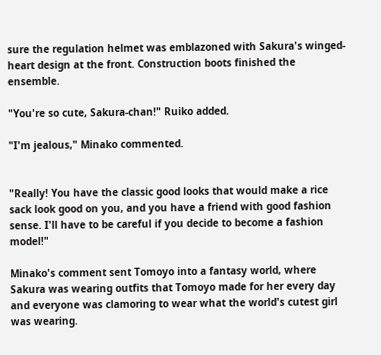sure the regulation helmet was emblazoned with Sakura's winged-heart design at the front. Construction boots finished the ensemble.

"You're so cute, Sakura-chan!" Ruiko added.

"I'm jealous," Minako commented.


"Really! You have the classic good looks that would make a rice sack look good on you, and you have a friend with good fashion sense. I'll have to be careful if you decide to become a fashion model!"

Minako's comment sent Tomoyo into a fantasy world, where Sakura was wearing outfits that Tomoyo made for her every day and everyone was clamoring to wear what the world's cutest girl was wearing.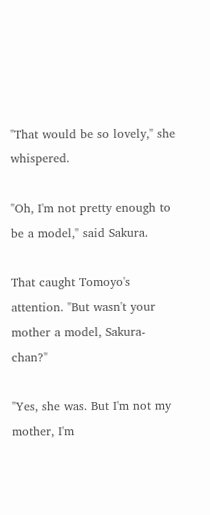"That would be so lovely," she whispered.

"Oh, I'm not pretty enough to be a model," said Sakura.

That caught Tomoyo's attention. "But wasn't your mother a model, Sakura-chan?"

"Yes, she was. But I'm not my mother, I'm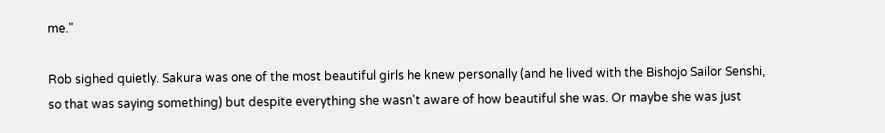me."

Rob sighed quietly. Sakura was one of the most beautiful girls he knew personally (and he lived with the Bishojo Sailor Senshi, so that was saying something) but despite everything she wasn't aware of how beautiful she was. Or maybe she was just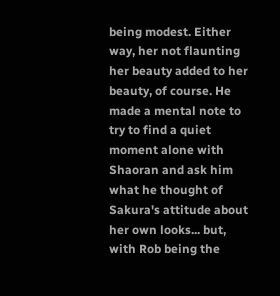being modest. Either way, her not flaunting her beauty added to her beauty, of course. He made a mental note to try to find a quiet moment alone with Shaoran and ask him what he thought of Sakura's attitude about her own looks... but, with Rob being the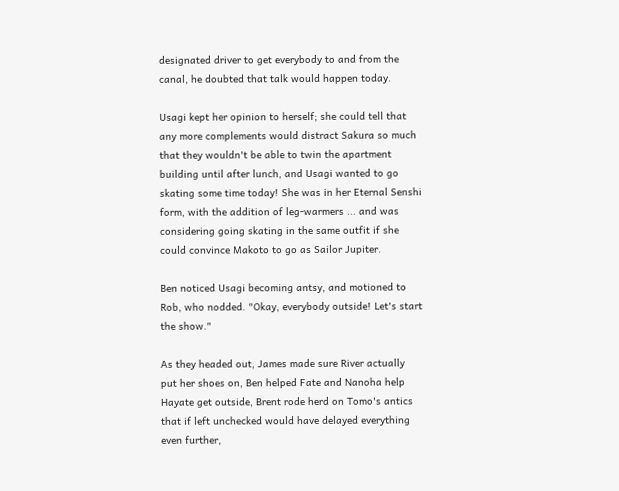designated driver to get everybody to and from the canal, he doubted that talk would happen today.

Usagi kept her opinion to herself; she could tell that any more complements would distract Sakura so much that they wouldn't be able to twin the apartment building until after lunch, and Usagi wanted to go skating some time today! She was in her Eternal Senshi form, with the addition of leg-warmers ... and was considering going skating in the same outfit if she could convince Makoto to go as Sailor Jupiter.

Ben noticed Usagi becoming antsy, and motioned to Rob, who nodded. "Okay, everybody outside! Let's start the show."

As they headed out, James made sure River actually put her shoes on, Ben helped Fate and Nanoha help Hayate get outside, Brent rode herd on Tomo's antics that if left unchecked would have delayed everything even further,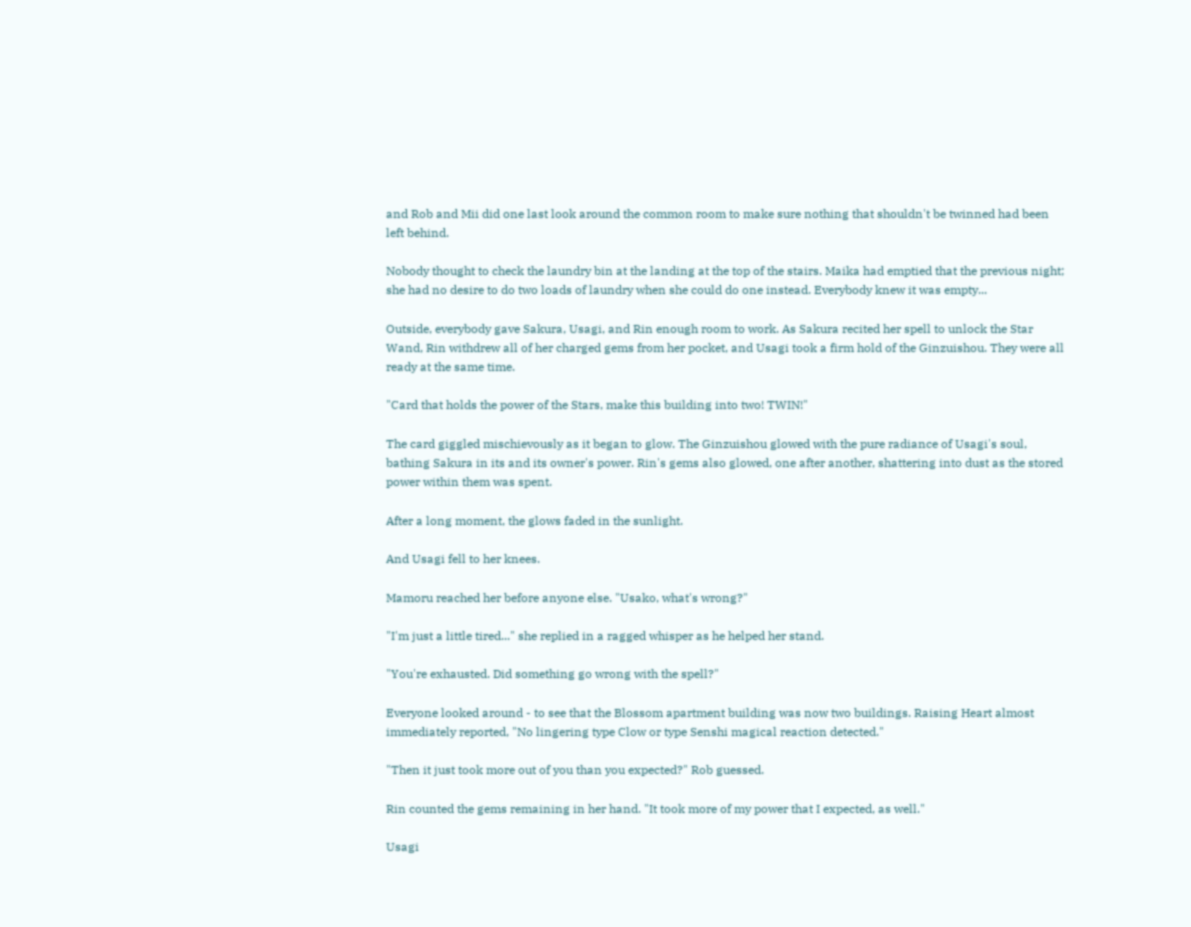and Rob and Mii did one last look around the common room to make sure nothing that shouldn't be twinned had been left behind.

Nobody thought to check the laundry bin at the landing at the top of the stairs. Maika had emptied that the previous night; she had no desire to do two loads of laundry when she could do one instead. Everybody knew it was empty...

Outside, everybody gave Sakura, Usagi, and Rin enough room to work. As Sakura recited her spell to unlock the Star Wand, Rin withdrew all of her charged gems from her pocket, and Usagi took a firm hold of the Ginzuishou. They were all ready at the same time.

"Card that holds the power of the Stars, make this building into two! TWIN!"

The card giggled mischievously as it began to glow. The Ginzuishou glowed with the pure radiance of Usagi's soul, bathing Sakura in its and its owner's power. Rin's gems also glowed, one after another, shattering into dust as the stored power within them was spent.

After a long moment, the glows faded in the sunlight.

And Usagi fell to her knees.

Mamoru reached her before anyone else. "Usako, what's wrong?"

"I'm just a little tired..." she replied in a ragged whisper as he helped her stand.

"You're exhausted. Did something go wrong with the spell?"

Everyone looked around - to see that the Blossom apartment building was now two buildings. Raising Heart almost immediately reported, "No lingering type Clow or type Senshi magical reaction detected."

"Then it just took more out of you than you expected?" Rob guessed.

Rin counted the gems remaining in her hand. "It took more of my power that I expected, as well."

Usagi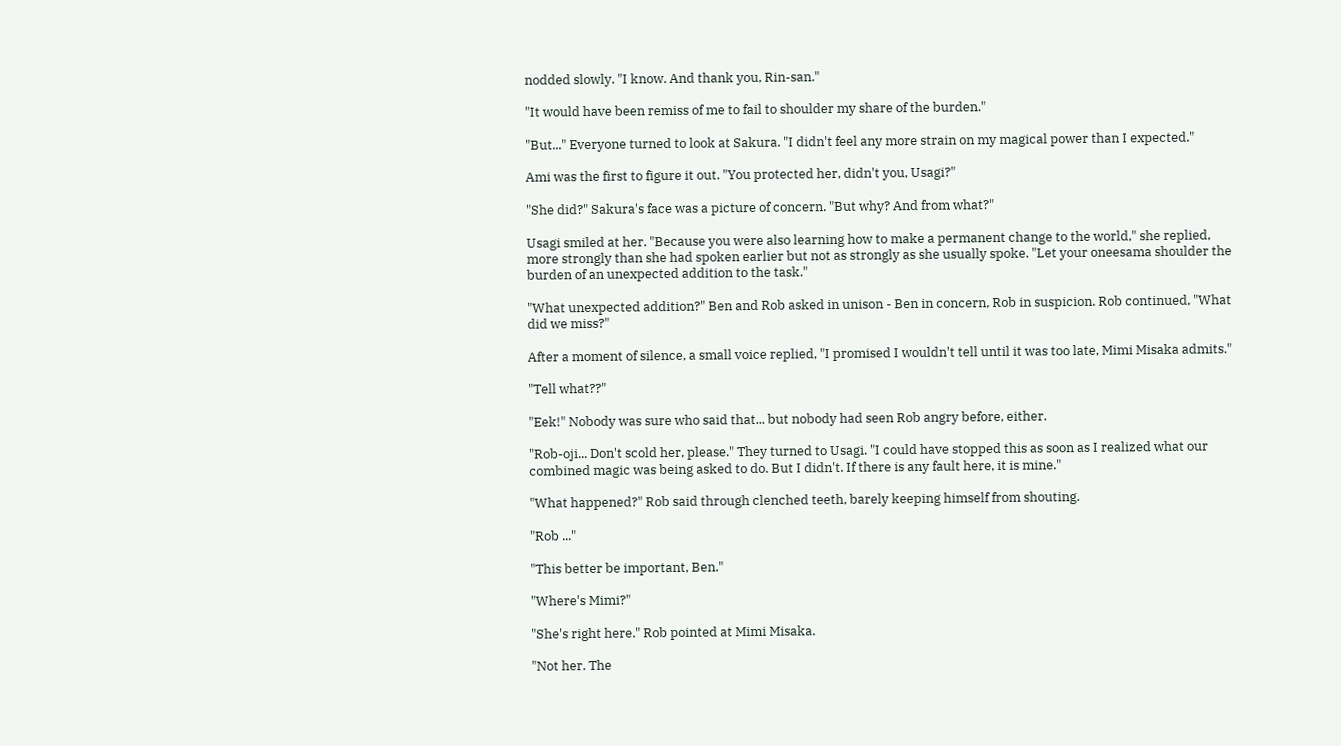nodded slowly. "I know. And thank you, Rin-san."

"It would have been remiss of me to fail to shoulder my share of the burden."

"But..." Everyone turned to look at Sakura. "I didn't feel any more strain on my magical power than I expected."

Ami was the first to figure it out. "You protected her, didn't you, Usagi?"

"She did?" Sakura's face was a picture of concern. "But why? And from what?"

Usagi smiled at her. "Because you were also learning how to make a permanent change to the world," she replied, more strongly than she had spoken earlier but not as strongly as she usually spoke. "Let your oneesama shoulder the burden of an unexpected addition to the task."

"What unexpected addition?" Ben and Rob asked in unison - Ben in concern, Rob in suspicion. Rob continued, "What did we miss?"

After a moment of silence, a small voice replied, "I promised I wouldn't tell until it was too late, Mimi Misaka admits."

"Tell what??"

"Eek!" Nobody was sure who said that... but nobody had seen Rob angry before, either.

"Rob-oji... Don't scold her, please." They turned to Usagi. "I could have stopped this as soon as I realized what our combined magic was being asked to do. But I didn't. If there is any fault here, it is mine."

"What happened?" Rob said through clenched teeth, barely keeping himself from shouting.

"Rob ..."

"This better be important, Ben."

"Where's Mimi?"

"She's right here." Rob pointed at Mimi Misaka.

"Not her. The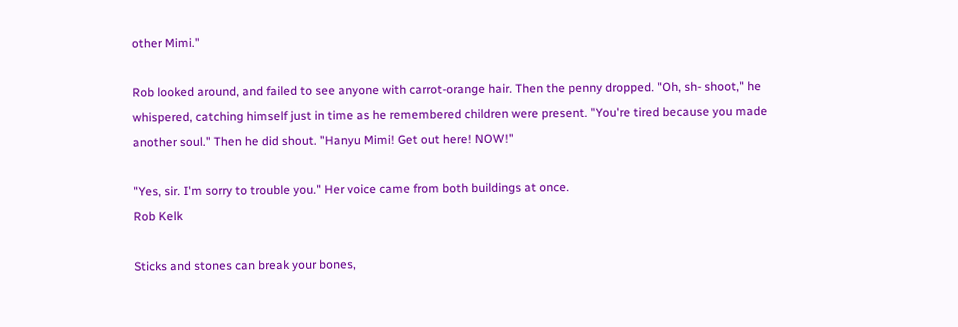other Mimi."

Rob looked around, and failed to see anyone with carrot-orange hair. Then the penny dropped. "Oh, sh- shoot," he whispered, catching himself just in time as he remembered children were present. "You're tired because you made another soul." Then he did shout. "Hanyu Mimi! Get out here! NOW!"

"Yes, sir. I'm sorry to trouble you." Her voice came from both buildings at once.
Rob Kelk

Sticks and stones can break your bones,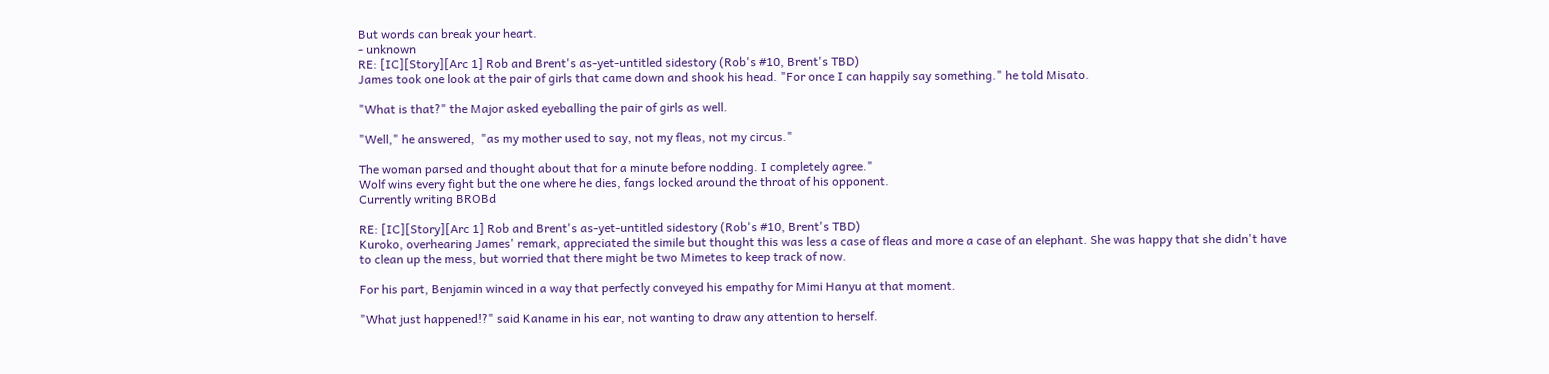But words can break your heart.
- unknown
RE: [IC][Story][Arc 1] Rob and Brent's as-yet-untitled sidestory (Rob's #10, Brent's TBD)
James took one look at the pair of girls that came down and shook his head. "For once I can happily say something." he told Misato.

"What is that?" the Major asked eyeballing the pair of girls as well.

"Well," he answered,  "as my mother used to say, not my fleas, not my circus."

The woman parsed and thought about that for a minute before nodding. I completely agree."
Wolf wins every fight but the one where he dies, fangs locked around the throat of his opponent.
Currently writing BROBd

RE: [IC][Story][Arc 1] Rob and Brent's as-yet-untitled sidestory (Rob's #10, Brent's TBD)
Kuroko, overhearing James' remark, appreciated the simile but thought this was less a case of fleas and more a case of an elephant. She was happy that she didn't have to clean up the mess, but worried that there might be two Mimetes to keep track of now.

For his part, Benjamin winced in a way that perfectly conveyed his empathy for Mimi Hanyu at that moment.

"What just happened!?" said Kaname in his ear, not wanting to draw any attention to herself.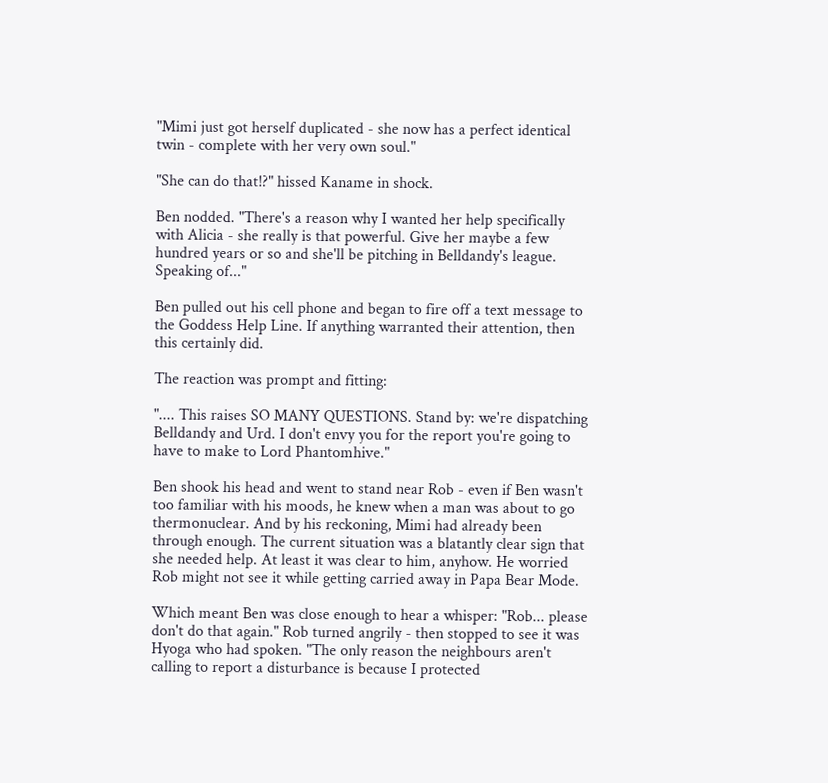"Mimi just got herself duplicated - she now has a perfect identical twin - complete with her very own soul."

"She can do that!?" hissed Kaname in shock.

Ben nodded. "There's a reason why I wanted her help specifically with Alicia - she really is that powerful. Give her maybe a few hundred years or so and she'll be pitching in Belldandy's league. Speaking of..."

Ben pulled out his cell phone and began to fire off a text message to the Goddess Help Line. If anything warranted their attention, then this certainly did.

The reaction was prompt and fitting:

".... This raises SO MANY QUESTIONS. Stand by: we're dispatching Belldandy and Urd. I don't envy you for the report you're going to have to make to Lord Phantomhive."

Ben shook his head and went to stand near Rob - even if Ben wasn't too familiar with his moods, he knew when a man was about to go thermonuclear. And by his reckoning, Mimi had already been through enough. The current situation was a blatantly clear sign that she needed help. At least it was clear to him, anyhow. He worried Rob might not see it while getting carried away in Papa Bear Mode.

Which meant Ben was close enough to hear a whisper: "Rob... please don't do that again." Rob turned angrily - then stopped to see it was Hyoga who had spoken. "The only reason the neighbours aren't calling to report a disturbance is because I protected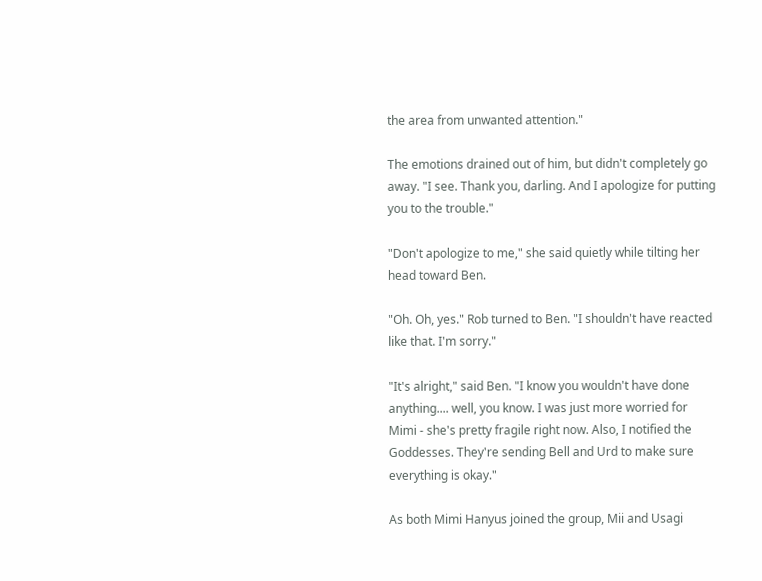the area from unwanted attention."

The emotions drained out of him, but didn't completely go away. "I see. Thank you, darling. And I apologize for putting you to the trouble."

"Don't apologize to me," she said quietly while tilting her head toward Ben.

"Oh. Oh, yes." Rob turned to Ben. "I shouldn't have reacted like that. I'm sorry."

"It's alright," said Ben. "I know you wouldn't have done anything.... well, you know. I was just more worried for Mimi - she's pretty fragile right now. Also, I notified the Goddesses. They're sending Bell and Urd to make sure everything is okay."

As both Mimi Hanyus joined the group, Mii and Usagi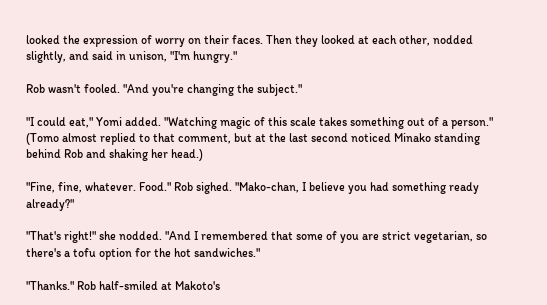looked the expression of worry on their faces. Then they looked at each other, nodded slightly, and said in unison, "I'm hungry."

Rob wasn't fooled. "And you're changing the subject."

"I could eat," Yomi added. "Watching magic of this scale takes something out of a person." (Tomo almost replied to that comment, but at the last second noticed Minako standing behind Rob and shaking her head.)

"Fine, fine, whatever. Food." Rob sighed. "Mako-chan, I believe you had something ready already?"

"That's right!" she nodded. "And I remembered that some of you are strict vegetarian, so there's a tofu option for the hot sandwiches."

"Thanks." Rob half-smiled at Makoto's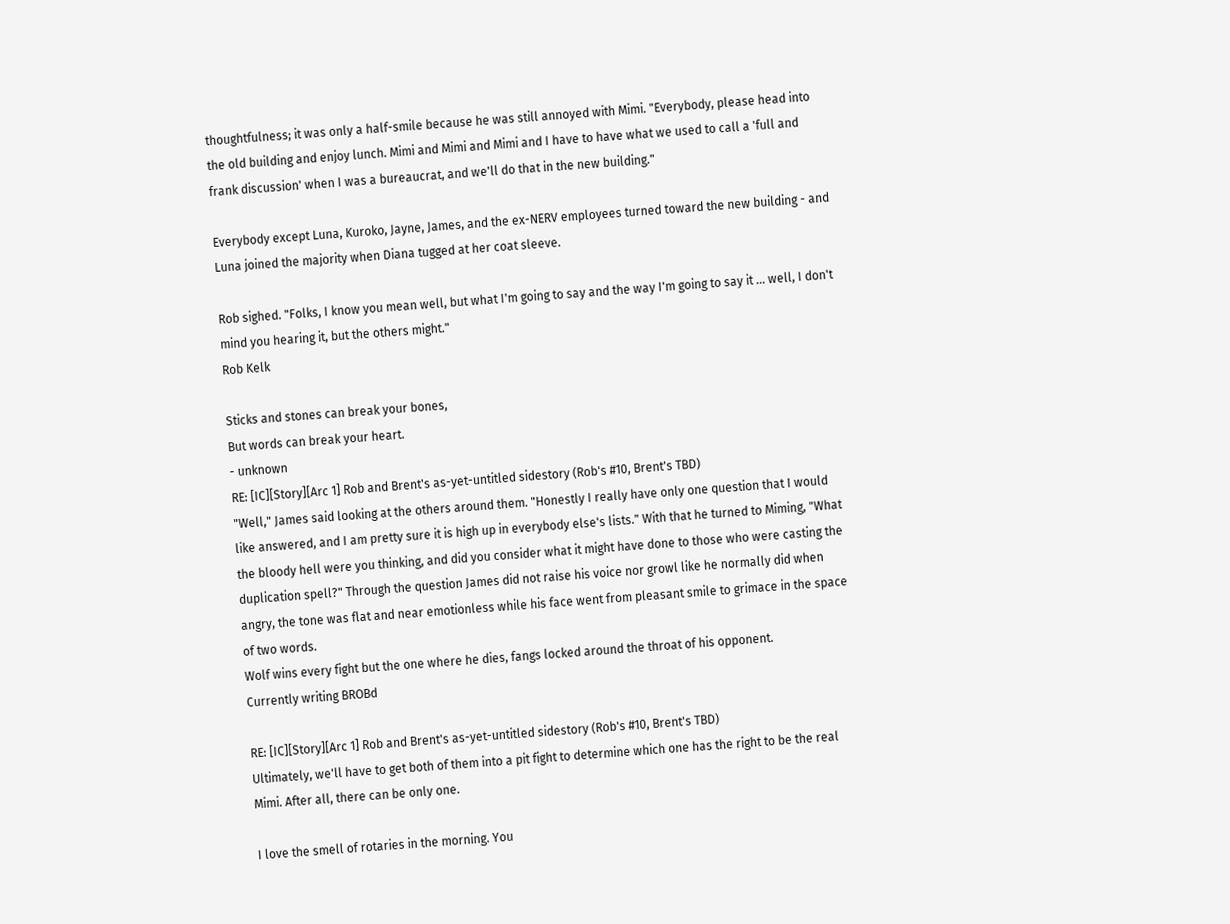thoughtfulness; it was only a half-smile because he was still annoyed with Mimi. "Everybody, please head into the old building and enjoy lunch. Mimi and Mimi and Mimi and I have to have what we used to call a 'full and frank discussion' when I was a bureaucrat, and we'll do that in the new building."

Everybody except Luna, Kuroko, Jayne, James, and the ex-NERV employees turned toward the new building - and Luna joined the majority when Diana tugged at her coat sleeve.

Rob sighed. "Folks, I know you mean well, but what I'm going to say and the way I'm going to say it ... well, I don't mind you hearing it, but the others might."
Rob Kelk

Sticks and stones can break your bones,
But words can break your heart.
- unknown
RE: [IC][Story][Arc 1] Rob and Brent's as-yet-untitled sidestory (Rob's #10, Brent's TBD)
"Well," James said looking at the others around them. "Honestly I really have only one question that I would like answered, and I am pretty sure it is high up in everybody else's lists." With that he turned to Miming, "What the bloody hell were you thinking, and did you consider what it might have done to those who were casting the duplication spell?" Through the question James did not raise his voice nor growl like he normally did when angry, the tone was flat and near emotionless while his face went from pleasant smile to grimace in the space of two words.
Wolf wins every fight but the one where he dies, fangs locked around the throat of his opponent.
Currently writing BROBd

RE: [IC][Story][Arc 1] Rob and Brent's as-yet-untitled sidestory (Rob's #10, Brent's TBD)
Ultimately, we'll have to get both of them into a pit fight to determine which one has the right to be the real Mimi. After all, there can be only one.

I love the smell of rotaries in the morning. You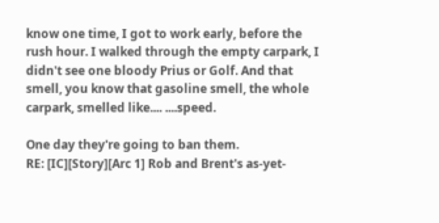know one time, I got to work early, before the rush hour. I walked through the empty carpark, I didn't see one bloody Prius or Golf. And that smell, you know that gasoline smell, the whole carpark, smelled like.... ....speed.

One day they're going to ban them.
RE: [IC][Story][Arc 1] Rob and Brent's as-yet-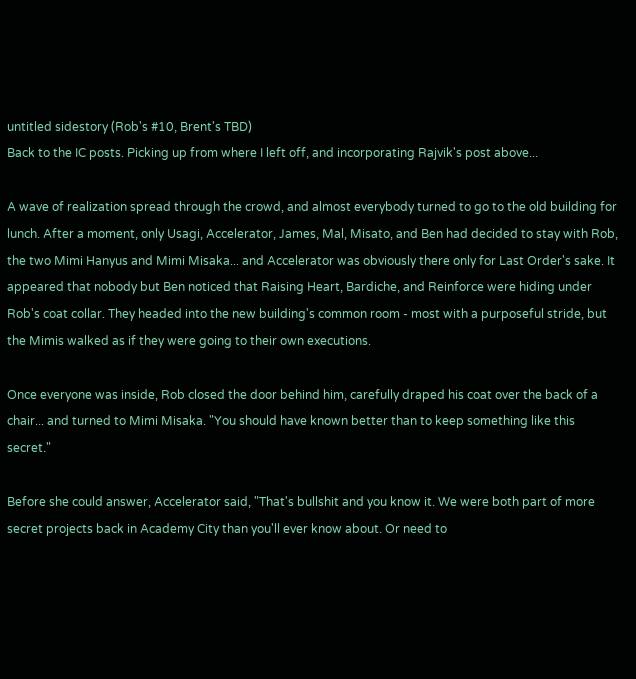untitled sidestory (Rob's #10, Brent's TBD)
Back to the IC posts. Picking up from where I left off, and incorporating Rajvik's post above...

A wave of realization spread through the crowd, and almost everybody turned to go to the old building for lunch. After a moment, only Usagi, Accelerator, James, Mal, Misato, and Ben had decided to stay with Rob, the two Mimi Hanyus and Mimi Misaka... and Accelerator was obviously there only for Last Order's sake. It appeared that nobody but Ben noticed that Raising Heart, Bardiche, and Reinforce were hiding under Rob's coat collar. They headed into the new building's common room - most with a purposeful stride, but the Mimis walked as if they were going to their own executions.

Once everyone was inside, Rob closed the door behind him, carefully draped his coat over the back of a chair... and turned to Mimi Misaka. "You should have known better than to keep something like this secret."

Before she could answer, Accelerator said, "That's bullshit and you know it. We were both part of more secret projects back in Academy City than you'll ever know about. Or need to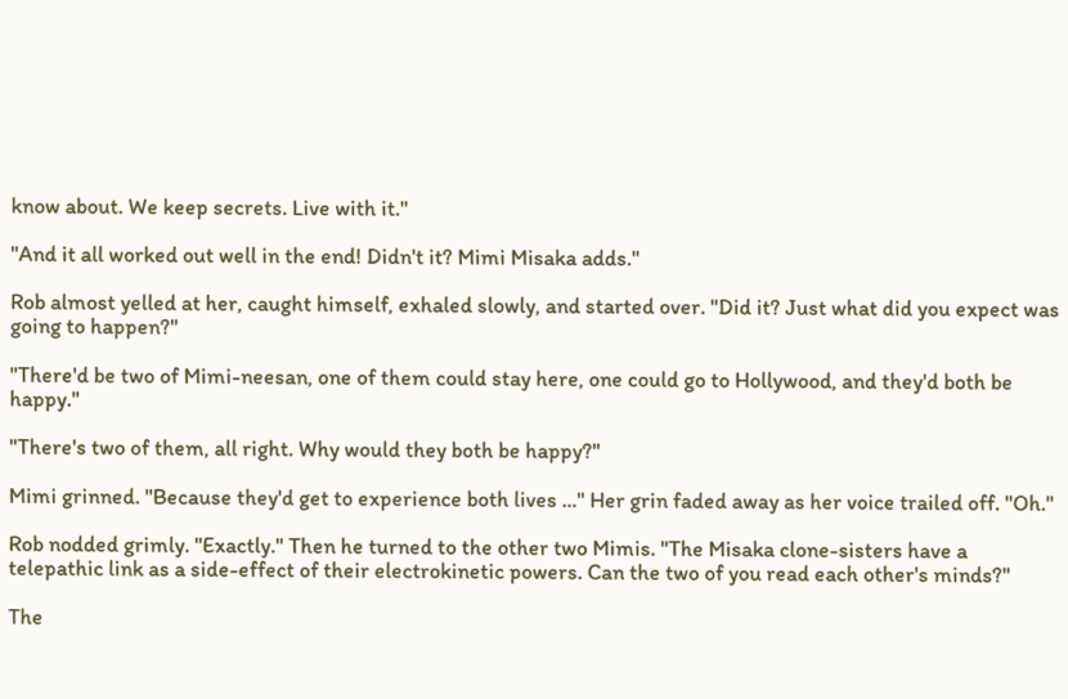know about. We keep secrets. Live with it."

"And it all worked out well in the end! Didn't it? Mimi Misaka adds."

Rob almost yelled at her, caught himself, exhaled slowly, and started over. "Did it? Just what did you expect was going to happen?"

"There'd be two of Mimi-neesan, one of them could stay here, one could go to Hollywood, and they'd both be happy."

"There's two of them, all right. Why would they both be happy?"

Mimi grinned. "Because they'd get to experience both lives ..." Her grin faded away as her voice trailed off. "Oh."

Rob nodded grimly. "Exactly." Then he turned to the other two Mimis. "The Misaka clone-sisters have a telepathic link as a side-effect of their electrokinetic powers. Can the two of you read each other's minds?"

The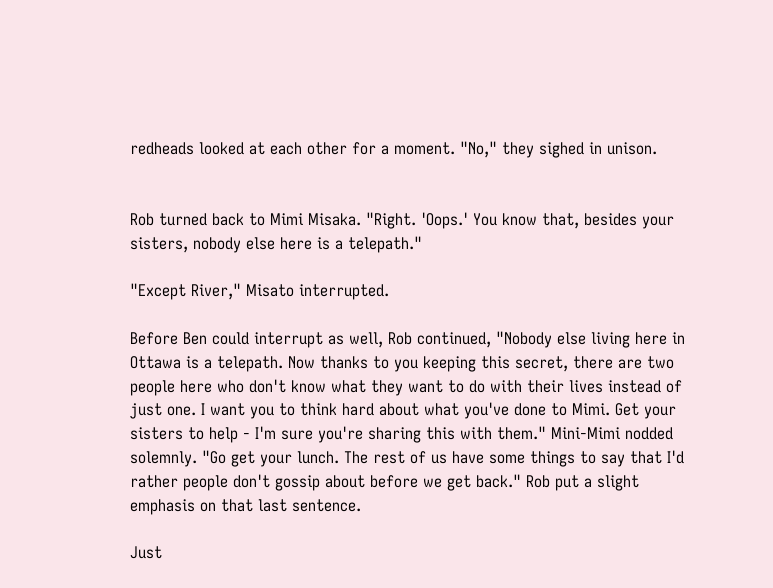redheads looked at each other for a moment. "No," they sighed in unison.


Rob turned back to Mimi Misaka. "Right. 'Oops.' You know that, besides your sisters, nobody else here is a telepath."

"Except River," Misato interrupted.

Before Ben could interrupt as well, Rob continued, "Nobody else living here in Ottawa is a telepath. Now thanks to you keeping this secret, there are two people here who don't know what they want to do with their lives instead of just one. I want you to think hard about what you've done to Mimi. Get your sisters to help - I'm sure you're sharing this with them." Mini-Mimi nodded solemnly. "Go get your lunch. The rest of us have some things to say that I'd rather people don't gossip about before we get back." Rob put a slight emphasis on that last sentence.

Just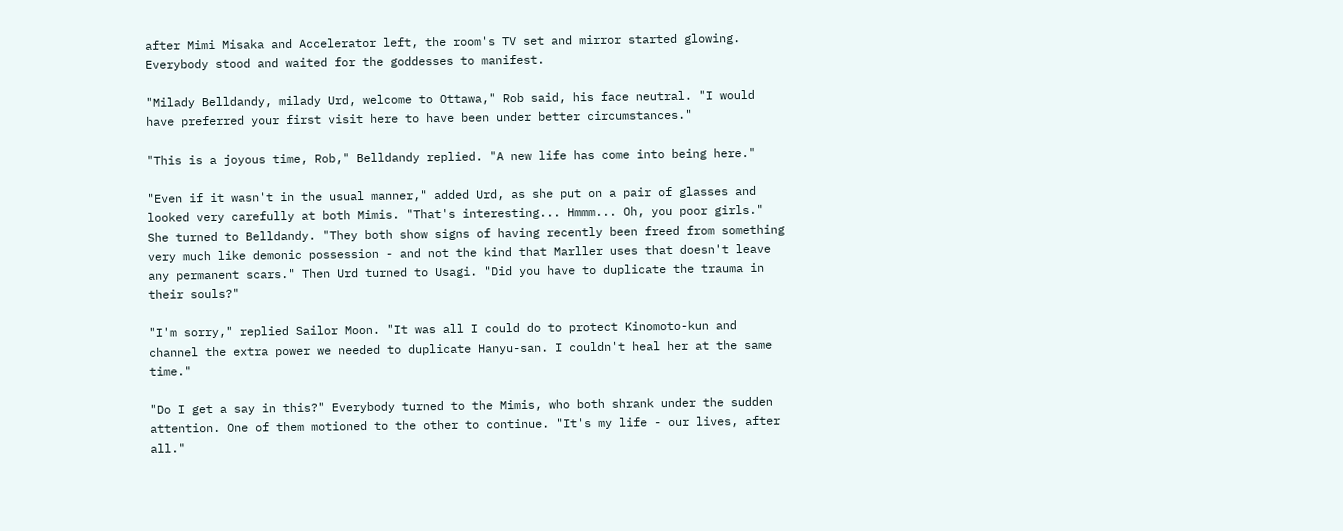after Mimi Misaka and Accelerator left, the room's TV set and mirror started glowing. Everybody stood and waited for the goddesses to manifest.

"Milady Belldandy, milady Urd, welcome to Ottawa," Rob said, his face neutral. "I would have preferred your first visit here to have been under better circumstances."

"This is a joyous time, Rob," Belldandy replied. "A new life has come into being here."

"Even if it wasn't in the usual manner," added Urd, as she put on a pair of glasses and looked very carefully at both Mimis. "That's interesting... Hmmm... Oh, you poor girls." She turned to Belldandy. "They both show signs of having recently been freed from something very much like demonic possession - and not the kind that Marller uses that doesn't leave any permanent scars." Then Urd turned to Usagi. "Did you have to duplicate the trauma in their souls?"

"I'm sorry," replied Sailor Moon. "It was all I could do to protect Kinomoto-kun and channel the extra power we needed to duplicate Hanyu-san. I couldn't heal her at the same time."

"Do I get a say in this?" Everybody turned to the Mimis, who both shrank under the sudden attention. One of them motioned to the other to continue. "It's my life - our lives, after all."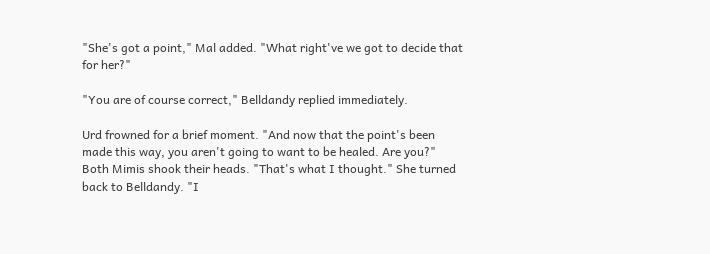"She's got a point," Mal added. "What right've we got to decide that for her?"

"You are of course correct," Belldandy replied immediately.

Urd frowned for a brief moment. "And now that the point's been made this way, you aren't going to want to be healed. Are you?" Both Mimis shook their heads. "That's what I thought." She turned back to Belldandy. "I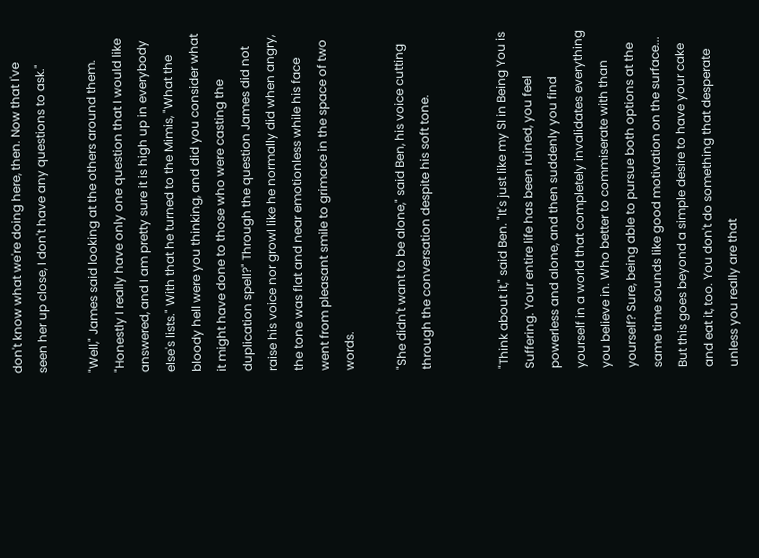don't know what we're doing here, then. Now that I've seen her up close, I don't have any questions to ask."

"Well," James said looking at the others around them. "Honestly I really have only one question that I would like answered, and I am pretty sure it is high up in everybody else's lists." With that he turned to the Mimis, "What the bloody hell were you thinking, and did you consider what it might have done to those who were casting the duplication spell?" Through the question James did not raise his voice nor growl like he normally did when angry, the tone was flat and near emotionless while his face went from pleasant smile to grimace in the space of two words.

"She didn't want to be alone," said Ben, his voice cutting through the conversation despite his soft tone.


"Think about it," said Ben. "It's just like my SI in Being You is Suffering. Your entire life has been ruined, you feel powerless and alone, and then suddenly you find yourself in a world that completely invalidates everything you believe in. Who better to commiserate with than yourself? Sure, being able to pursue both options at the same time sounds like good motivation on the surface... But this goes beyond a simple desire to have your cake and eat it, too. You don't do something that desperate unless you really are that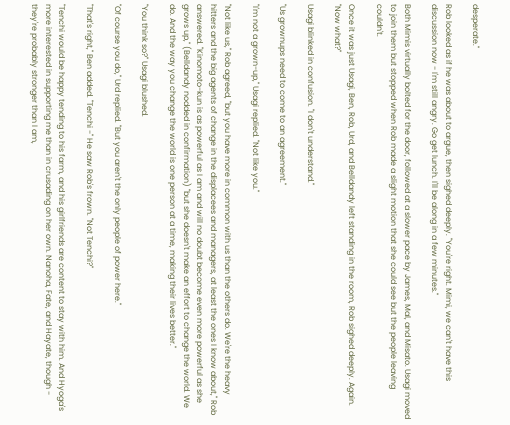desperate."

Rob looked as if he was about to argue, then sighed deeply. "You're right. Mimi, we can't have this discussion now - I'm still angry. Go get lunch. I'll be along in a few minutes."

Both Mimis virtually bolted for the door, followed at a slower pace by James, Mal, and Misato. Usagi moved to join them but stopped when Rob made a slight motion that she could see but the people leaving couldn't.

Once it was just Usagi, Ben, Rob, Urd, and Belldandy left standing in the room, Rob sighed deeply. Again. "Now what?"

Usagi blinked in confusion. "I don't understand."

"Us grownups need to come to an agreement."

"I'm not a grown-up," Usagi replied. "Not like you."

"Not like us," Rob agreed, "but you have more in common with us than the others do. We're the heavy hitters and the big agents of change in the displacees and managers, at least the ones I know about," Rob answered. "Kinomoto-kun is as powerful as I am and will no doubt become even more powerful as she grows up," (Belldandy nodded in confirmation) "but she doesn't make an effort to change the world. We do. And the way you change the world is one person at a time, making their lives better."

"You think so?" Usagi blushed.

"Of course you do," Urd replied. "But you aren't the only people of power here."

"That's right," Ben added. "Tenchi -" He saw Rob's frown. "Not Tenchi?"

"Tenchi would be happy tending to his farm, and his girlfriends are content to stay with him. And Hyoga's more interested in supporting me than in crusading on her own. Nanoha, Fate, and Hayate, though - they're probably stronger than I am,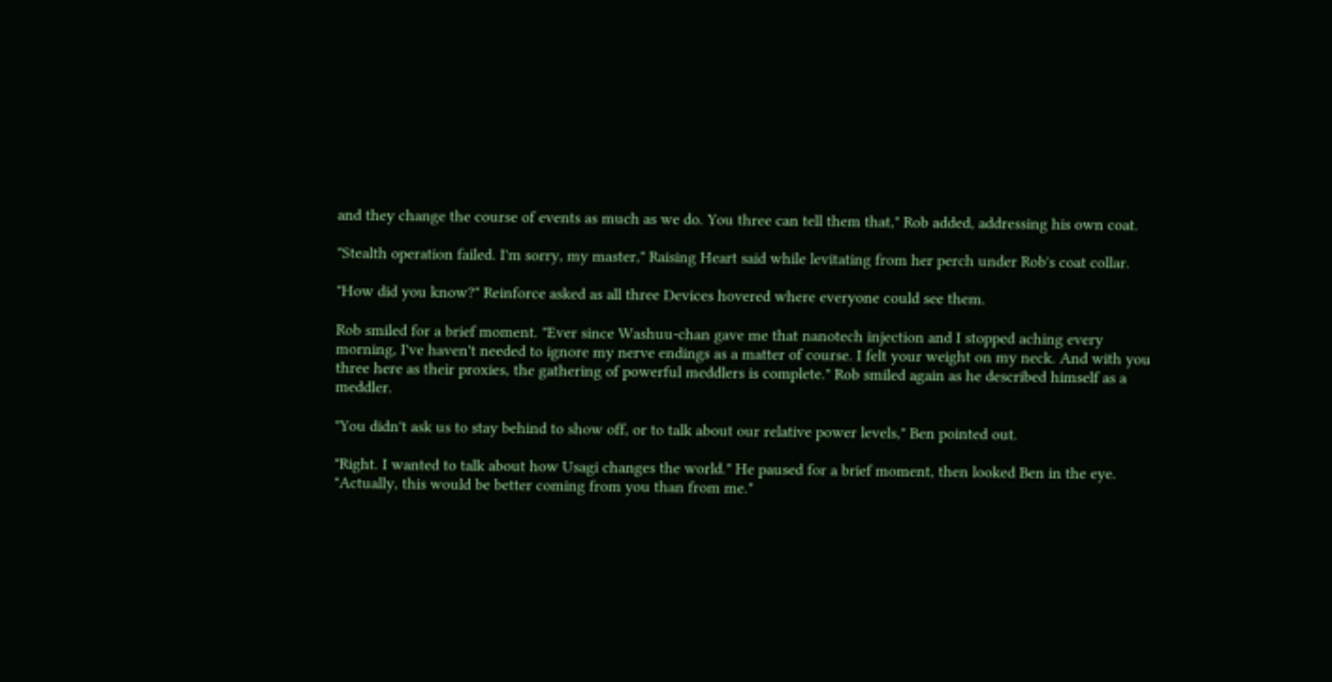and they change the course of events as much as we do. You three can tell them that," Rob added, addressing his own coat.

"Stealth operation failed. I'm sorry, my master," Raising Heart said while levitating from her perch under Rob's coat collar.

"How did you know?" Reinforce asked as all three Devices hovered where everyone could see them.

Rob smiled for a brief moment. "Ever since Washuu-chan gave me that nanotech injection and I stopped aching every morning, I've haven't needed to ignore my nerve endings as a matter of course. I felt your weight on my neck. And with you three here as their proxies, the gathering of powerful meddlers is complete." Rob smiled again as he described himself as a meddler.

"You didn't ask us to stay behind to show off, or to talk about our relative power levels," Ben pointed out.

"Right. I wanted to talk about how Usagi changes the world." He paused for a brief moment, then looked Ben in the eye. "Actually, this would be better coming from you than from me."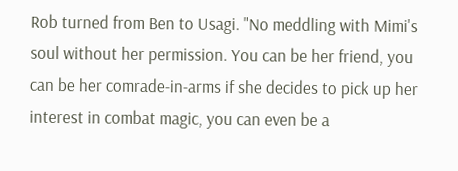Rob turned from Ben to Usagi. "No meddling with Mimi's soul without her permission. You can be her friend, you can be her comrade-in-arms if she decides to pick up her interest in combat magic, you can even be a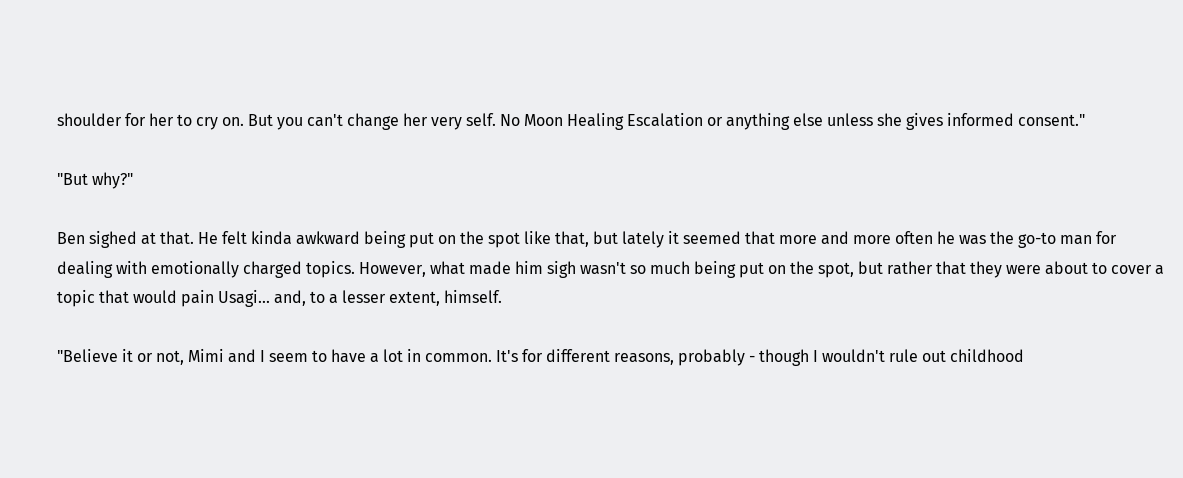shoulder for her to cry on. But you can't change her very self. No Moon Healing Escalation or anything else unless she gives informed consent."

"But why?"

Ben sighed at that. He felt kinda awkward being put on the spot like that, but lately it seemed that more and more often he was the go-to man for dealing with emotionally charged topics. However, what made him sigh wasn't so much being put on the spot, but rather that they were about to cover a topic that would pain Usagi... and, to a lesser extent, himself.

"Believe it or not, Mimi and I seem to have a lot in common. It's for different reasons, probably - though I wouldn't rule out childhood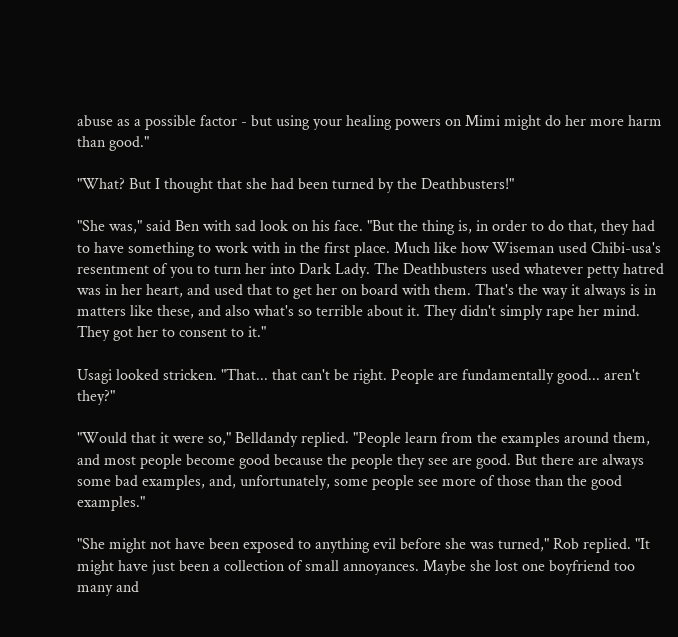abuse as a possible factor - but using your healing powers on Mimi might do her more harm than good."

"What? But I thought that she had been turned by the Deathbusters!"

"She was," said Ben with sad look on his face. "But the thing is, in order to do that, they had to have something to work with in the first place. Much like how Wiseman used Chibi-usa's resentment of you to turn her into Dark Lady. The Deathbusters used whatever petty hatred was in her heart, and used that to get her on board with them. That's the way it always is in matters like these, and also what's so terrible about it. They didn't simply rape her mind. They got her to consent to it."

Usagi looked stricken. "That... that can't be right. People are fundamentally good... aren't they?"

"Would that it were so," Belldandy replied. "People learn from the examples around them, and most people become good because the people they see are good. But there are always some bad examples, and, unfortunately, some people see more of those than the good examples."

"She might not have been exposed to anything evil before she was turned," Rob replied. "It might have just been a collection of small annoyances. Maybe she lost one boyfriend too many and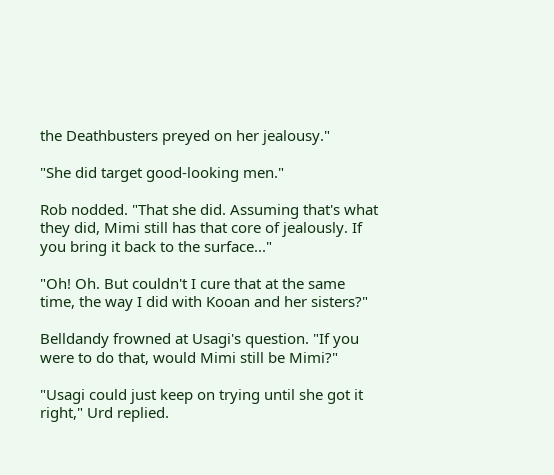the Deathbusters preyed on her jealousy."

"She did target good-looking men."

Rob nodded. "That she did. Assuming that's what they did, Mimi still has that core of jealously. If you bring it back to the surface..."

"Oh! Oh. But couldn't I cure that at the same time, the way I did with Kooan and her sisters?"

Belldandy frowned at Usagi's question. "If you were to do that, would Mimi still be Mimi?"

"Usagi could just keep on trying until she got it right," Urd replied.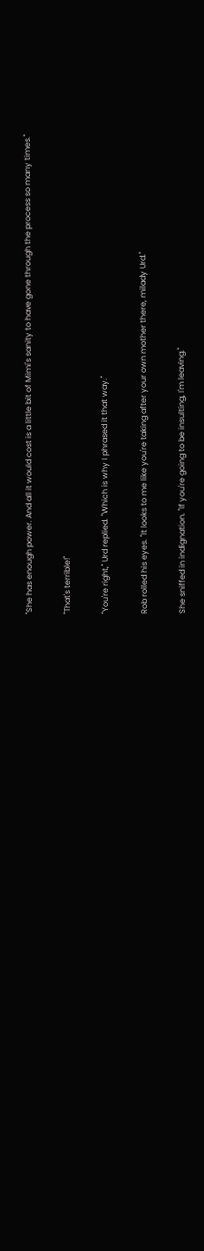"She has enough power. And all it would cost is a little bit of Mimi's sanity to have gone through the process so many times."

"That's terrible!"

"You're right," Urd replied. "Which is why I phrased it that way."

Rob rolled his eyes. "It looks to me like you're taking after your own mother there, milady Urd."

She sniffed in indignation. "If you're going to be insulting, I'm leaving."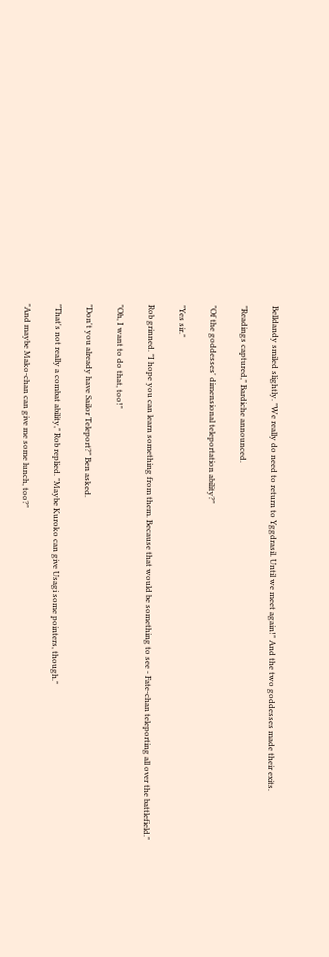Belldandy smiled slightly. "We really do need to return to Yggdrasil. Until we meet again!" And the two goddesses made their exits.

"Readings captured," Bardiche announced.

"Of the goddesses' dimensional teleportation ability?"

"Yes sir."

Rob grinned. "I hope you can learn something from them. Because that would be something to see - Fate-chan teleporting all over the battlefield."

"Oh, I want to do that, too!"

"Don't you already have Sailor Teleport?" Ben asked.

"That's not really a combat ability," Rob replied. "Maybe Kuroko can give Usagi some pointers, though."

"And maybe Mako-chan can give me some lunch, too?"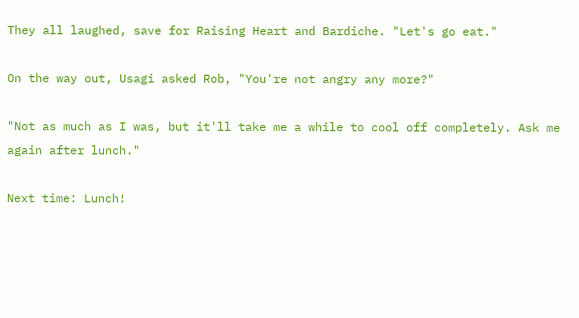They all laughed, save for Raising Heart and Bardiche. "Let's go eat."

On the way out, Usagi asked Rob, "You're not angry any more?"

"Not as much as I was, but it'll take me a while to cool off completely. Ask me again after lunch."

Next time: Lunch!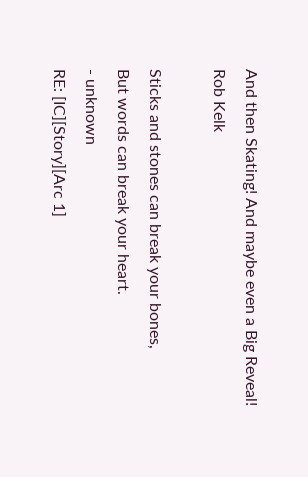And then Skating! And maybe even a Big Reveal!
Rob Kelk

Sticks and stones can break your bones,
But words can break your heart.
- unknown
RE: [IC][Story][Arc 1]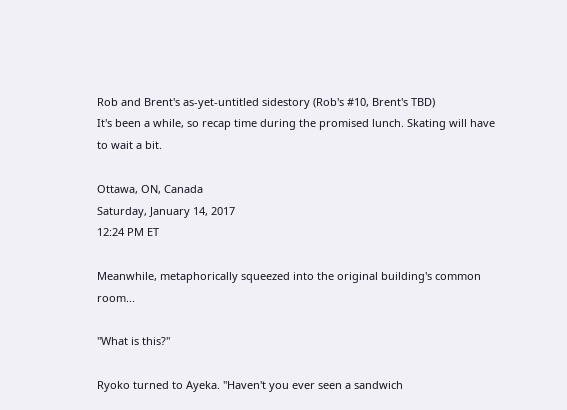Rob and Brent's as-yet-untitled sidestory (Rob's #10, Brent's TBD)
It's been a while, so recap time during the promised lunch. Skating will have to wait a bit.

Ottawa, ON, Canada
Saturday, January 14, 2017
12:24 PM ET

Meanwhile, metaphorically squeezed into the original building's common room...

"What is this?"

Ryoko turned to Ayeka. "Haven't you ever seen a sandwich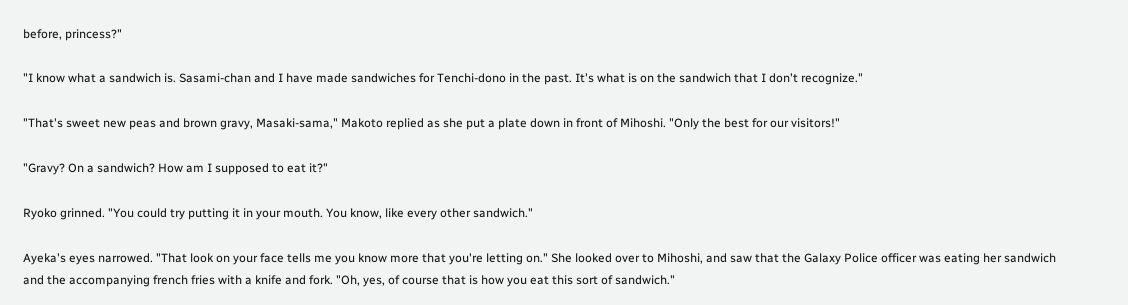before, princess?"

"I know what a sandwich is. Sasami-chan and I have made sandwiches for Tenchi-dono in the past. It's what is on the sandwich that I don't recognize."

"That's sweet new peas and brown gravy, Masaki-sama," Makoto replied as she put a plate down in front of Mihoshi. "Only the best for our visitors!"

"Gravy? On a sandwich? How am I supposed to eat it?"

Ryoko grinned. "You could try putting it in your mouth. You know, like every other sandwich."

Ayeka's eyes narrowed. "That look on your face tells me you know more that you're letting on." She looked over to Mihoshi, and saw that the Galaxy Police officer was eating her sandwich and the accompanying french fries with a knife and fork. "Oh, yes, of course that is how you eat this sort of sandwich."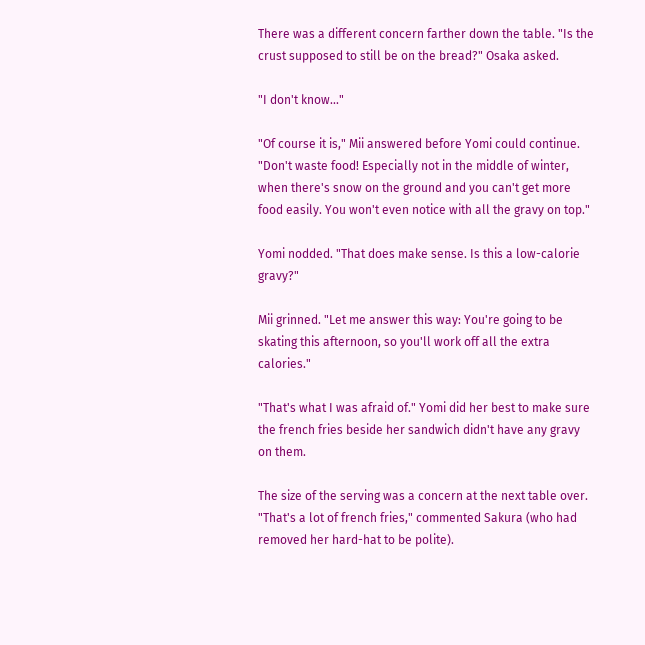There was a different concern farther down the table. "Is the crust supposed to still be on the bread?" Osaka asked.

"I don't know..."

"Of course it is," Mii answered before Yomi could continue. "Don't waste food! Especially not in the middle of winter, when there's snow on the ground and you can't get more food easily. You won't even notice with all the gravy on top."

Yomi nodded. "That does make sense. Is this a low-calorie gravy?"

Mii grinned. "Let me answer this way: You're going to be skating this afternoon, so you'll work off all the extra calories."

"That's what I was afraid of." Yomi did her best to make sure the french fries beside her sandwich didn't have any gravy on them.

The size of the serving was a concern at the next table over. "That's a lot of french fries," commented Sakura (who had removed her hard-hat to be polite).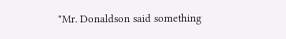"Mr. Donaldson said something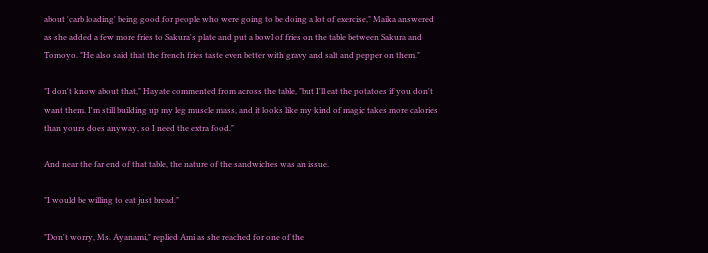about 'carb loading' being good for people who were going to be doing a lot of exercise," Maika answered as she added a few more fries to Sakura's plate and put a bowl of fries on the table between Sakura and Tomoyo. "He also said that the french fries taste even better with gravy and salt and pepper on them."

"I don't know about that," Hayate commented from across the table, "but I'll eat the potatoes if you don't want them. I'm still building up my leg muscle mass, and it looks like my kind of magic takes more calories than yours does anyway, so I need the extra food."

And near the far end of that table, the nature of the sandwiches was an issue.

"I would be willing to eat just bread."

"Don't worry, Ms. Ayanami," replied Ami as she reached for one of the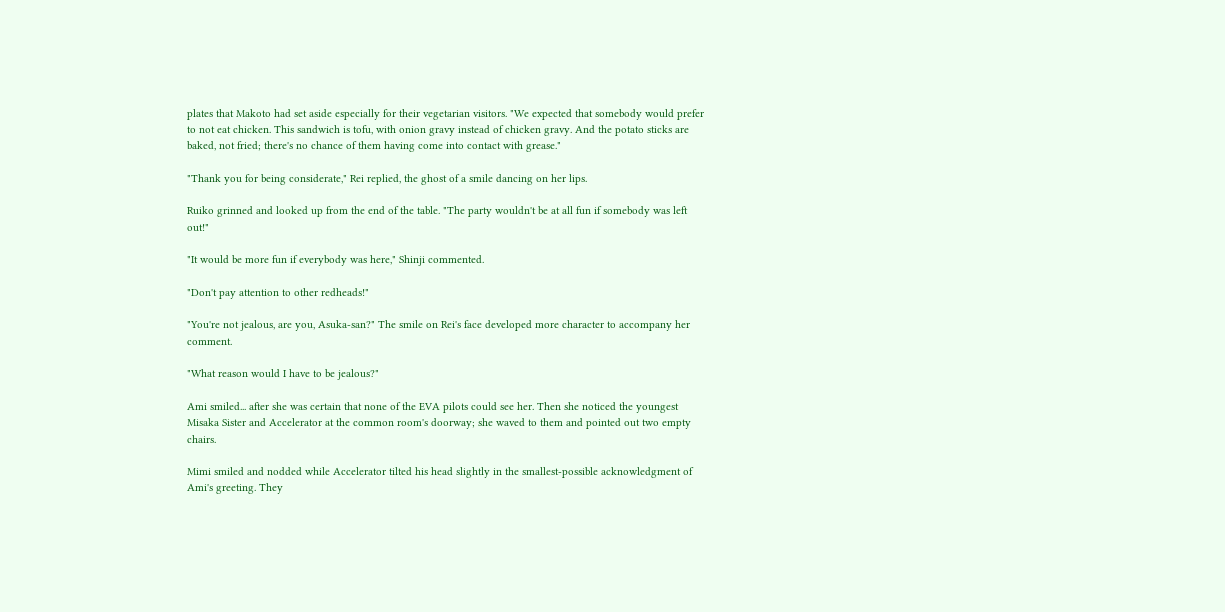plates that Makoto had set aside especially for their vegetarian visitors. "We expected that somebody would prefer to not eat chicken. This sandwich is tofu, with onion gravy instead of chicken gravy. And the potato sticks are baked, not fried; there's no chance of them having come into contact with grease."

"Thank you for being considerate," Rei replied, the ghost of a smile dancing on her lips.

Ruiko grinned and looked up from the end of the table. "The party wouldn't be at all fun if somebody was left out!"

"It would be more fun if everybody was here," Shinji commented.

"Don't pay attention to other redheads!"

"You're not jealous, are you, Asuka-san?" The smile on Rei's face developed more character to accompany her comment.

"What reason would I have to be jealous?"

Ami smiled... after she was certain that none of the EVA pilots could see her. Then she noticed the youngest Misaka Sister and Accelerator at the common room's doorway; she waved to them and pointed out two empty chairs.

Mimi smiled and nodded while Accelerator tilted his head slightly in the smallest-possible acknowledgment of Ami's greeting. They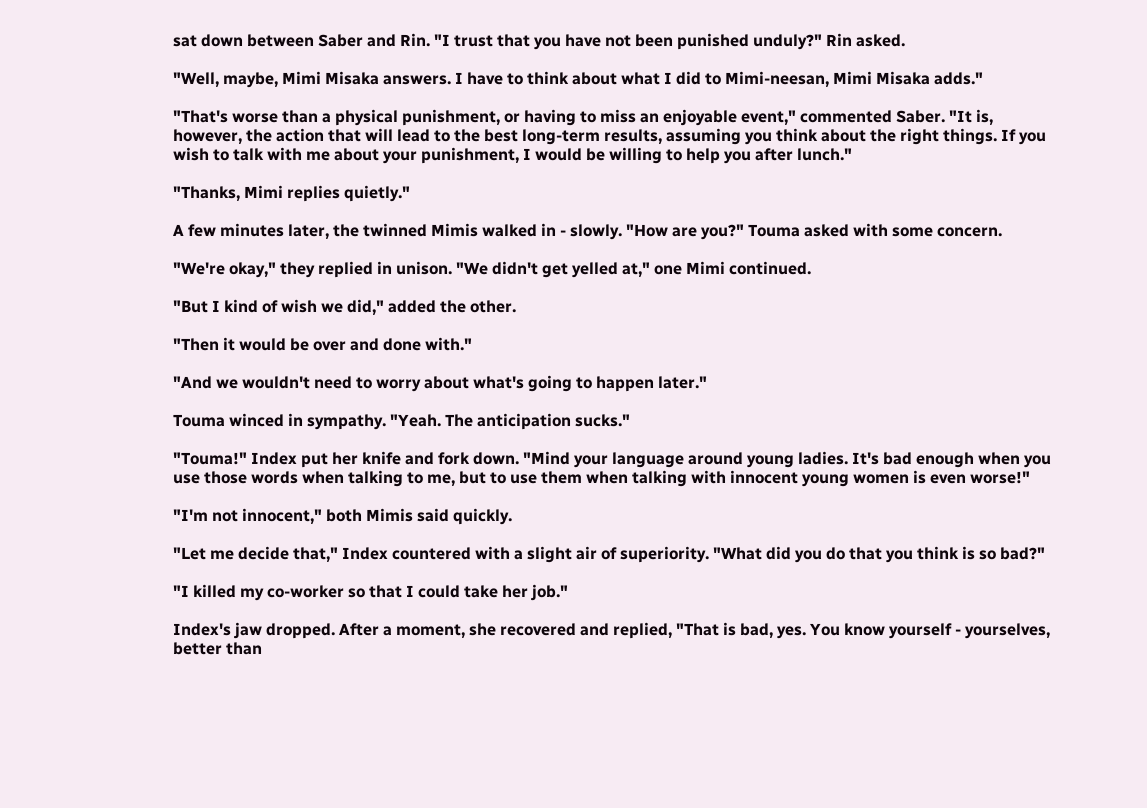sat down between Saber and Rin. "I trust that you have not been punished unduly?" Rin asked.

"Well, maybe, Mimi Misaka answers. I have to think about what I did to Mimi-neesan, Mimi Misaka adds."

"That's worse than a physical punishment, or having to miss an enjoyable event," commented Saber. "It is, however, the action that will lead to the best long-term results, assuming you think about the right things. If you wish to talk with me about your punishment, I would be willing to help you after lunch."

"Thanks, Mimi replies quietly."

A few minutes later, the twinned Mimis walked in - slowly. "How are you?" Touma asked with some concern.

"We're okay," they replied in unison. "We didn't get yelled at," one Mimi continued.

"But I kind of wish we did," added the other.

"Then it would be over and done with."

"And we wouldn't need to worry about what's going to happen later."

Touma winced in sympathy. "Yeah. The anticipation sucks."

"Touma!" Index put her knife and fork down. "Mind your language around young ladies. It's bad enough when you use those words when talking to me, but to use them when talking with innocent young women is even worse!"

"I'm not innocent," both Mimis said quickly.

"Let me decide that," Index countered with a slight air of superiority. "What did you do that you think is so bad?"

"I killed my co-worker so that I could take her job."

Index's jaw dropped. After a moment, she recovered and replied, "That is bad, yes. You know yourself - yourselves, better than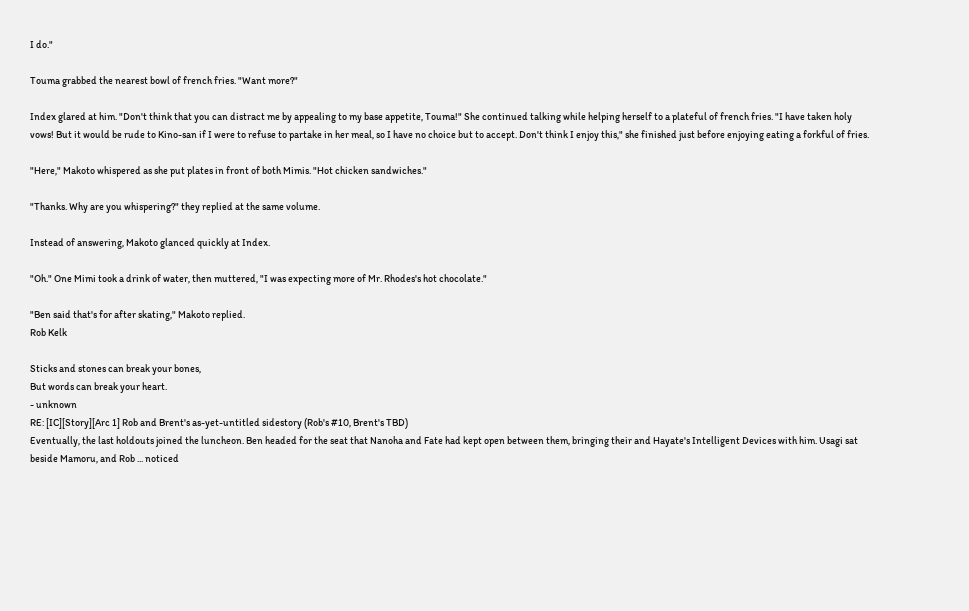I do."

Touma grabbed the nearest bowl of french fries. "Want more?"

Index glared at him. "Don't think that you can distract me by appealing to my base appetite, Touma!" She continued talking while helping herself to a plateful of french fries. "I have taken holy vows! But it would be rude to Kino-san if I were to refuse to partake in her meal, so I have no choice but to accept. Don't think I enjoy this," she finished just before enjoying eating a forkful of fries.

"Here," Makoto whispered as she put plates in front of both Mimis. "Hot chicken sandwiches."

"Thanks. Why are you whispering?" they replied at the same volume.

Instead of answering, Makoto glanced quickly at Index.

"Oh." One Mimi took a drink of water, then muttered, "I was expecting more of Mr. Rhodes's hot chocolate."

"Ben said that's for after skating," Makoto replied.
Rob Kelk

Sticks and stones can break your bones,
But words can break your heart.
- unknown
RE: [IC][Story][Arc 1] Rob and Brent's as-yet-untitled sidestory (Rob's #10, Brent's TBD)
Eventually, the last holdouts joined the luncheon. Ben headed for the seat that Nanoha and Fate had kept open between them, bringing their and Hayate's Intelligent Devices with him. Usagi sat beside Mamoru, and Rob ... noticed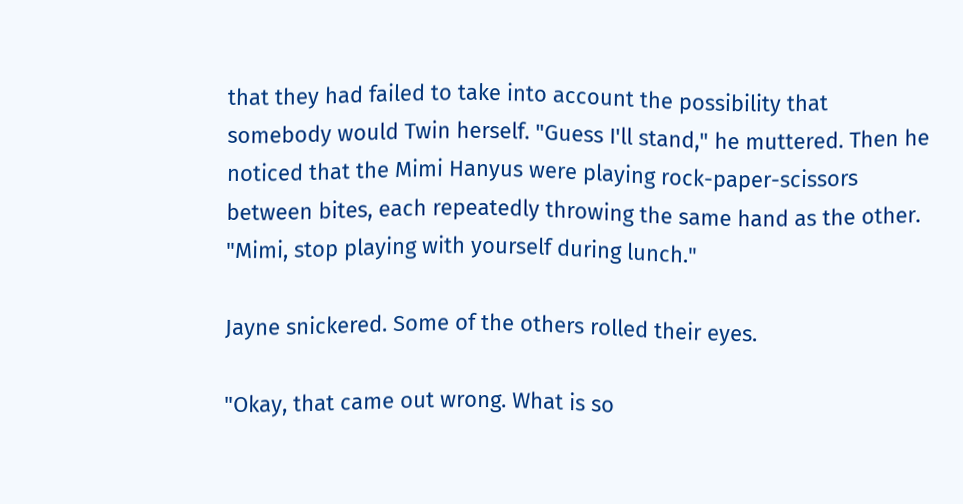that they had failed to take into account the possibility that somebody would Twin herself. "Guess I'll stand," he muttered. Then he noticed that the Mimi Hanyus were playing rock-paper-scissors between bites, each repeatedly throwing the same hand as the other. "Mimi, stop playing with yourself during lunch."

Jayne snickered. Some of the others rolled their eyes.

"Okay, that came out wrong. What is so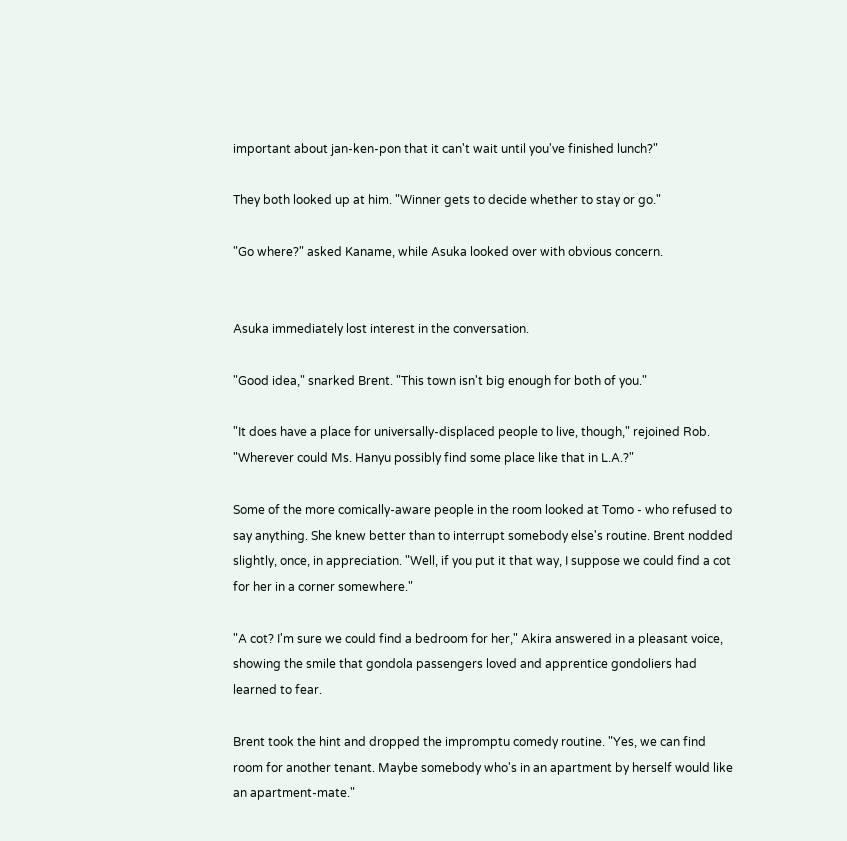important about jan-ken-pon that it can't wait until you've finished lunch?"

They both looked up at him. "Winner gets to decide whether to stay or go."

"Go where?" asked Kaname, while Asuka looked over with obvious concern.


Asuka immediately lost interest in the conversation.

"Good idea," snarked Brent. "This town isn't big enough for both of you."

"It does have a place for universally-displaced people to live, though," rejoined Rob. "Wherever could Ms. Hanyu possibly find some place like that in L.A.?"

Some of the more comically-aware people in the room looked at Tomo - who refused to say anything. She knew better than to interrupt somebody else's routine. Brent nodded slightly, once, in appreciation. "Well, if you put it that way, I suppose we could find a cot for her in a corner somewhere."

"A cot? I'm sure we could find a bedroom for her," Akira answered in a pleasant voice, showing the smile that gondola passengers loved and apprentice gondoliers had learned to fear.

Brent took the hint and dropped the impromptu comedy routine. "Yes, we can find room for another tenant. Maybe somebody who's in an apartment by herself would like an apartment-mate."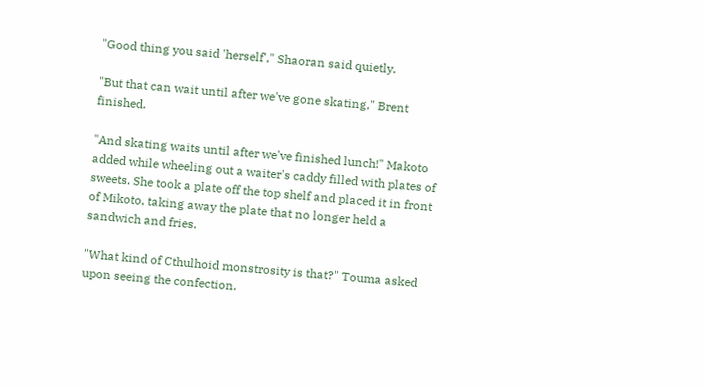"Good thing you said 'herself'," Shaoran said quietly.

"But that can wait until after we've gone skating," Brent finished.

"And skating waits until after we've finished lunch!" Makoto added while wheeling out a waiter's caddy filled with plates of sweets. She took a plate off the top shelf and placed it in front of Mikoto, taking away the plate that no longer held a sandwich and fries.

"What kind of Cthulhoid monstrosity is that?" Touma asked upon seeing the confection.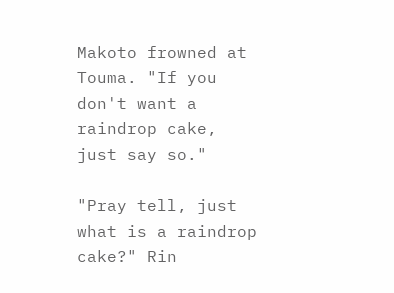Makoto frowned at Touma. "If you don't want a raindrop cake, just say so."

"Pray tell, just what is a raindrop cake?" Rin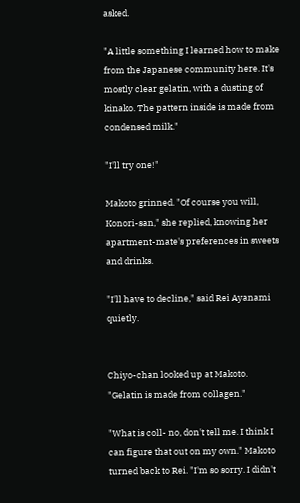asked.

"A little something I learned how to make from the Japanese community here. It's mostly clear gelatin, with a dusting of kinako. The pattern inside is made from condensed milk."

"I'll try one!"

Makoto grinned. "Of course you will, Konori-san," she replied, knowing her apartment-mate's preferences in sweets and drinks.

"I'll have to decline," said Rei Ayanami quietly.


Chiyo-chan looked up at Makoto. "Gelatin is made from collagen."

"What is coll- no, don't tell me. I think I can figure that out on my own." Makoto turned back to Rei. "I'm so sorry. I didn't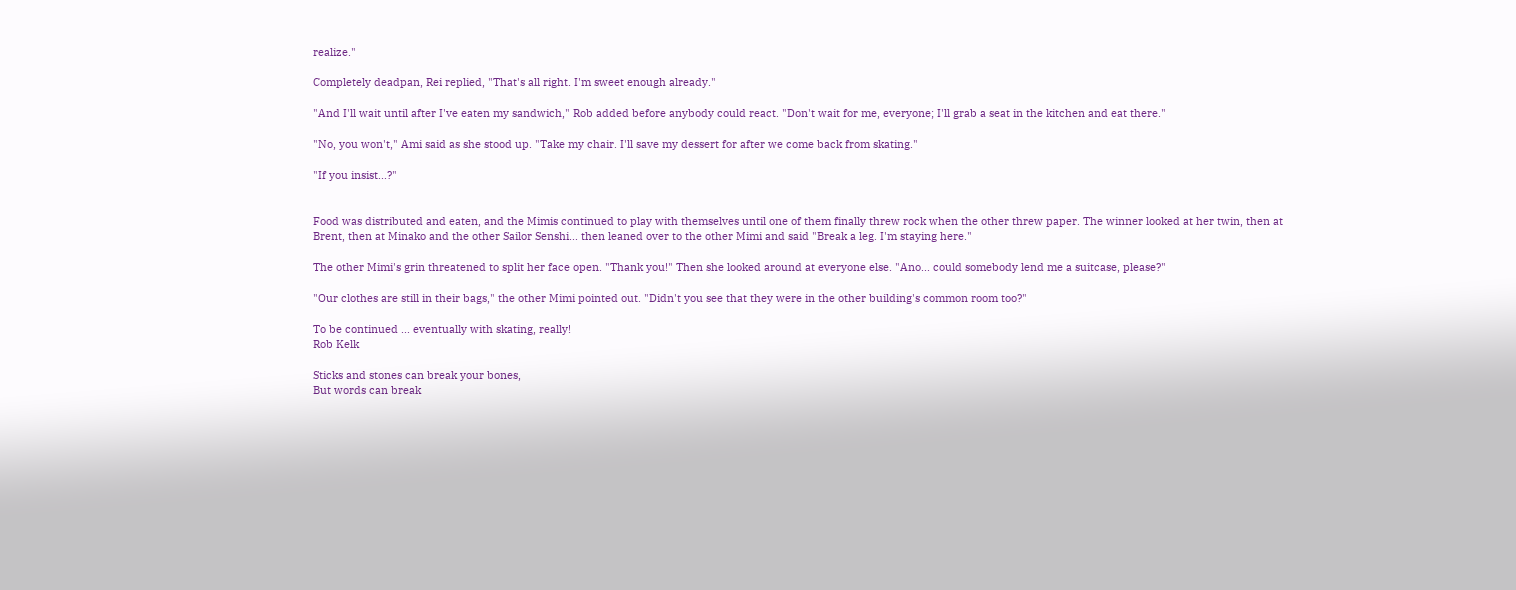realize."

Completely deadpan, Rei replied, "That's all right. I'm sweet enough already."

"And I'll wait until after I've eaten my sandwich," Rob added before anybody could react. "Don't wait for me, everyone; I'll grab a seat in the kitchen and eat there."

"No, you won't," Ami said as she stood up. "Take my chair. I'll save my dessert for after we come back from skating."

"If you insist...?"


Food was distributed and eaten, and the Mimis continued to play with themselves until one of them finally threw rock when the other threw paper. The winner looked at her twin, then at Brent, then at Minako and the other Sailor Senshi... then leaned over to the other Mimi and said "Break a leg. I'm staying here."

The other Mimi's grin threatened to split her face open. "Thank you!" Then she looked around at everyone else. "Ano... could somebody lend me a suitcase, please?"

"Our clothes are still in their bags," the other Mimi pointed out. "Didn't you see that they were in the other building's common room too?"

To be continued ... eventually with skating, really!
Rob Kelk

Sticks and stones can break your bones,
But words can break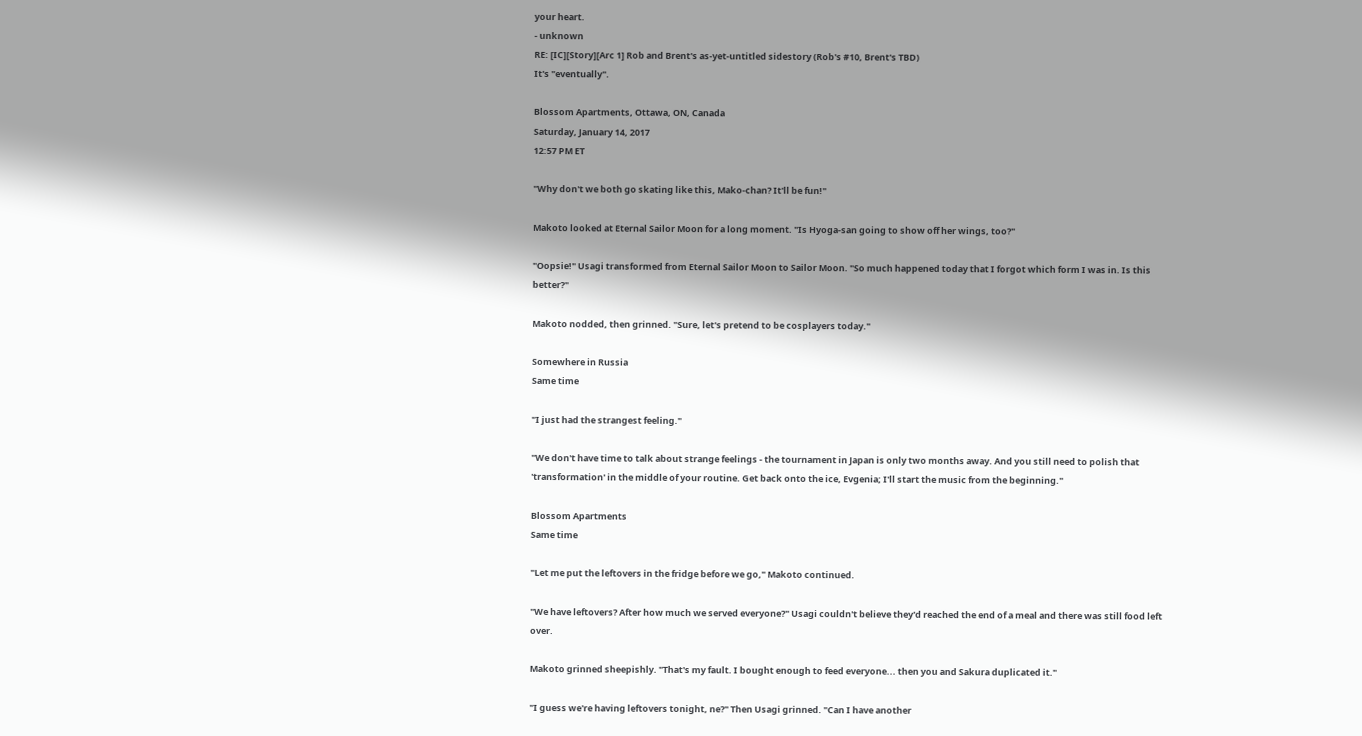your heart.
- unknown
RE: [IC][Story][Arc 1] Rob and Brent's as-yet-untitled sidestory (Rob's #10, Brent's TBD)
It's "eventually".

Blossom Apartments, Ottawa, ON, Canada
Saturday, January 14, 2017
12:57 PM ET

"Why don't we both go skating like this, Mako-chan? It'll be fun!"

Makoto looked at Eternal Sailor Moon for a long moment. "Is Hyoga-san going to show off her wings, too?"

"Oopsie!" Usagi transformed from Eternal Sailor Moon to Sailor Moon. "So much happened today that I forgot which form I was in. Is this better?"

Makoto nodded, then grinned. "Sure, let's pretend to be cosplayers today."

Somewhere in Russia
Same time

"I just had the strangest feeling."

"We don't have time to talk about strange feelings - the tournament in Japan is only two months away. And you still need to polish that 'transformation' in the middle of your routine. Get back onto the ice, Evgenia; I'll start the music from the beginning."

Blossom Apartments
Same time

"Let me put the leftovers in the fridge before we go," Makoto continued.

"We have leftovers? After how much we served everyone?" Usagi couldn't believe they'd reached the end of a meal and there was still food left over.

Makoto grinned sheepishly. "That's my fault. I bought enough to feed everyone... then you and Sakura duplicated it."

"I guess we're having leftovers tonight, ne?" Then Usagi grinned. "Can I have another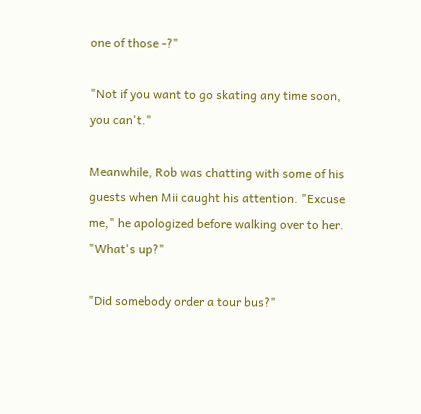one of those -?"

"Not if you want to go skating any time soon, you can't."

Meanwhile, Rob was chatting with some of his guests when Mii caught his attention. "Excuse me," he apologized before walking over to her. "What's up?"

"Did somebody order a tour bus?"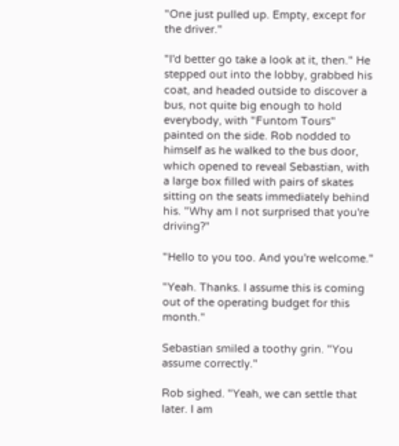"One just pulled up. Empty, except for the driver."

"I'd better go take a look at it, then." He stepped out into the lobby, grabbed his coat, and headed outside to discover a bus, not quite big enough to hold everybody, with "Funtom Tours" painted on the side. Rob nodded to himself as he walked to the bus door, which opened to reveal Sebastian, with a large box filled with pairs of skates sitting on the seats immediately behind his. "Why am I not surprised that you're driving?"

"Hello to you too. And you're welcome."

"Yeah. Thanks. I assume this is coming out of the operating budget for this month."

Sebastian smiled a toothy grin. "You assume correctly."

Rob sighed. "Yeah, we can settle that later. I am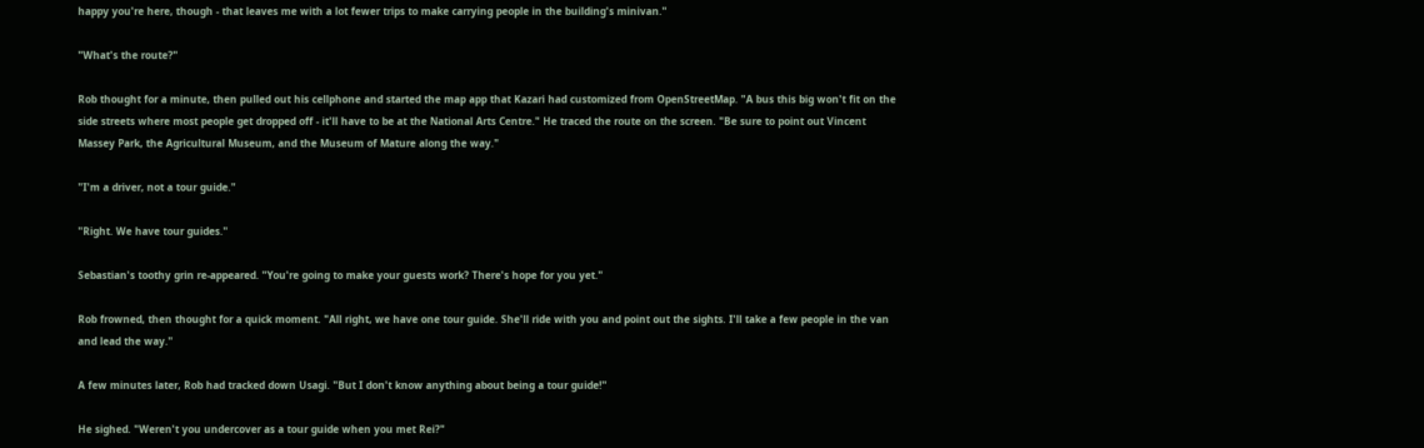happy you're here, though - that leaves me with a lot fewer trips to make carrying people in the building's minivan."

"What's the route?"

Rob thought for a minute, then pulled out his cellphone and started the map app that Kazari had customized from OpenStreetMap. "A bus this big won't fit on the side streets where most people get dropped off - it'll have to be at the National Arts Centre." He traced the route on the screen. "Be sure to point out Vincent Massey Park, the Agricultural Museum, and the Museum of Mature along the way."

"I'm a driver, not a tour guide."

"Right. We have tour guides."

Sebastian's toothy grin re-appeared. "You're going to make your guests work? There's hope for you yet."

Rob frowned, then thought for a quick moment. "All right, we have one tour guide. She'll ride with you and point out the sights. I'll take a few people in the van and lead the way."

A few minutes later, Rob had tracked down Usagi. "But I don't know anything about being a tour guide!"

He sighed. "Weren't you undercover as a tour guide when you met Rei?"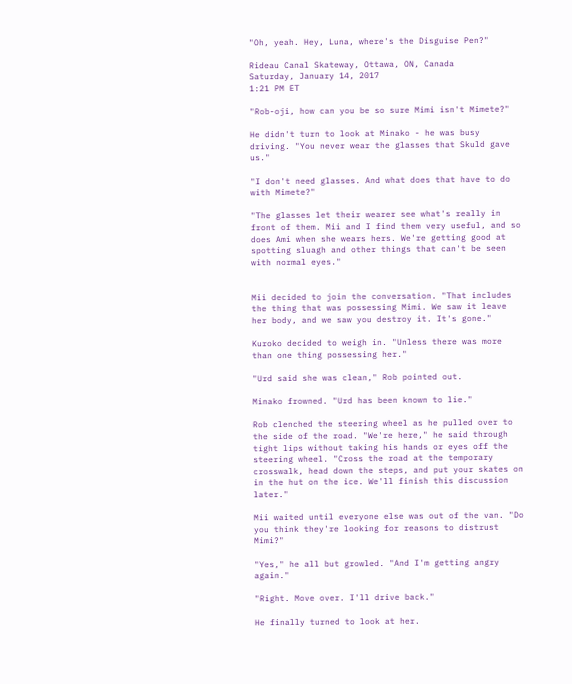"Oh, yeah. Hey, Luna, where's the Disguise Pen?"

Rideau Canal Skateway, Ottawa, ON, Canada
Saturday, January 14, 2017
1:21 PM ET

"Rob-oji, how can you be so sure Mimi isn't Mimete?"

He didn't turn to look at Minako - he was busy driving. "You never wear the glasses that Skuld gave us."

"I don't need glasses. And what does that have to do with Mimete?"

"The glasses let their wearer see what's really in front of them. Mii and I find them very useful, and so does Ami when she wears hers. We're getting good at spotting sluagh and other things that can't be seen with normal eyes."


Mii decided to join the conversation. "That includes the thing that was possessing Mimi. We saw it leave her body, and we saw you destroy it. It's gone."

Kuroko decided to weigh in. "Unless there was more than one thing possessing her."

"Urd said she was clean," Rob pointed out.

Minako frowned. "Urd has been known to lie."

Rob clenched the steering wheel as he pulled over to the side of the road. "We're here," he said through tight lips without taking his hands or eyes off the steering wheel. "Cross the road at the temporary crosswalk, head down the steps, and put your skates on in the hut on the ice. We'll finish this discussion later."

Mii waited until everyone else was out of the van. "Do you think they're looking for reasons to distrust Mimi?"

"Yes," he all but growled. "And I'm getting angry again."

"Right. Move over. I'll drive back."

He finally turned to look at her.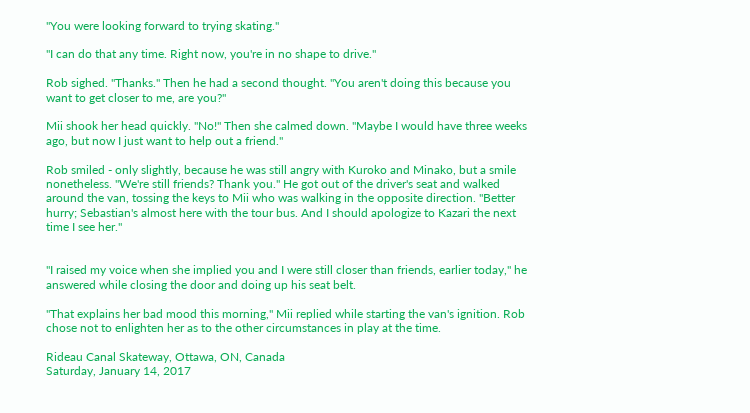"You were looking forward to trying skating."

"I can do that any time. Right now, you're in no shape to drive."

Rob sighed. "Thanks." Then he had a second thought. "You aren't doing this because you want to get closer to me, are you?"

Mii shook her head quickly. "No!" Then she calmed down. "Maybe I would have three weeks ago, but now I just want to help out a friend."

Rob smiled - only slightly, because he was still angry with Kuroko and Minako, but a smile nonetheless. "We're still friends? Thank you." He got out of the driver's seat and walked around the van, tossing the keys to Mii who was walking in the opposite direction. "Better hurry; Sebastian's almost here with the tour bus. And I should apologize to Kazari the next time I see her."


"I raised my voice when she implied you and I were still closer than friends, earlier today," he answered while closing the door and doing up his seat belt.

"That explains her bad mood this morning," Mii replied while starting the van's ignition. Rob chose not to enlighten her as to the other circumstances in play at the time.

Rideau Canal Skateway, Ottawa, ON, Canada
Saturday, January 14, 2017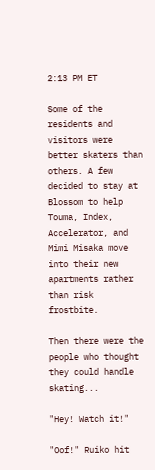2:13 PM ET

Some of the residents and visitors were better skaters than others. A few decided to stay at Blossom to help Touma, Index, Accelerator, and Mimi Misaka move into their new apartments rather than risk frostbite.

Then there were the people who thought they could handle skating...

"Hey! Watch it!"

"Oof!" Ruiko hit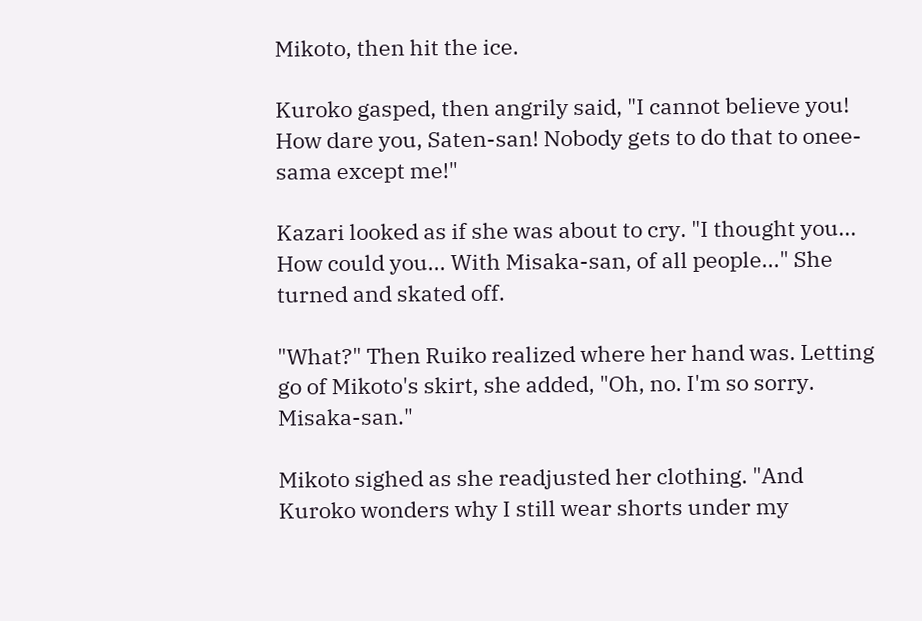Mikoto, then hit the ice.

Kuroko gasped, then angrily said, "I cannot believe you! How dare you, Saten-san! Nobody gets to do that to onee-sama except me!"

Kazari looked as if she was about to cry. "I thought you... How could you... With Misaka-san, of all people..." She turned and skated off.

"What?" Then Ruiko realized where her hand was. Letting go of Mikoto's skirt, she added, "Oh, no. I'm so sorry. Misaka-san."

Mikoto sighed as she readjusted her clothing. "And Kuroko wonders why I still wear shorts under my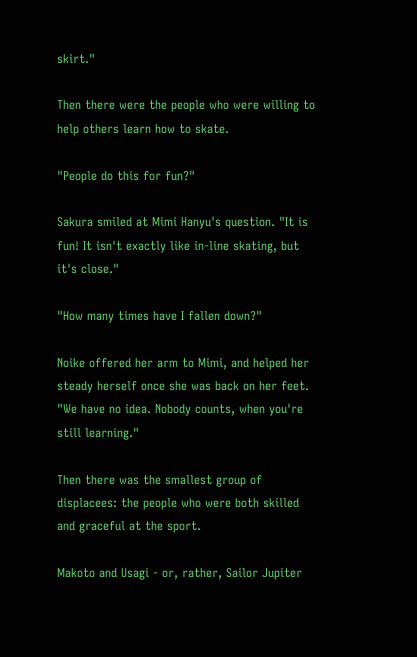skirt."

Then there were the people who were willing to help others learn how to skate.

"People do this for fun?"

Sakura smiled at Mimi Hanyu's question. "It is fun! It isn't exactly like in-line skating, but it's close."

"How many times have I fallen down?"

Noike offered her arm to Mimi, and helped her steady herself once she was back on her feet. "We have no idea. Nobody counts, when you're still learning."

Then there was the smallest group of displacees: the people who were both skilled and graceful at the sport.

Makoto and Usagi - or, rather, Sailor Jupiter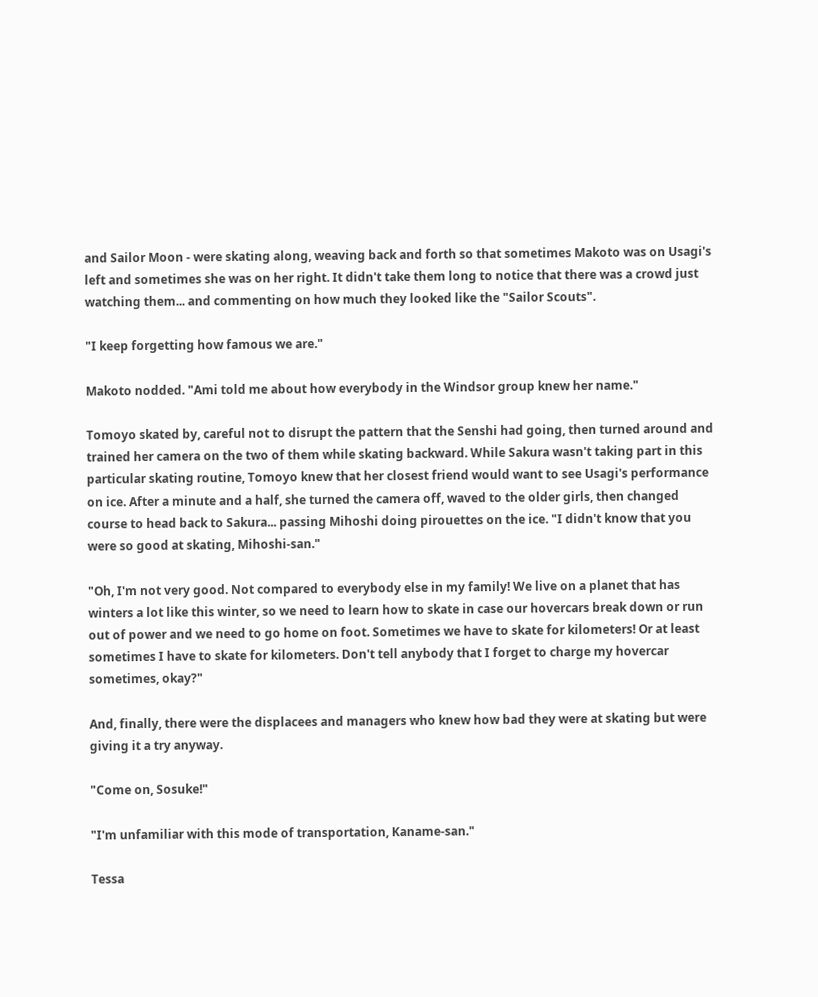and Sailor Moon - were skating along, weaving back and forth so that sometimes Makoto was on Usagi's left and sometimes she was on her right. It didn't take them long to notice that there was a crowd just watching them... and commenting on how much they looked like the "Sailor Scouts".

"I keep forgetting how famous we are."

Makoto nodded. "Ami told me about how everybody in the Windsor group knew her name."

Tomoyo skated by, careful not to disrupt the pattern that the Senshi had going, then turned around and trained her camera on the two of them while skating backward. While Sakura wasn't taking part in this particular skating routine, Tomoyo knew that her closest friend would want to see Usagi's performance on ice. After a minute and a half, she turned the camera off, waved to the older girls, then changed course to head back to Sakura... passing Mihoshi doing pirouettes on the ice. "I didn't know that you were so good at skating, Mihoshi-san."

"Oh, I'm not very good. Not compared to everybody else in my family! We live on a planet that has winters a lot like this winter, so we need to learn how to skate in case our hovercars break down or run out of power and we need to go home on foot. Sometimes we have to skate for kilometers! Or at least sometimes I have to skate for kilometers. Don't tell anybody that I forget to charge my hovercar sometimes, okay?"

And, finally, there were the displacees and managers who knew how bad they were at skating but were giving it a try anyway.

"Come on, Sosuke!"

"I'm unfamiliar with this mode of transportation, Kaname-san."

Tessa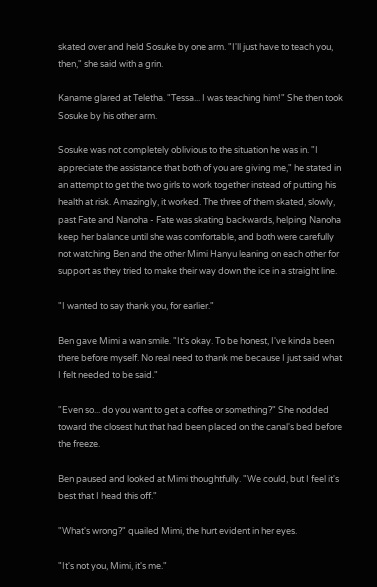skated over and held Sosuke by one arm. "I'll just have to teach you, then," she said with a grin.

Kaname glared at Teletha. "Tessa... I was teaching him!" She then took Sosuke by his other arm.

Sosuke was not completely oblivious to the situation he was in. "I appreciate the assistance that both of you are giving me," he stated in an attempt to get the two girls to work together instead of putting his health at risk. Amazingly, it worked. The three of them skated, slowly, past Fate and Nanoha - Fate was skating backwards, helping Nanoha keep her balance until she was comfortable, and both were carefully not watching Ben and the other Mimi Hanyu leaning on each other for support as they tried to make their way down the ice in a straight line.

"I wanted to say thank you, for earlier."

Ben gave Mimi a wan smile. "It's okay. To be honest, I've kinda been there before myself. No real need to thank me because I just said what I felt needed to be said."

"Even so... do you want to get a coffee or something?" She nodded toward the closest hut that had been placed on the canal's bed before the freeze.

Ben paused and looked at Mimi thoughtfully. "We could, but I feel it's best that I head this off."

"What's wrong?" quailed Mimi, the hurt evident in her eyes.

"It's not you, Mimi, it's me."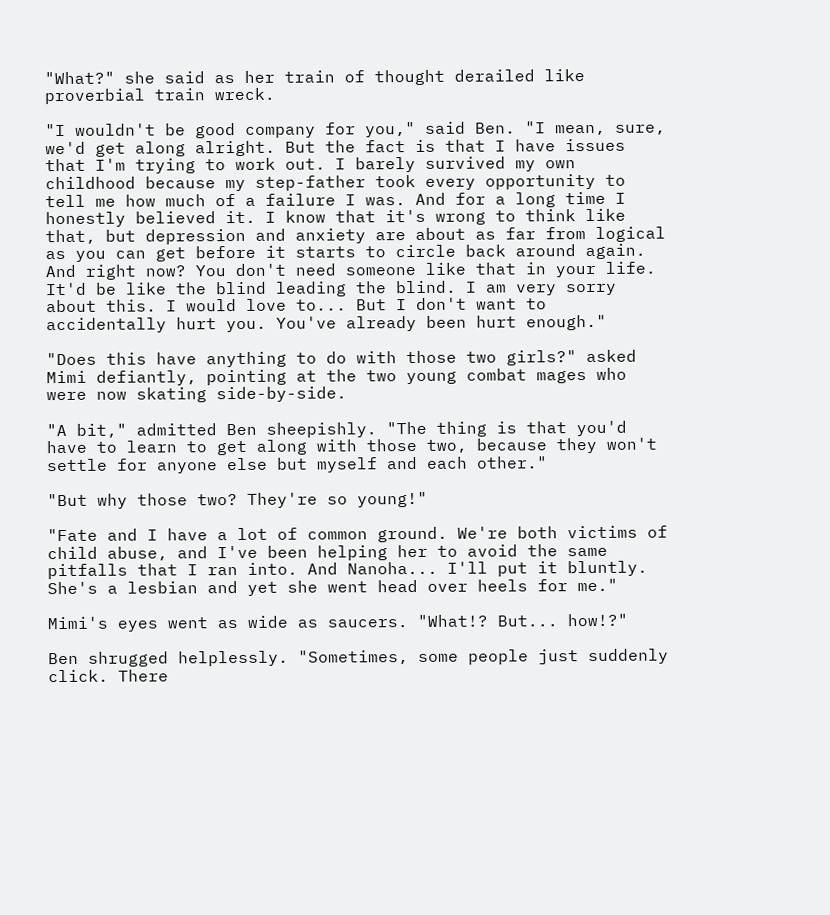"What?" she said as her train of thought derailed like proverbial train wreck.

"I wouldn't be good company for you," said Ben. "I mean, sure, we'd get along alright. But the fact is that I have issues that I'm trying to work out. I barely survived my own childhood because my step-father took every opportunity to tell me how much of a failure I was. And for a long time I honestly believed it. I know that it's wrong to think like that, but depression and anxiety are about as far from logical as you can get before it starts to circle back around again. And right now? You don't need someone like that in your life. It'd be like the blind leading the blind. I am very sorry about this. I would love to... But I don't want to accidentally hurt you. You've already been hurt enough."

"Does this have anything to do with those two girls?" asked Mimi defiantly, pointing at the two young combat mages who were now skating side-by-side.

"A bit," admitted Ben sheepishly. "The thing is that you'd have to learn to get along with those two, because they won't settle for anyone else but myself and each other."

"But why those two? They're so young!"

"Fate and I have a lot of common ground. We're both victims of child abuse, and I've been helping her to avoid the same pitfalls that I ran into. And Nanoha... I'll put it bluntly. She's a lesbian and yet she went head over heels for me."

Mimi's eyes went as wide as saucers. "What!? But... how!?"

Ben shrugged helplessly. "Sometimes, some people just suddenly click. There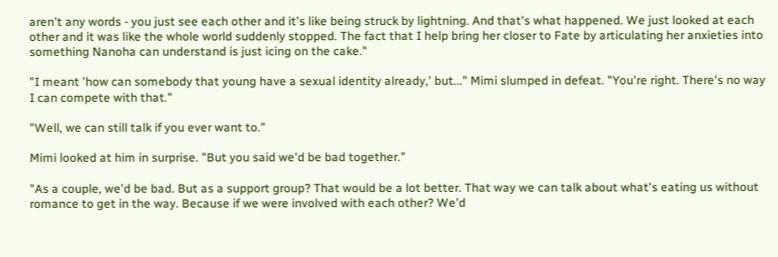aren't any words - you just see each other and it's like being struck by lightning. And that's what happened. We just looked at each other and it was like the whole world suddenly stopped. The fact that I help bring her closer to Fate by articulating her anxieties into something Nanoha can understand is just icing on the cake."

"I meant 'how can somebody that young have a sexual identity already,' but..." Mimi slumped in defeat. "You're right. There's no way I can compete with that."

"Well, we can still talk if you ever want to."

Mimi looked at him in surprise. "But you said we'd be bad together."

"As a couple, we'd be bad. But as a support group? That would be a lot better. That way we can talk about what's eating us without romance to get in the way. Because if we were involved with each other? We'd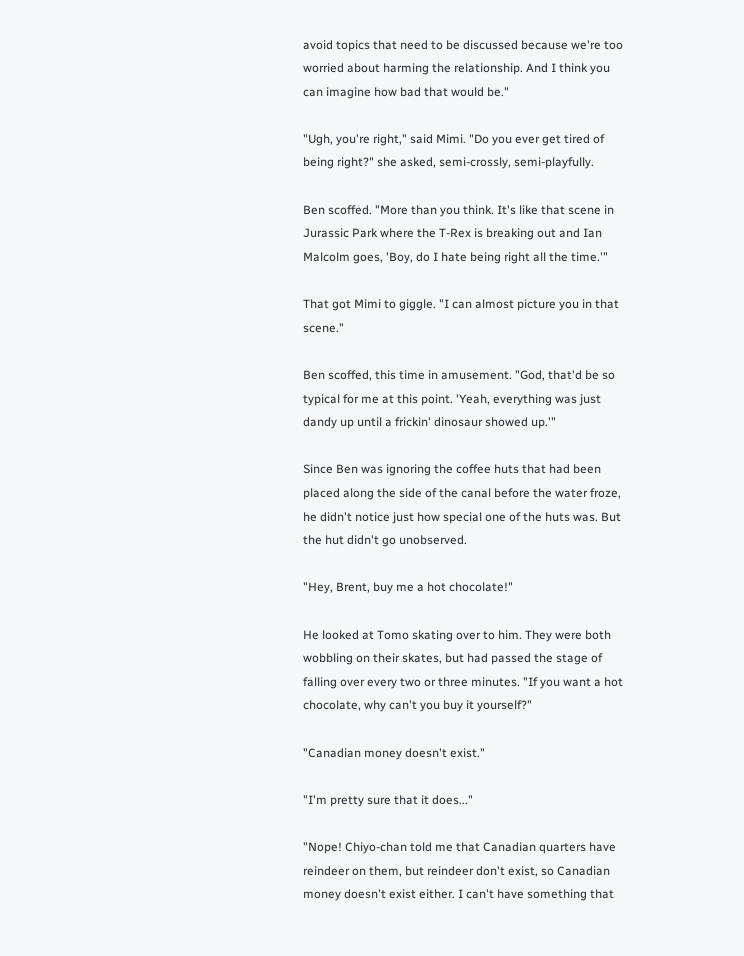avoid topics that need to be discussed because we're too worried about harming the relationship. And I think you can imagine how bad that would be."

"Ugh, you're right," said Mimi. "Do you ever get tired of being right?" she asked, semi-crossly, semi-playfully.

Ben scoffed. "More than you think. It's like that scene in Jurassic Park where the T-Rex is breaking out and Ian Malcolm goes, 'Boy, do I hate being right all the time.'"

That got Mimi to giggle. "I can almost picture you in that scene."

Ben scoffed, this time in amusement. "God, that'd be so typical for me at this point. 'Yeah, everything was just dandy up until a frickin' dinosaur showed up.'"

Since Ben was ignoring the coffee huts that had been placed along the side of the canal before the water froze, he didn't notice just how special one of the huts was. But the hut didn't go unobserved.

"Hey, Brent, buy me a hot chocolate!"

He looked at Tomo skating over to him. They were both wobbling on their skates, but had passed the stage of falling over every two or three minutes. "If you want a hot chocolate, why can't you buy it yourself?"

"Canadian money doesn't exist."

"I'm pretty sure that it does..."

"Nope! Chiyo-chan told me that Canadian quarters have reindeer on them, but reindeer don't exist, so Canadian money doesn't exist either. I can't have something that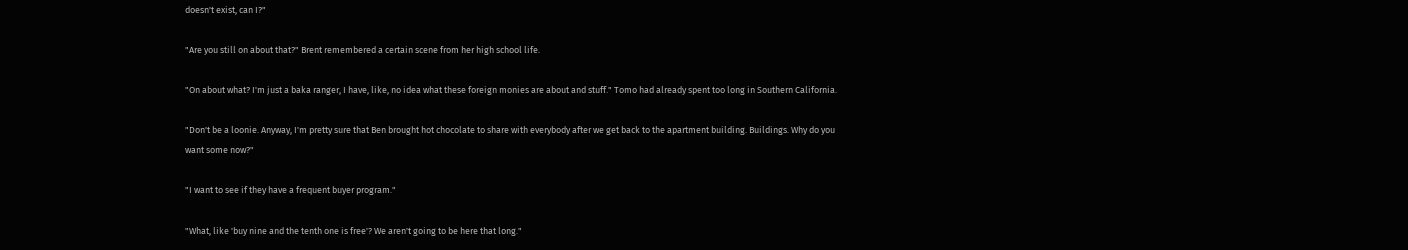doesn't exist, can I?"

"Are you still on about that?" Brent remembered a certain scene from her high school life.

"On about what? I'm just a baka ranger, I have, like, no idea what these foreign monies are about and stuff." Tomo had already spent too long in Southern California.

"Don't be a loonie. Anyway, I'm pretty sure that Ben brought hot chocolate to share with everybody after we get back to the apartment building. Buildings. Why do you want some now?"

"I want to see if they have a frequent buyer program."

"What, like 'buy nine and the tenth one is free'? We aren't going to be here that long."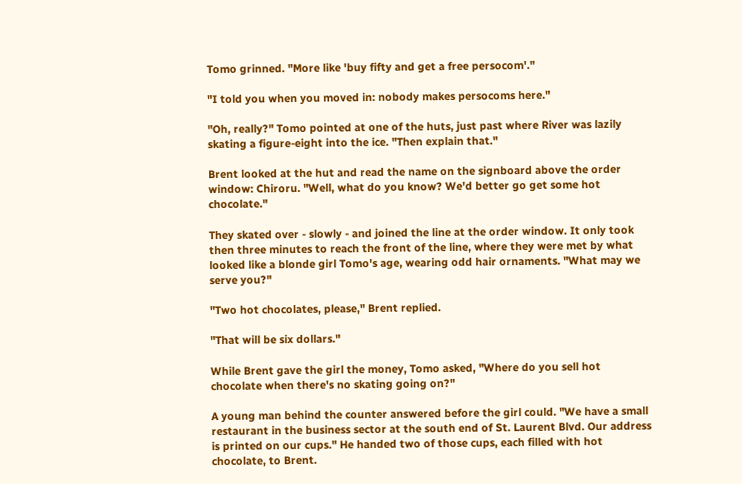Tomo grinned. "More like 'buy fifty and get a free persocom'."

"I told you when you moved in: nobody makes persocoms here."

"Oh, really?" Tomo pointed at one of the huts, just past where River was lazily skating a figure-eight into the ice. "Then explain that."

Brent looked at the hut and read the name on the signboard above the order window: Chiroru. "Well, what do you know? We'd better go get some hot chocolate."

They skated over - slowly - and joined the line at the order window. It only took then three minutes to reach the front of the line, where they were met by what looked like a blonde girl Tomo's age, wearing odd hair ornaments. "What may we serve you?"

"Two hot chocolates, please," Brent replied.

"That will be six dollars."

While Brent gave the girl the money, Tomo asked, "Where do you sell hot chocolate when there's no skating going on?"

A young man behind the counter answered before the girl could. "We have a small restaurant in the business sector at the south end of St. Laurent Blvd. Our address is printed on our cups." He handed two of those cups, each filled with hot chocolate, to Brent.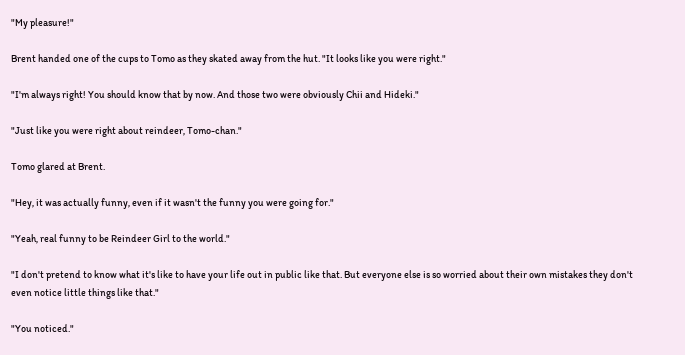"My pleasure!"

Brent handed one of the cups to Tomo as they skated away from the hut. "It looks like you were right."

"I'm always right! You should know that by now. And those two were obviously Chii and Hideki."

"Just like you were right about reindeer, Tomo-chan."

Tomo glared at Brent.

"Hey, it was actually funny, even if it wasn't the funny you were going for."

"Yeah, real funny to be Reindeer Girl to the world."

"I don't pretend to know what it's like to have your life out in public like that. But everyone else is so worried about their own mistakes they don't even notice little things like that."

"You noticed."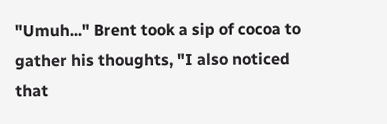"Umuh..." Brent took a sip of cocoa to gather his thoughts, "I also noticed that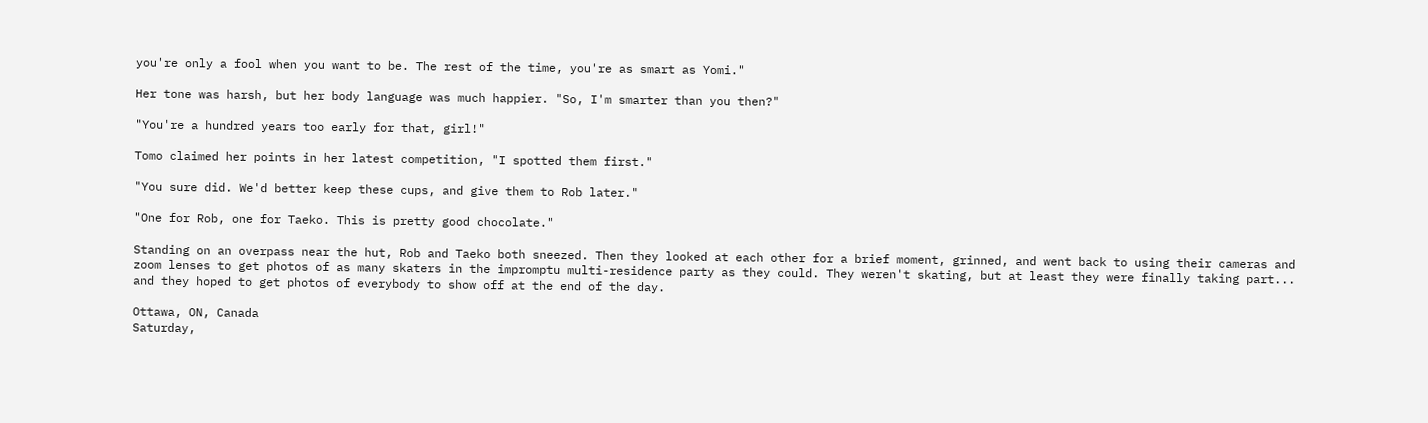you're only a fool when you want to be. The rest of the time, you're as smart as Yomi."

Her tone was harsh, but her body language was much happier. "So, I'm smarter than you then?"

"You're a hundred years too early for that, girl!"

Tomo claimed her points in her latest competition, "I spotted them first."

"You sure did. We'd better keep these cups, and give them to Rob later."

"One for Rob, one for Taeko. This is pretty good chocolate."

Standing on an overpass near the hut, Rob and Taeko both sneezed. Then they looked at each other for a brief moment, grinned, and went back to using their cameras and zoom lenses to get photos of as many skaters in the impromptu multi-residence party as they could. They weren't skating, but at least they were finally taking part... and they hoped to get photos of everybody to show off at the end of the day.

Ottawa, ON, Canada
Saturday,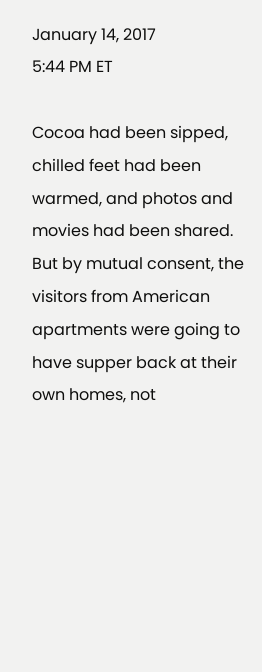January 14, 2017
5:44 PM ET

Cocoa had been sipped, chilled feet had been warmed, and photos and movies had been shared. But by mutual consent, the visitors from American apartments were going to have supper back at their own homes, not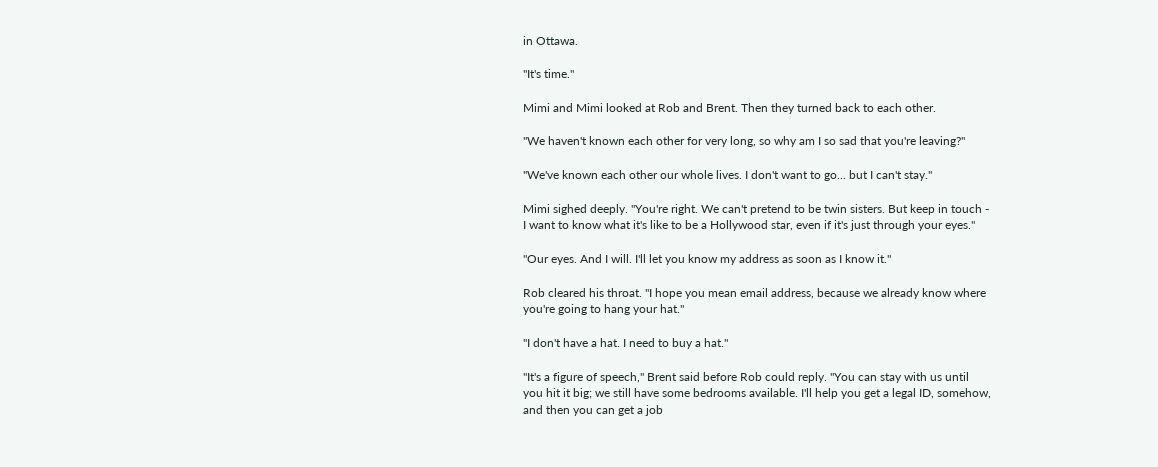in Ottawa.

"It's time."

Mimi and Mimi looked at Rob and Brent. Then they turned back to each other.

"We haven't known each other for very long, so why am I so sad that you're leaving?"

"We've known each other our whole lives. I don't want to go... but I can't stay."

Mimi sighed deeply. "You're right. We can't pretend to be twin sisters. But keep in touch - I want to know what it's like to be a Hollywood star, even if it's just through your eyes."

"Our eyes. And I will. I'll let you know my address as soon as I know it."

Rob cleared his throat. "I hope you mean email address, because we already know where you're going to hang your hat."

"I don't have a hat. I need to buy a hat."

"It's a figure of speech," Brent said before Rob could reply. "You can stay with us until you hit it big; we still have some bedrooms available. I'll help you get a legal ID, somehow, and then you can get a job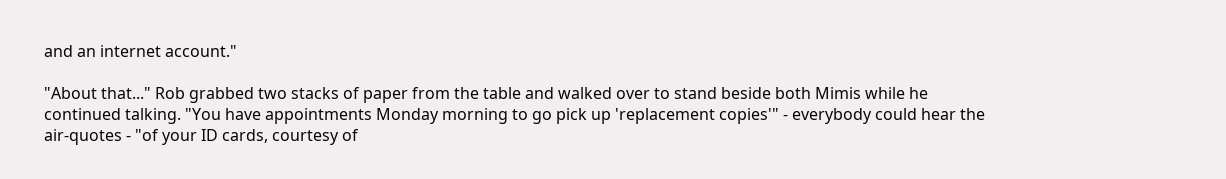and an internet account."

"About that..." Rob grabbed two stacks of paper from the table and walked over to stand beside both Mimis while he continued talking. "You have appointments Monday morning to go pick up 'replacement copies'" - everybody could hear the air-quotes - "of your ID cards, courtesy of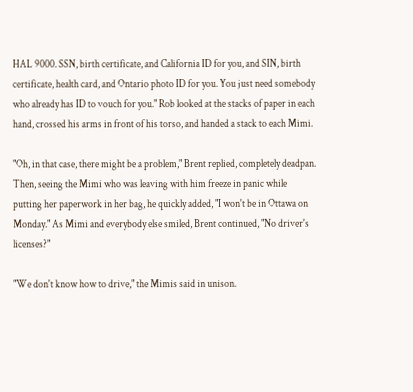HAL 9000. SSN, birth certificate, and California ID for you, and SIN, birth certificate, health card, and Ontario photo ID for you. You just need somebody who already has ID to vouch for you." Rob looked at the stacks of paper in each hand, crossed his arms in front of his torso, and handed a stack to each Mimi.

"Oh, in that case, there might be a problem," Brent replied, completely deadpan. Then, seeing the Mimi who was leaving with him freeze in panic while putting her paperwork in her bag, he quickly added, "I won't be in Ottawa on Monday." As Mimi and everybody else smiled, Brent continued, "No driver's licenses?"

"We don't know how to drive," the Mimis said in unison.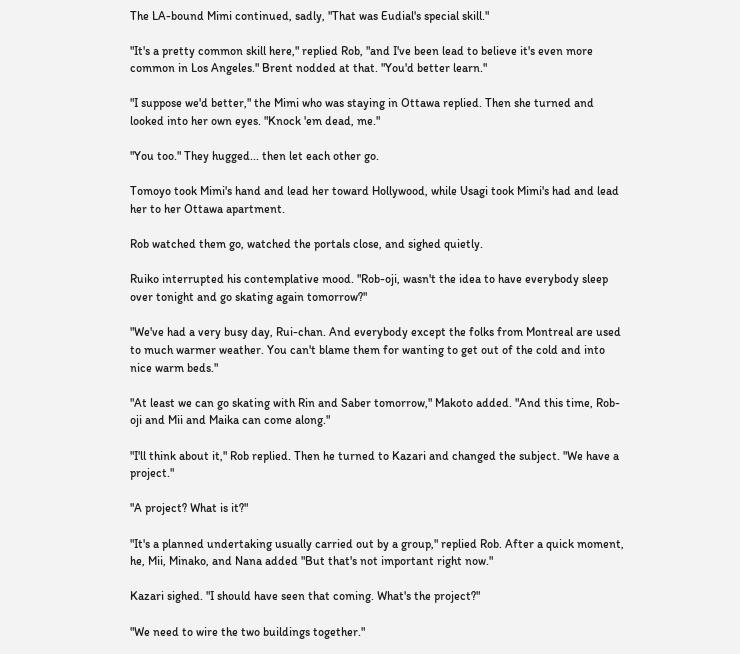The LA-bound Mimi continued, sadly, "That was Eudial's special skill."

"It's a pretty common skill here," replied Rob, "and I've been lead to believe it's even more common in Los Angeles." Brent nodded at that. "You'd better learn."

"I suppose we'd better," the Mimi who was staying in Ottawa replied. Then she turned and looked into her own eyes. "Knock 'em dead, me."

"You too." They hugged... then let each other go.

Tomoyo took Mimi's hand and lead her toward Hollywood, while Usagi took Mimi's had and lead her to her Ottawa apartment.

Rob watched them go, watched the portals close, and sighed quietly.

Ruiko interrupted his contemplative mood. "Rob-oji, wasn't the idea to have everybody sleep over tonight and go skating again tomorrow?"

"We've had a very busy day, Rui-chan. And everybody except the folks from Montreal are used to much warmer weather. You can't blame them for wanting to get out of the cold and into nice warm beds."

"At least we can go skating with Rin and Saber tomorrow," Makoto added. "And this time, Rob-oji and Mii and Maika can come along."

"I'll think about it," Rob replied. Then he turned to Kazari and changed the subject. "We have a project."

"A project? What is it?"

"It's a planned undertaking usually carried out by a group," replied Rob. After a quick moment, he, Mii, Minako, and Nana added "But that's not important right now."

Kazari sighed. "I should have seen that coming. What's the project?"

"We need to wire the two buildings together."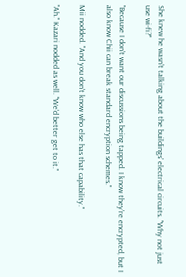She knew he wasn't talking about the buildings' electrical circuits. "Why not just use wi-fi?"

"Because I don't want our discussions being tapped. I know they're encrypted, but I also know Chii can break standard encryption schemes."

Mii nodded. "And you don't know who else has that capability."

"Ah." Kazari nodded as well. "We'd better get to it."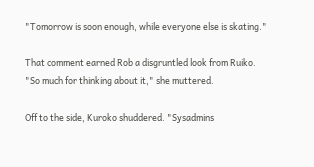"Tomorrow is soon enough, while everyone else is skating."

That comment earned Rob a disgruntled look from Ruiko. "So much for thinking about it," she muttered.

Off to the side, Kuroko shuddered. "Sysadmins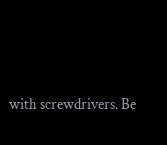with screwdrivers. Be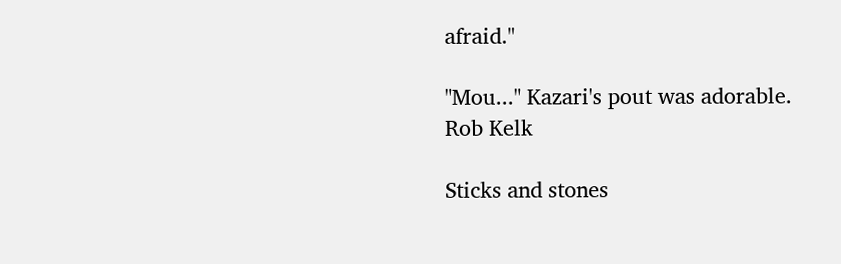afraid."

"Mou..." Kazari's pout was adorable.
Rob Kelk

Sticks and stones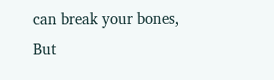can break your bones,
But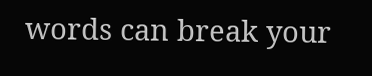words can break your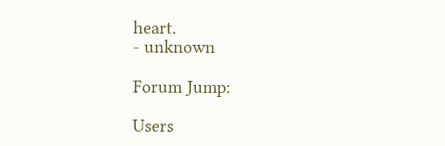heart.
- unknown

Forum Jump:

Users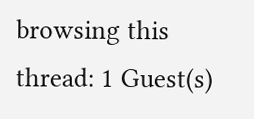browsing this thread: 1 Guest(s)